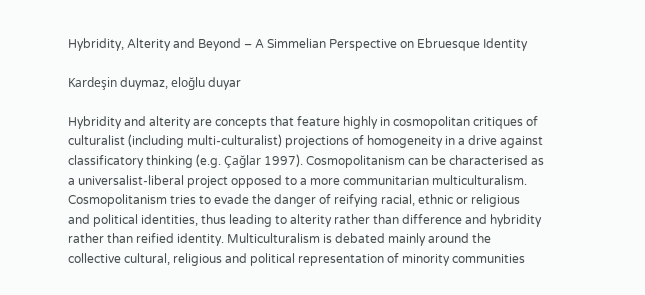Hybridity, Alterity and Beyond – A Simmelian Perspective on Ebruesque Identity

Kardeşin duymaz, eloğlu duyar

Hybridity and alterity are concepts that feature highly in cosmopolitan critiques of culturalist (including multi-culturalist) projections of homogeneity in a drive against classificatory thinking (e.g. Çağlar 1997). Cosmopolitanism can be characterised as a universalist-liberal project opposed to a more communitarian multiculturalism. Cosmopolitanism tries to evade the danger of reifying racial, ethnic or religious and political identities, thus leading to alterity rather than difference and hybridity rather than reified identity. Multiculturalism is debated mainly around the collective cultural, religious and political representation of minority communities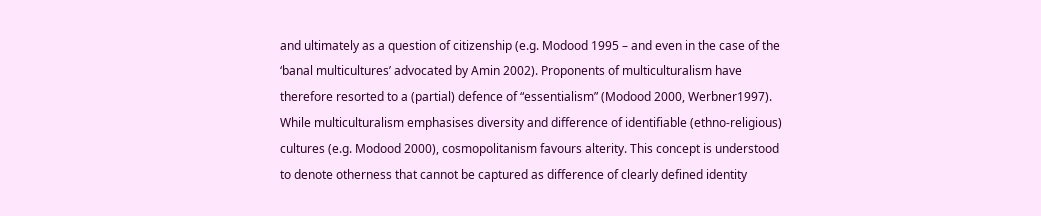and ultimately as a question of citizenship (e.g. Modood 1995 – and even in the case of the ‘banal multicultures’ advocated by Amin 2002). Proponents of multiculturalism have therefore resorted to a (partial) defence of “essentialism” (Modood 2000, Werbner1997). While multiculturalism emphasises diversity and difference of identifiable (ethno-religious) cultures (e.g. Modood 2000), cosmopolitanism favours alterity. This concept is understood to denote otherness that cannot be captured as difference of clearly defined identity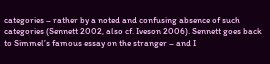categories – rather by a noted and confusing absence of such categories (Sennett 2002, also cf. Iveson 2006). Sennett goes back to Simmel’s famous essay on the stranger – and I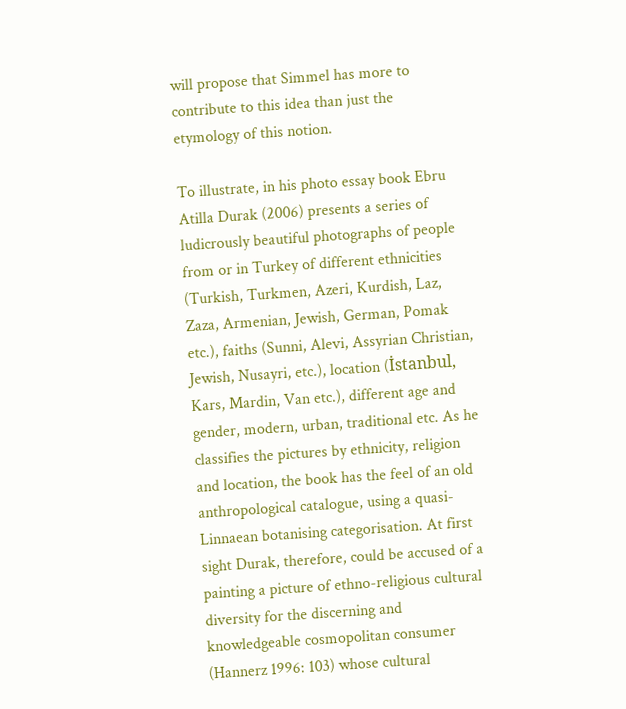will propose that Simmel has more to contribute to this idea than just the etymology of this notion.

To illustrate, in his photo essay book Ebru Atilla Durak (2006) presents a series of ludicrously beautiful photographs of people from or in Turkey of different ethnicities (Turkish, Turkmen, Azeri, Kurdish, Laz, Zaza, Armenian, Jewish, German, Pomak etc.), faiths (Sunni, Alevi, Assyrian Christian, Jewish, Nusayri, etc.), location (İstanbul, Kars, Mardin, Van etc.), different age and gender, modern, urban, traditional etc. As he classifies the pictures by ethnicity, religion and location, the book has the feel of an old anthropological catalogue, using a quasi-Linnaean botanising categorisation. At first sight Durak, therefore, could be accused of a painting a picture of ethno-religious cultural diversity for the discerning and knowledgeable cosmopolitan consumer (Hannerz 1996: 103) whose cultural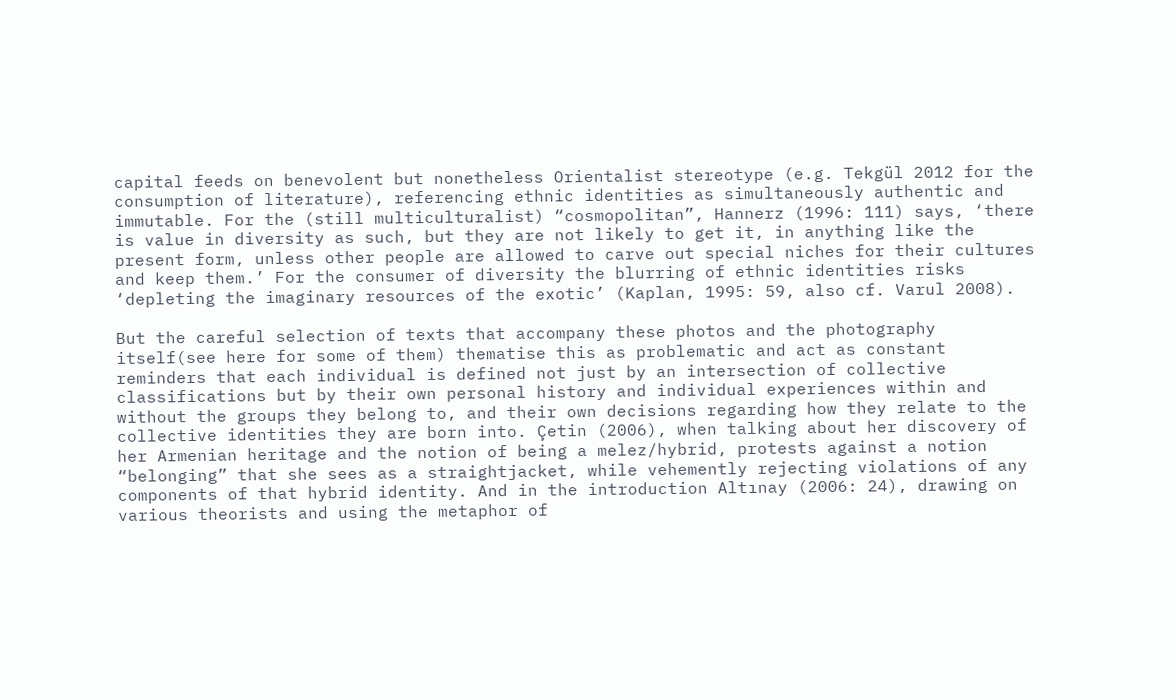capital feeds on benevolent but nonetheless Orientalist stereotype (e.g. Tekgül 2012 for the consumption of literature), referencing ethnic identities as simultaneously authentic and immutable. For the (still multiculturalist) “cosmopolitan”, Hannerz (1996: 111) says, ‘there is value in diversity as such, but they are not likely to get it, in anything like the present form, unless other people are allowed to carve out special niches for their cultures and keep them.’ For the consumer of diversity the blurring of ethnic identities risks ‘depleting the imaginary resources of the exotic’ (Kaplan, 1995: 59, also cf. Varul 2008).

But the careful selection of texts that accompany these photos and the photography itself(see here for some of them) thematise this as problematic and act as constant reminders that each individual is defined not just by an intersection of collective classifications but by their own personal history and individual experiences within and without the groups they belong to, and their own decisions regarding how they relate to the collective identities they are born into. Çetin (2006), when talking about her discovery of her Armenian heritage and the notion of being a melez/hybrid, protests against a notion “belonging” that she sees as a straightjacket, while vehemently rejecting violations of any components of that hybrid identity. And in the introduction Altınay (2006: 24), drawing on various theorists and using the metaphor of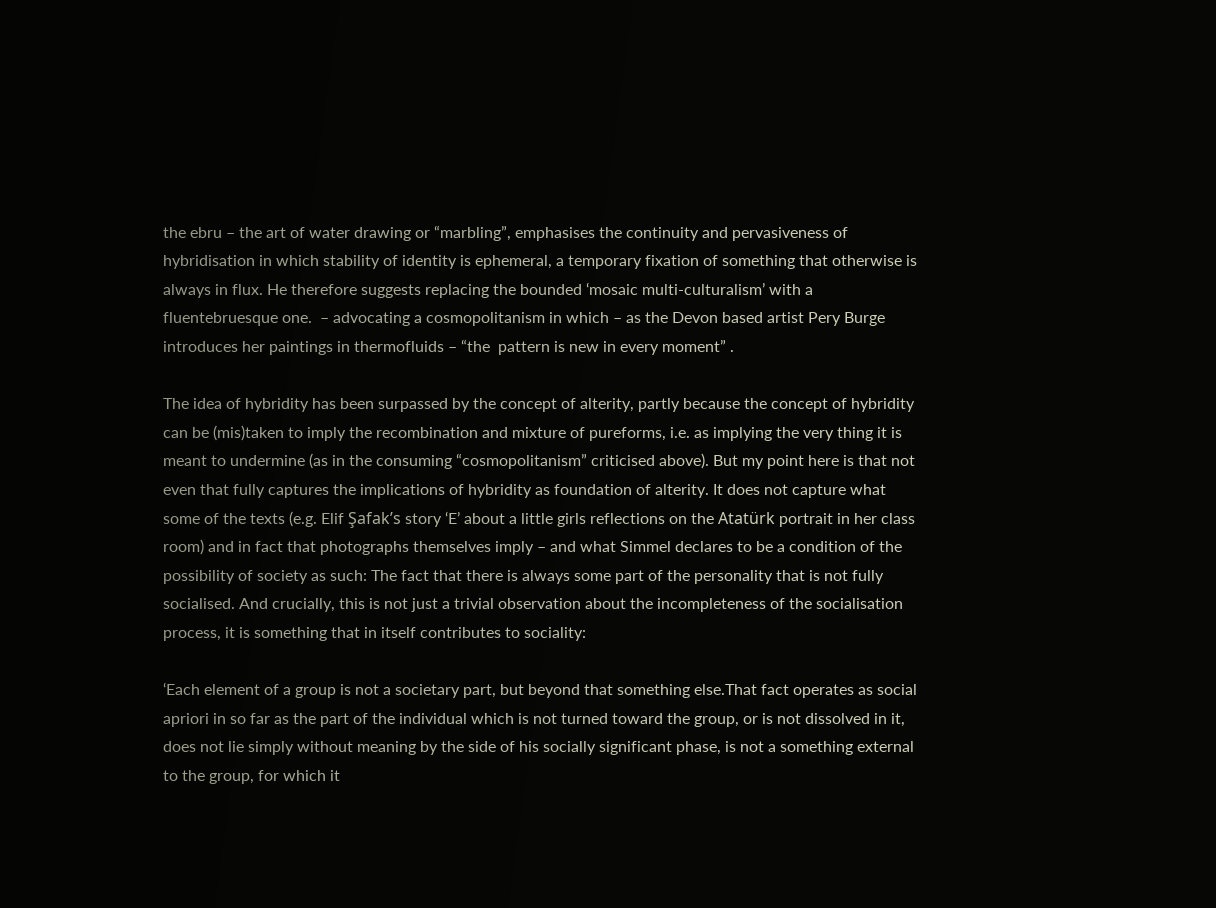the ebru – the art of water drawing or “marbling”, emphasises the continuity and pervasiveness of hybridisation in which stability of identity is ephemeral, a temporary fixation of something that otherwise is always in flux. He therefore suggests replacing the bounded ‘mosaic multi-culturalism’ with a fluentebruesque one.  – advocating a cosmopolitanism in which – as the Devon based artist Pery Burge introduces her paintings in thermofluids – “the  pattern is new in every moment” .

The idea of hybridity has been surpassed by the concept of alterity, partly because the concept of hybridity can be (mis)taken to imply the recombination and mixture of pureforms, i.e. as implying the very thing it is meant to undermine (as in the consuming “cosmopolitanism” criticised above). But my point here is that not even that fully captures the implications of hybridity as foundation of alterity. It does not capture what some of the texts (e.g. Elif Şafak’s story ‘E’ about a little girls reflections on the Atatürk portrait in her class room) and in fact that photographs themselves imply – and what Simmel declares to be a condition of the possibility of society as such: The fact that there is always some part of the personality that is not fully socialised. And crucially, this is not just a trivial observation about the incompleteness of the socialisation process, it is something that in itself contributes to sociality:

‘Each element of a group is not a societary part, but beyond that something else.That fact operates as social apriori in so far as the part of the individual which is not turned toward the group, or is not dissolved in it, does not lie simply without meaning by the side of his socially significant phase, is not a something external to the group, for which it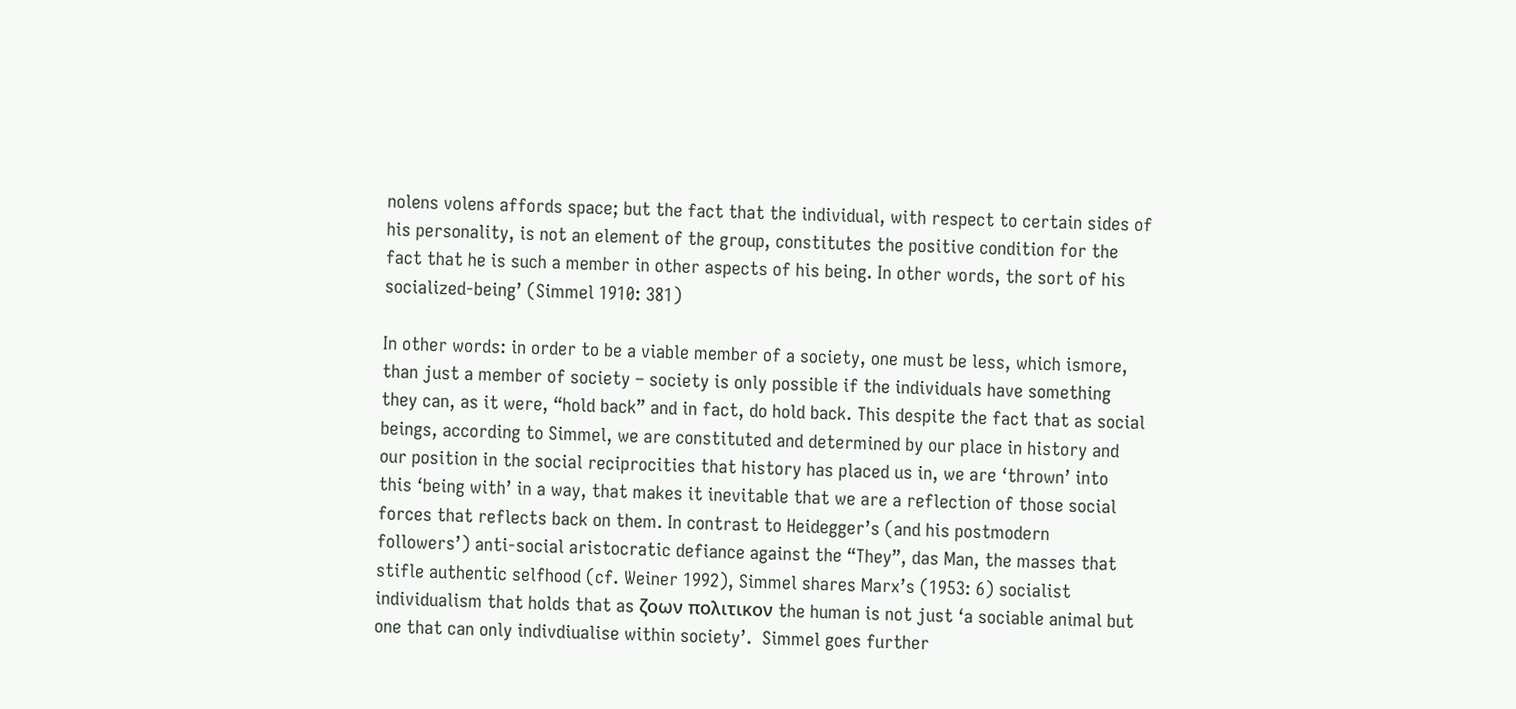nolens volens affords space; but the fact that the individual, with respect to certain sides of his personality, is not an element of the group, constitutes the positive condition for the fact that he is such a member in other aspects of his being. In other words, the sort of his socialized-being’ (Simmel 1910: 381)

In other words: in order to be a viable member of a society, one must be less, which ismore, than just a member of society – society is only possible if the individuals have something they can, as it were, “hold back” and in fact, do hold back. This despite the fact that as social beings, according to Simmel, we are constituted and determined by our place in history and our position in the social reciprocities that history has placed us in, we are ‘thrown’ into this ‘being with’ in a way, that makes it inevitable that we are a reflection of those social forces that reflects back on them. In contrast to Heidegger’s (and his postmodern followers’) anti-social aristocratic defiance against the “They”, das Man, the masses that stifle authentic selfhood (cf. Weiner 1992), Simmel shares Marx’s (1953: 6) socialist individualism that holds that as ζοων πολιτικον the human is not just ‘a sociable animal but one that can only indivdiualise within society’.  Simmel goes further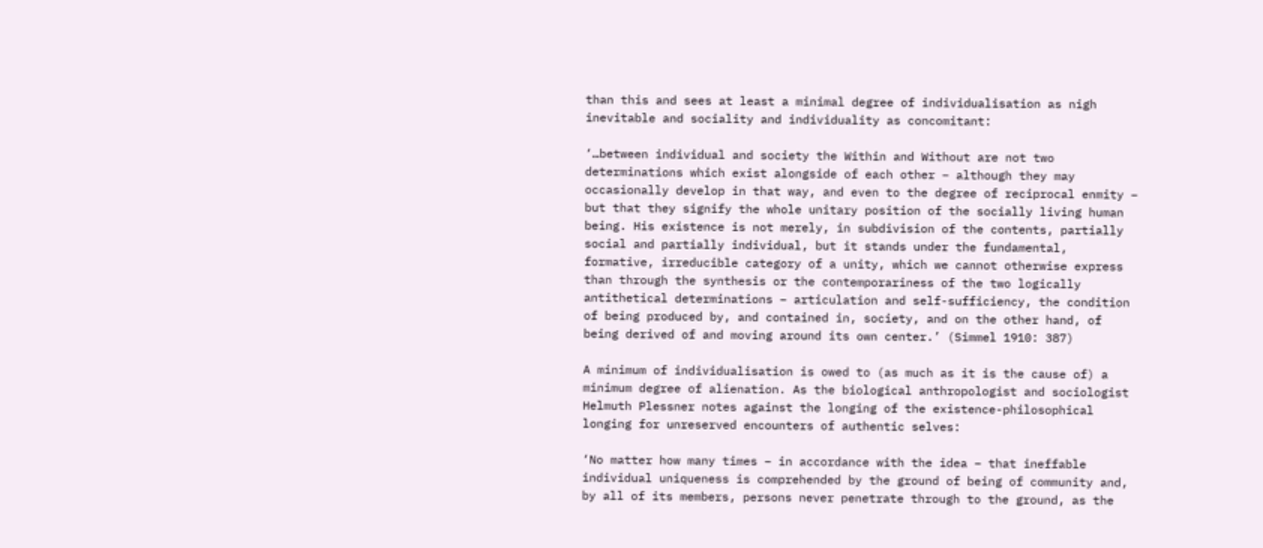than this and sees at least a minimal degree of individualisation as nigh inevitable and sociality and individuality as concomitant:

‘…between individual and society the Within and Without are not two determinations which exist alongside of each other – although they may occasionally develop in that way, and even to the degree of reciprocal enmity – but that they signify the whole unitary position of the socially living human being. His existence is not merely, in subdivision of the contents, partially social and partially individual, but it stands under the fundamental, formative, irreducible category of a unity, which we cannot otherwise express than through the synthesis or the contemporariness of the two logically antithetical determinations – articulation and self-sufficiency, the condition of being produced by, and contained in, society, and on the other hand, of being derived of and moving around its own center.’ (Simmel 1910: 387)

A minimum of individualisation is owed to (as much as it is the cause of) a minimum degree of alienation. As the biological anthropologist and sociologist Helmuth Plessner notes against the longing of the existence-philosophical longing for unreserved encounters of authentic selves:

‘No matter how many times – in accordance with the idea – that ineffable individual uniqueness is comprehended by the ground of being of community and, by all of its members, persons never penetrate through to the ground, as the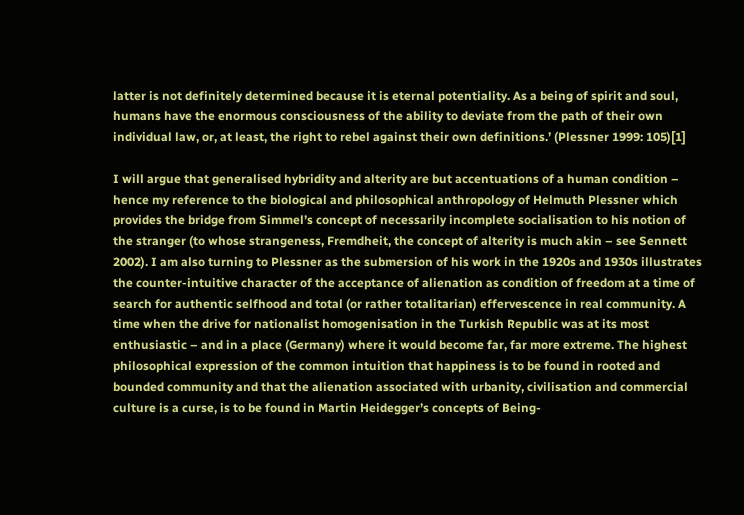latter is not definitely determined because it is eternal potentiality. As a being of spirit and soul, humans have the enormous consciousness of the ability to deviate from the path of their own individual law, or, at least, the right to rebel against their own definitions.’ (Plessner 1999: 105)[1]

I will argue that generalised hybridity and alterity are but accentuations of a human condition – hence my reference to the biological and philosophical anthropology of Helmuth Plessner which provides the bridge from Simmel’s concept of necessarily incomplete socialisation to his notion of the stranger (to whose strangeness, Fremdheit, the concept of alterity is much akin – see Sennett 2002). I am also turning to Plessner as the submersion of his work in the 1920s and 1930s illustrates the counter-intuitive character of the acceptance of alienation as condition of freedom at a time of search for authentic selfhood and total (or rather totalitarian) effervescence in real community. A time when the drive for nationalist homogenisation in the Turkish Republic was at its most enthusiastic – and in a place (Germany) where it would become far, far more extreme. The highest philosophical expression of the common intuition that happiness is to be found in rooted and bounded community and that the alienation associated with urbanity, civilisation and commercial culture is a curse, is to be found in Martin Heidegger’s concepts of Being-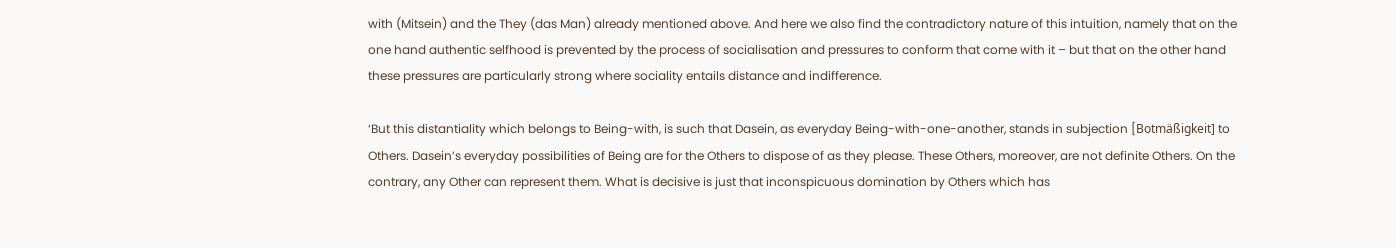with (Mitsein) and the They (das Man) already mentioned above. And here we also find the contradictory nature of this intuition, namely that on the one hand authentic selfhood is prevented by the process of socialisation and pressures to conform that come with it – but that on the other hand these pressures are particularly strong where sociality entails distance and indifference.

‘But this distantiality which belongs to Being-with, is such that Dasein, as everyday Being-with-one-another, stands in subjection [Botmäßigkeit] to Others. Dasein’s everyday possibilities of Being are for the Others to dispose of as they please. These Others, moreover, are not definite Others. On the contrary, any Other can represent them. What is decisive is just that inconspicuous domination by Others which has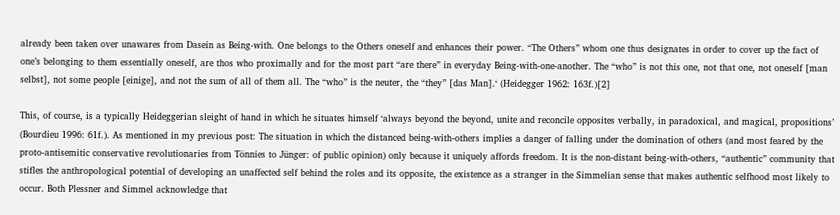already been taken over unawares from Dasein as Being-with. One belongs to the Others oneself and enhances their power. “The Others” whom one thus designates in order to cover up the fact of one’s belonging to them essentially oneself, are thos who proximally and for the most part “are there” in everyday Being-with-one-another. The “who” is not this one, not that one, not oneself [man selbst], not some people [einige], and not the sum of all of them all. The “who” is the neuter, the “they” [das Man].‘ (Heidegger 1962: 163f.)[2]

This, of course, is a typically Heideggerian sleight of hand in which he situates himself ‘always beyond the beyond, unite and reconcile opposites verbally, in paradoxical, and magical, propositions’ (Bourdieu 1996: 61f.). As mentioned in my previous post: The situation in which the distanced being-with-others implies a danger of falling under the domination of others (and most feared by the proto-antisemitic conservative revolutionaries from Tönnies to Jünger: of public opinion) only because it uniquely affords freedom. It is the non-distant being-with-others, “authentic” community that stifles the anthropological potential of developing an unaffected self behind the roles and its opposite, the existence as a stranger in the Simmelian sense that makes authentic selfhood most likely to occur. Both Plessner and Simmel acknowledge that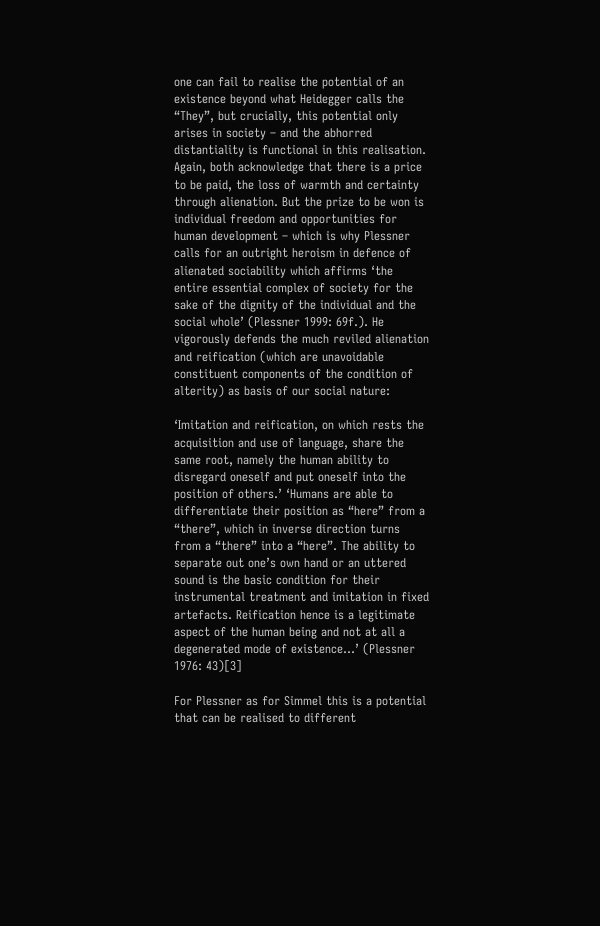one can fail to realise the potential of an existence beyond what Heidegger calls the “They”, but crucially, this potential only arises in society – and the abhorred distantiality is functional in this realisation. Again, both acknowledge that there is a price to be paid, the loss of warmth and certainty through alienation. But the prize to be won is individual freedom and opportunities for human development – which is why Plessner calls for an outright heroism in defence of alienated sociability which affirms ‘the entire essential complex of society for the sake of the dignity of the individual and the social whole’ (Plessner 1999: 69f.). He vigorously defends the much reviled alienation and reification (which are unavoidable constituent components of the condition of alterity) as basis of our social nature:

‘Imitation and reification, on which rests the acquisition and use of language, share the same root, namely the human ability to disregard oneself and put oneself into the position of others.’ ‘Humans are able to differentiate their position as “here” from a “there”, which in inverse direction turns from a “there” into a “here”. The ability to separate out one’s own hand or an uttered sound is the basic condition for their instrumental treatment and imitation in fixed artefacts. Reification hence is a legitimate aspect of the human being and not at all a degenerated mode of existence…’ (Plessner 1976: 43)[3]

For Plessner as for Simmel this is a potential that can be realised to different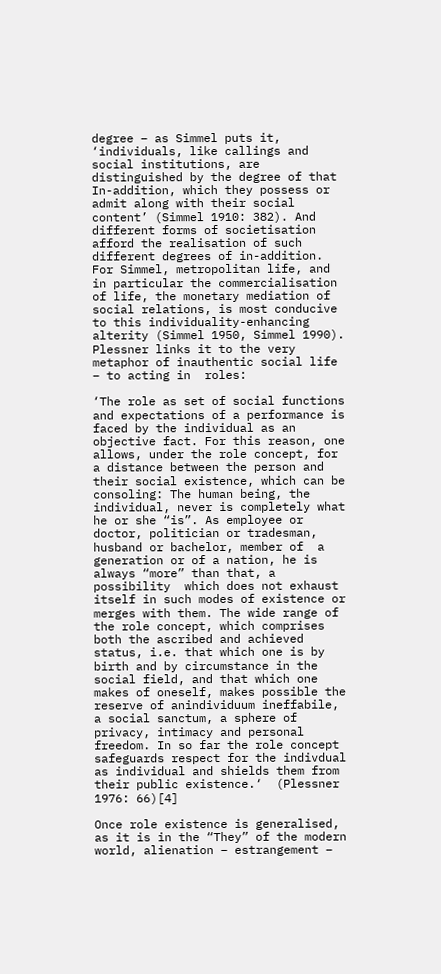degree – as Simmel puts it, ‘individuals, like callings and social institutions, are distinguished by the degree of that In-addition, which they possess or admit along with their social content’ (Simmel 1910: 382). And different forms of societisation afford the realisation of such different degrees of in-addition. For Simmel, metropolitan life, and in particular the commercialisation of life, the monetary mediation of social relations, is most conducive to this individuality-enhancing alterity (Simmel 1950, Simmel 1990). Plessner links it to the very metaphor of inauthentic social life – to acting in  roles:

‘The role as set of social functions and expectations of a performance is faced by the individual as an objective fact. For this reason, one allows, under the role concept, for a distance between the person and their social existence, which can be consoling: The human being, the individual, never is completely what he or she “is”. As employee or doctor, politician or tradesman, husband or bachelor, member of  a generation or of a nation, he is always “more” than that, a possibility  which does not exhaust itself in such modes of existence or merges with them. The wide range of the role concept, which comprises both the ascribed and achieved status, i.e. that which one is by birth and by circumstance in the social field, and that which one makes of oneself, makes possible the reserve of anindividuum ineffabile, a social sanctum, a sphere of privacy, intimacy and personal freedom. In so far the role concept safeguards respect for the indivdual as individual and shields them from their public existence.‘  (Plessner 1976: 66)[4]

Once role existence is generalised, as it is in the “They” of the modern world, alienation – estrangement –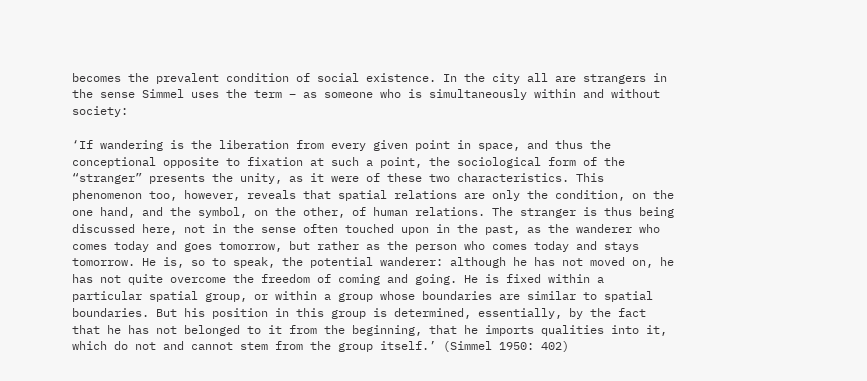becomes the prevalent condition of social existence. In the city all are strangers in the sense Simmel uses the term – as someone who is simultaneously within and without society:

‘If wandering is the liberation from every given point in space, and thus the conceptional opposite to fixation at such a point, the sociological form of the “stranger” presents the unity, as it were of these two characteristics. This phenomenon too, however, reveals that spatial relations are only the condition, on the one hand, and the symbol, on the other, of human relations. The stranger is thus being discussed here, not in the sense often touched upon in the past, as the wanderer who comes today and goes tomorrow, but rather as the person who comes today and stays tomorrow. He is, so to speak, the potential wanderer: although he has not moved on, he has not quite overcome the freedom of coming and going. He is fixed within a particular spatial group, or within a group whose boundaries are similar to spatial boundaries. But his position in this group is determined, essentially, by the fact that he has not belonged to it from the beginning, that he imports qualities into it, which do not and cannot stem from the group itself.’ (Simmel 1950: 402)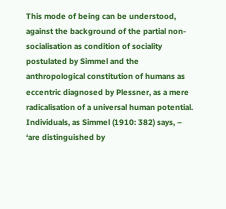This mode of being can be understood, against the background of the partial non-socialisation as condition of sociality postulated by Simmel and the anthropological constitution of humans as eccentric diagnosed by Plessner, as a mere radicalisation of a universal human potential. Individuals, as Simmel (1910: 382) says, – ‘are distinguished by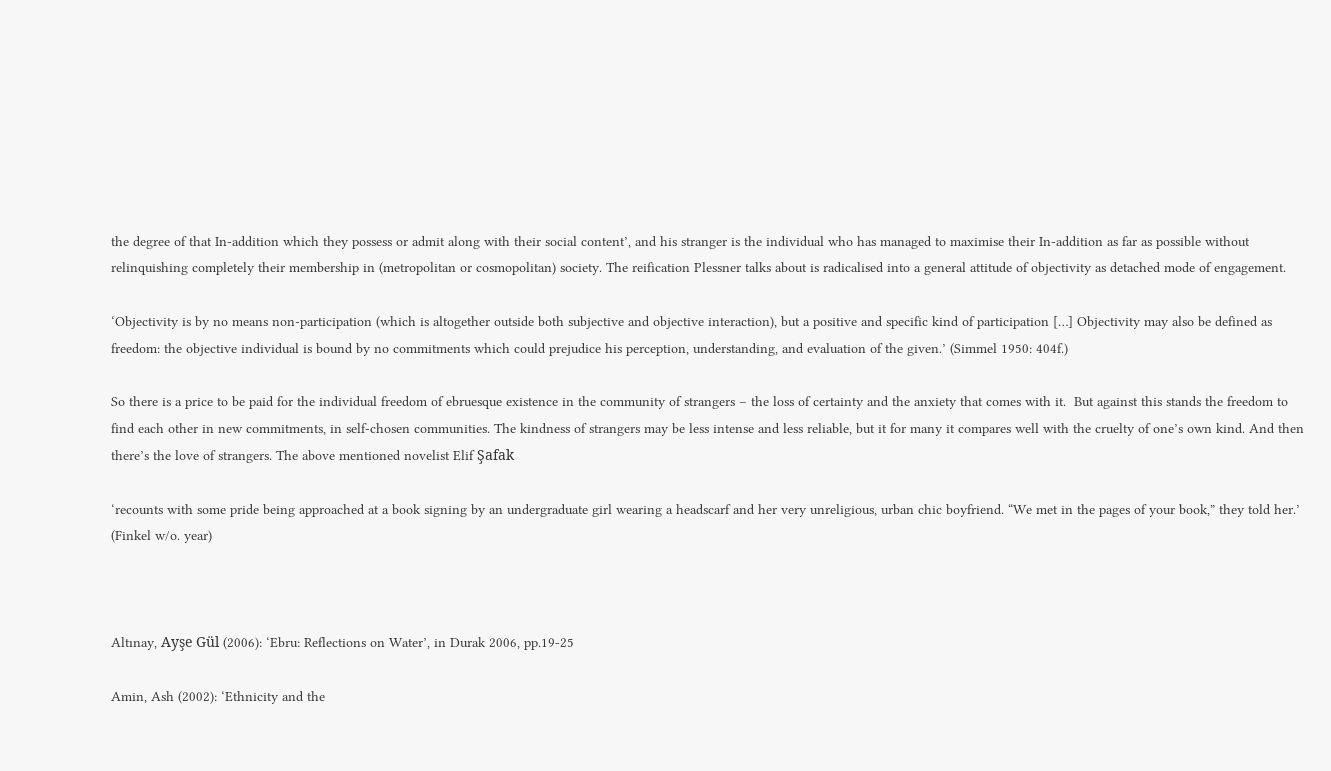the degree of that In-addition which they possess or admit along with their social content’, and his stranger is the individual who has managed to maximise their In-addition as far as possible without relinquishing completely their membership in (metropolitan or cosmopolitan) society. The reification Plessner talks about is radicalised into a general attitude of objectivity as detached mode of engagement.

‘Objectivity is by no means non-participation (which is altogether outside both subjective and objective interaction), but a positive and specific kind of participation […] Objectivity may also be defined as freedom: the objective individual is bound by no commitments which could prejudice his perception, understanding, and evaluation of the given.’ (Simmel 1950: 404f.)

So there is a price to be paid for the individual freedom of ebruesque existence in the community of strangers – the loss of certainty and the anxiety that comes with it.  But against this stands the freedom to find each other in new commitments, in self-chosen communities. The kindness of strangers may be less intense and less reliable, but it for many it compares well with the cruelty of one’s own kind. And then there’s the love of strangers. The above mentioned novelist Elif Şafak

‘recounts with some pride being approached at a book signing by an undergraduate girl wearing a headscarf and her very unreligious, urban chic boyfriend. “We met in the pages of your book,” they told her.’ (Finkel w/o. year)



Altınay, Ayşe Gül (2006): ‘Ebru: Reflections on Water’, in Durak 2006, pp.19-25

Amin, Ash (2002): ‘Ethnicity and the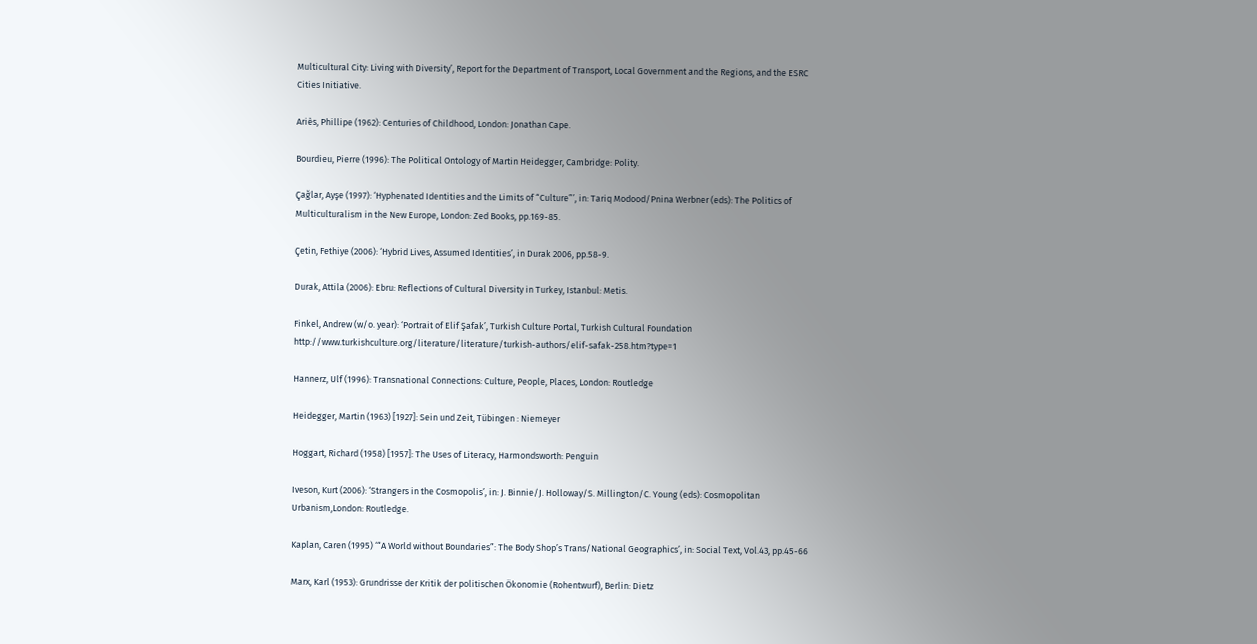Multicultural City: Living with Diversity’, Report for the Department of Transport, Local Government and the Regions, and the ESRC Cities Initiative.

Ariès, Phillipe (1962): Centuries of Childhood, London: Jonathan Cape.

Bourdieu, Pierre (1996): The Political Ontology of Martin Heidegger, Cambridge: Polity.

Çağlar, Ayşe (1997): ‘Hyphenated Identities and the Limits of “Culture”’, in: Tariq Modood/Pnina Werbner (eds): The Politics of Multiculturalism in the New Europe, London: Zed Books, pp.169-85.

Çetin, Fethiye (2006): ‘Hybrid Lives, Assumed Identities’, in Durak 2006, pp.58-9.

Durak, Attila (2006): Ebru: Reflections of Cultural Diversity in Turkey, Istanbul: Metis.

Finkel, Andrew (w/o. year): ‘Portrait of Elif Şafak’, Turkish Culture Portal, Turkish Cultural Foundation http://www.turkishculture.org/literature/literature/turkish-authors/elif-safak-258.htm?type=1

Hannerz, Ulf (1996): Transnational Connections: Culture, People, Places, London: Routledge

Heidegger, Martin (1963) [1927]: Sein und Zeit, Tübingen : Niemeyer

Hoggart, Richard (1958) [1957]: The Uses of Literacy, Harmondsworth: Penguin

Iveson, Kurt (2006): ‘Strangers in the Cosmopolis’, in: J. Binnie/J. Holloway/S. Millington/C. Young (eds): Cosmopolitan Urbanism,London: Routledge.

Kaplan, Caren (1995) ‘“A World without Boundaries”: The Body Shop’s Trans/National Geographics’, in: Social Text, Vol.43, pp.45-66

Marx, Karl (1953): Grundrisse der Kritik der politischen Ökonomie (Rohentwurf), Berlin: Dietz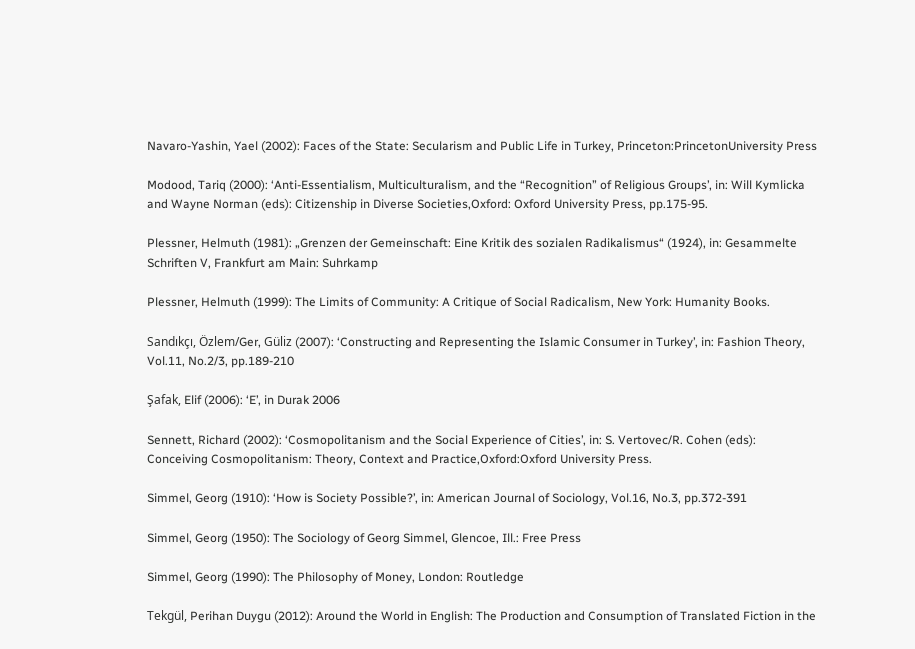Navaro-Yashin, Yael (2002): Faces of the State: Secularism and Public Life in Turkey, Princeton:PrincetonUniversity Press

Modood, Tariq (2000): ‘Anti-Essentialism, Multiculturalism, and the “Recognition” of Religious Groups’, in: Will Kymlicka and Wayne Norman (eds): Citizenship in Diverse Societies,Oxford: Oxford University Press, pp.175-95.

Plessner, Helmuth (1981): „Grenzen der Gemeinschaft: Eine Kritik des sozialen Radikalismus“ (1924), in: Gesammelte Schriften V, Frankfurt am Main: Suhrkamp

Plessner, Helmuth (1999): The Limits of Community: A Critique of Social Radicalism, New York: Humanity Books.

Sandıkçı, Özlem/Ger, Güliz (2007): ‘Constructing and Representing the Islamic Consumer in Turkey’, in: Fashion Theory, Vol.11, No.2/3, pp.189-210

Şafak, Elif (2006): ‘E’, in Durak 2006

Sennett, Richard (2002): ‘Cosmopolitanism and the Social Experience of Cities’, in: S. Vertovec/R. Cohen (eds): Conceiving Cosmopolitanism: Theory, Context and Practice,Oxford:Oxford University Press.

Simmel, Georg (1910): ‘How is Society Possible?’, in: American Journal of Sociology, Vol.16, No.3, pp.372-391

Simmel, Georg (1950): The Sociology of Georg Simmel, Glencoe, Ill.: Free Press

Simmel, Georg (1990): The Philosophy of Money, London: Routledge

Tekgül, Perihan Duygu (2012): Around the World in English: The Production and Consumption of Translated Fiction in the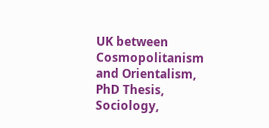UK between Cosmopolitanism and Orientalism, PhD Thesis, Sociology,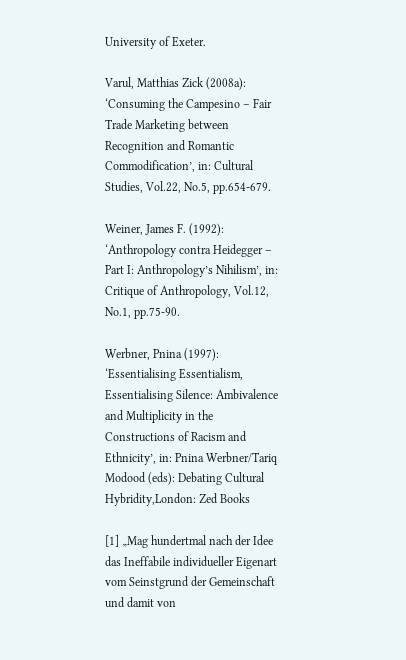University of Exeter.

Varul, Matthias Zick (2008a): ‘Consuming the Campesino – Fair Trade Marketing between Recognition and Romantic Commodification’, in: Cultural Studies, Vol.22, No.5, pp.654-679.

Weiner, James F. (1992): ‘Anthropology contra Heidegger – Part I: Anthropology’s Nihilism’, in: Critique of Anthropology, Vol.12, No.1, pp.75-90.

Werbner, Pnina (1997): ‘Essentialising Essentialism, Essentialising Silence: Ambivalence and Multiplicity in the Constructions of Racism and Ethnicity’, in: Pnina Werbner/Tariq Modood (eds): Debating Cultural Hybridity,London: Zed Books

[1] „Mag hundertmal nach der Idee das Ineffabile individueller Eigenart vom Seinstgrund der Gemeinschaft und damit von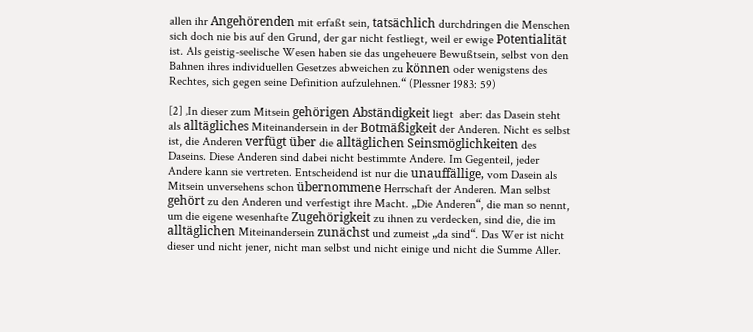allen ihr Angehörenden mit erfaßt sein, tatsächlich durchdringen die Menschen sich doch nie bis auf den Grund, der gar nicht festliegt, weil er ewige Potentialität ist. Als geistig-seelische Wesen haben sie das ungeheuere Bewußtsein, selbst von den Bahnen ihres individuellen Gesetzes abweichen zu können oder wenigstens des Rechtes, sich gegen seine Definition aufzulehnen.“ (Plessner 1983: 59)

[2] ‚In dieser zum Mitsein gehörigen Abständigkeit liegt  aber: das Dasein steht als alltägliches Miteinandersein in der Botmäßigkeit der Anderen. Nicht es selbst ist, die Anderen verfügt über die alltäglichen Seinsmöglichkeiten des Daseins. Diese Anderen sind dabei nicht bestimmte Andere. Im Gegenteil, jeder Andere kann sie vertreten. Entscheidend ist nur die unauffällige, vom Dasein als Mitsein unversehens schon übernommene Herrschaft der Anderen. Man selbst gehört zu den Anderen und verfestigt ihre Macht. „Die Anderen“, die man so nennt, um die eigene wesenhafte Zugehörigkeit zu ihnen zu verdecken, sind die, die im alltäglichen Miteinandersein zunächst und zumeist „da sind“. Das Wer ist nicht dieser und nicht jener, nicht man selbst und nicht einige und nicht die Summe Aller.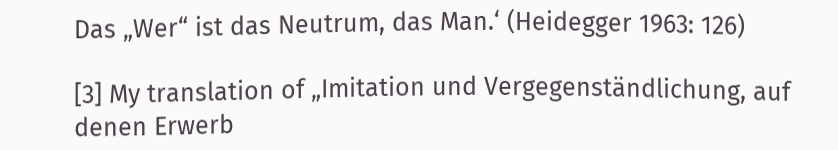Das „Wer“ ist das Neutrum, das Man.‘ (Heidegger 1963: 126)

[3] My translation of „Imitation und Vergegenständlichung, auf denen Erwerb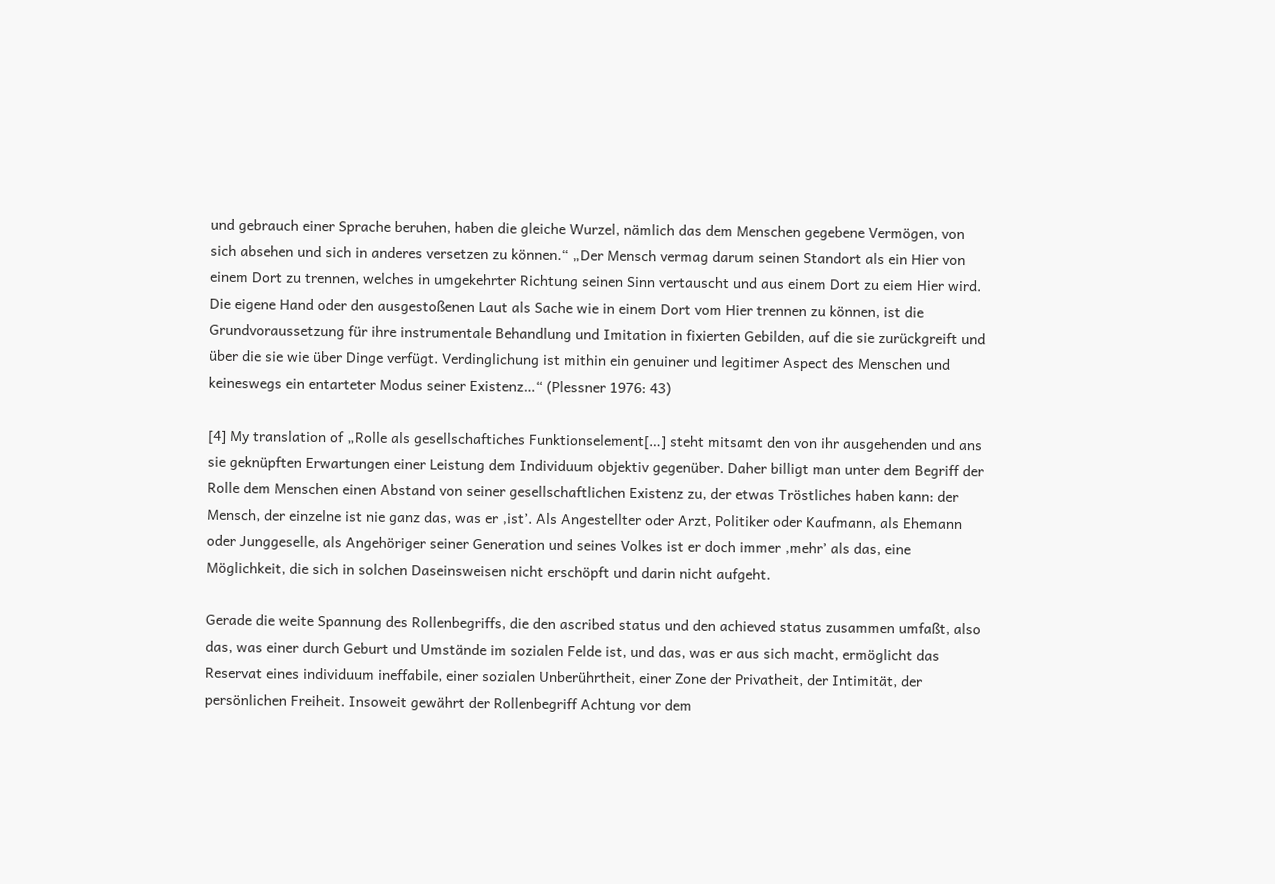und gebrauch einer Sprache beruhen, haben die gleiche Wurzel, nämlich das dem Menschen gegebene Vermögen, von sich absehen und sich in anderes versetzen zu können.“ „Der Mensch vermag darum seinen Standort als ein Hier von einem Dort zu trennen, welches in umgekehrter Richtung seinen Sinn vertauscht und aus einem Dort zu eiem Hier wird. Die eigene Hand oder den ausgestoßenen Laut als Sache wie in einem Dort vom Hier trennen zu können, ist die Grundvoraussetzung für ihre instrumentale Behandlung und Imitation in fixierten Gebilden, auf die sie zurückgreift und über die sie wie über Dinge verfügt. Verdinglichung ist mithin ein genuiner und legitimer Aspect des Menschen und keineswegs ein entarteter Modus seiner Existenz…“ (Plessner 1976: 43)

[4] My translation of „Rolle als gesellschaftiches Funktionselement[…] steht mitsamt den von ihr ausgehenden und ans sie geknüpften Erwartungen einer Leistung dem Individuum objektiv gegenüber. Daher billigt man unter dem Begriff der Rolle dem Menschen einen Abstand von seiner gesellschaftlichen Existenz zu, der etwas Tröstliches haben kann: der Mensch, der einzelne ist nie ganz das, was er ‚ist’. Als Angestellter oder Arzt, Politiker oder Kaufmann, als Ehemann oder Junggeselle, als Angehöriger seiner Generation und seines Volkes ist er doch immer ‚mehr’ als das, eine Möglichkeit, die sich in solchen Daseinsweisen nicht erschöpft und darin nicht aufgeht.

Gerade die weite Spannung des Rollenbegriffs, die den ascribed status und den achieved status zusammen umfaßt, also das, was einer durch Geburt und Umstände im sozialen Felde ist, und das, was er aus sich macht, ermöglicht das Reservat eines individuum ineffabile, einer sozialen Unberührtheit, einer Zone der Privatheit, der Intimität, der persönlichen Freiheit. Insoweit gewährt der Rollenbegriff Achtung vor dem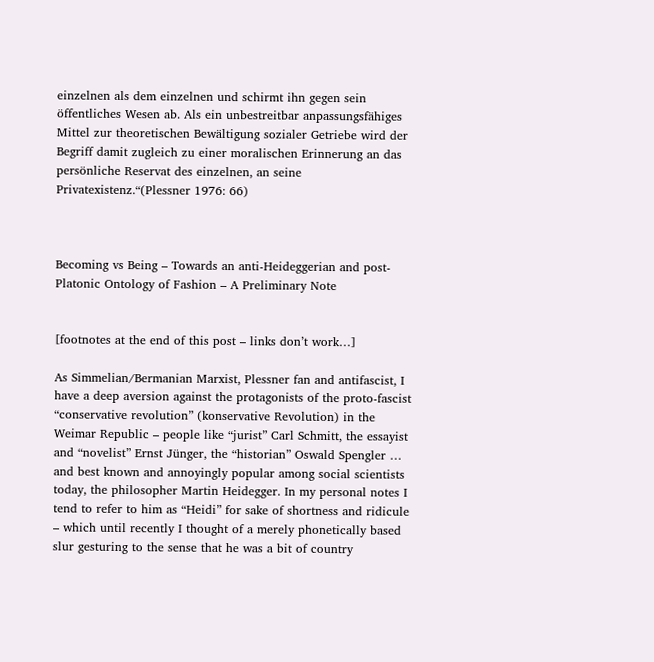einzelnen als dem einzelnen und schirmt ihn gegen sein öffentliches Wesen ab. Als ein unbestreitbar anpassungsfähiges Mittel zur theoretischen Bewältigung sozialer Getriebe wird der Begriff damit zugleich zu einer moralischen Erinnerung an das persönliche Reservat des einzelnen, an seine Privatexistenz.“(Plessner 1976: 66)



Becoming vs Being – Towards an anti-Heideggerian and post-Platonic Ontology of Fashion – A Preliminary Note


[footnotes at the end of this post – links don’t work…]

As Simmelian/Bermanian Marxist, Plessner fan and antifascist, I have a deep aversion against the protagonists of the proto-fascist “conservative revolution” (konservative Revolution) in the Weimar Republic – people like “jurist” Carl Schmitt, the essayist and “novelist” Ernst Jünger, the “historian” Oswald Spengler … and best known and annoyingly popular among social scientists today, the philosopher Martin Heidegger. In my personal notes I tend to refer to him as “Heidi” for sake of shortness and ridicule – which until recently I thought of a merely phonetically based slur gesturing to the sense that he was a bit of country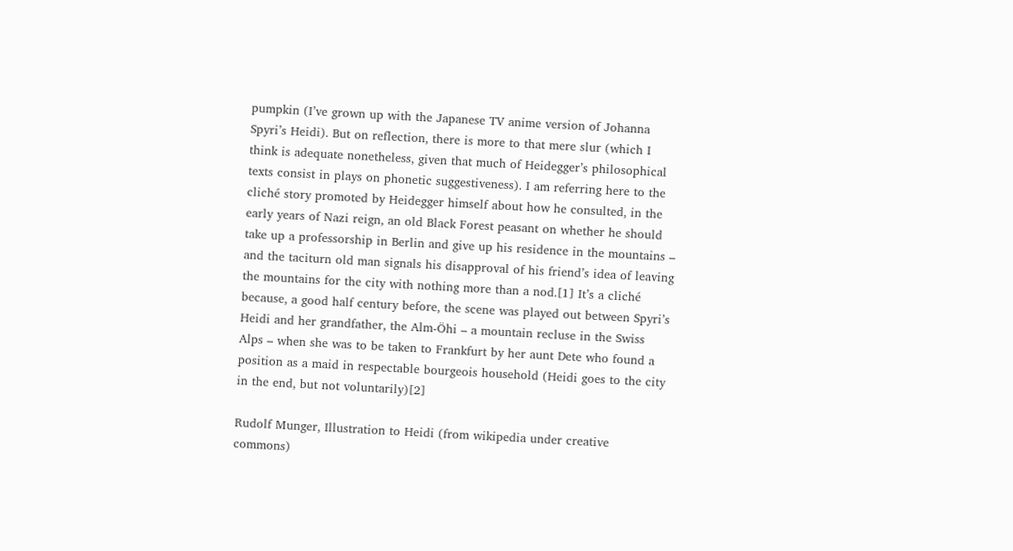pumpkin (I’ve grown up with the Japanese TV anime version of Johanna Spyri’s Heidi). But on reflection, there is more to that mere slur (which I think is adequate nonetheless, given that much of Heidegger’s philosophical texts consist in plays on phonetic suggestiveness). I am referring here to the cliché story promoted by Heidegger himself about how he consulted, in the early years of Nazi reign, an old Black Forest peasant on whether he should take up a professorship in Berlin and give up his residence in the mountains – and the taciturn old man signals his disapproval of his friend’s idea of leaving the mountains for the city with nothing more than a nod.[1] It’s a cliché because, a good half century before, the scene was played out between Spyri’s Heidi and her grandfather, the Alm-Öhi – a mountain recluse in the Swiss Alps – when she was to be taken to Frankfurt by her aunt Dete who found a position as a maid in respectable bourgeois household (Heidi goes to the city in the end, but not voluntarily)[2]

Rudolf Munger, Illustration to Heidi (from wikipedia under creative commons)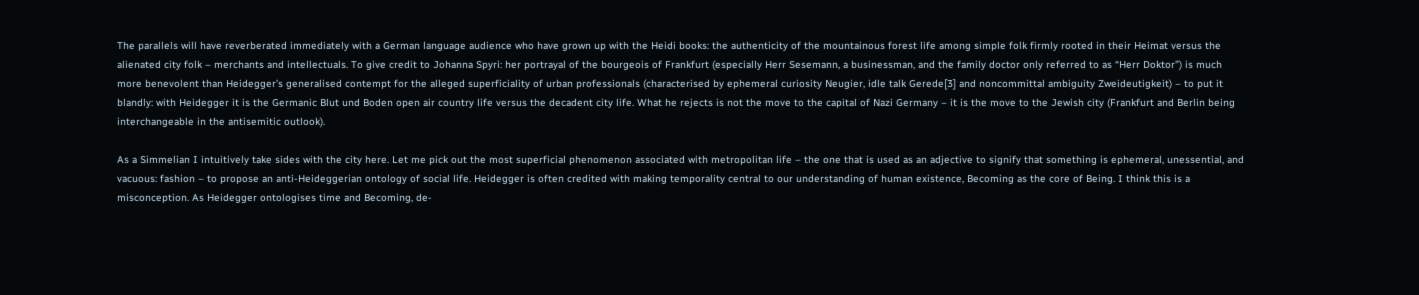The parallels will have reverberated immediately with a German language audience who have grown up with the Heidi books: the authenticity of the mountainous forest life among simple folk firmly rooted in their Heimat versus the alienated city folk – merchants and intellectuals. To give credit to Johanna Spyri: her portrayal of the bourgeois of Frankfurt (especially Herr Sesemann, a businessman, and the family doctor only referred to as “Herr Doktor”) is much more benevolent than Heidegger’s generalised contempt for the alleged superficiality of urban professionals (characterised by ephemeral curiosity Neugier, idle talk Gerede[3] and noncommittal ambiguity Zweideutigkeit) – to put it blandly: with Heidegger it is the Germanic Blut und Boden open air country life versus the decadent city life. What he rejects is not the move to the capital of Nazi Germany – it is the move to the Jewish city (Frankfurt and Berlin being interchangeable in the antisemitic outlook).

As a Simmelian I intuitively take sides with the city here. Let me pick out the most superficial phenomenon associated with metropolitan life – the one that is used as an adjective to signify that something is ephemeral, unessential, and vacuous: fashion – to propose an anti-Heideggerian ontology of social life. Heidegger is often credited with making temporality central to our understanding of human existence, Becoming as the core of Being. I think this is a misconception. As Heidegger ontologises time and Becoming, de-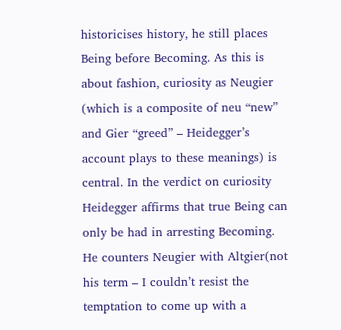historicises history, he still places Being before Becoming. As this is about fashion, curiosity as Neugier (which is a composite of neu “new” and Gier “greed” – Heidegger’s account plays to these meanings) is central. In the verdict on curiosity Heidegger affirms that true Being can only be had in arresting Becoming. He counters Neugier with Altgier(not his term – I couldn’t resist the temptation to come up with a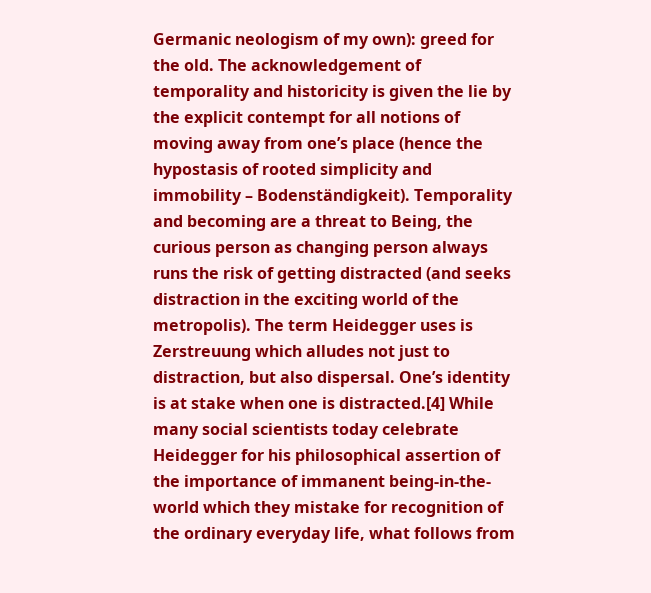Germanic neologism of my own): greed for the old. The acknowledgement of temporality and historicity is given the lie by the explicit contempt for all notions of moving away from one’s place (hence the hypostasis of rooted simplicity and immobility – Bodenständigkeit). Temporality and becoming are a threat to Being, the curious person as changing person always runs the risk of getting distracted (and seeks distraction in the exciting world of the metropolis). The term Heidegger uses is Zerstreuung which alludes not just to distraction, but also dispersal. One’s identity is at stake when one is distracted.[4] While many social scientists today celebrate Heidegger for his philosophical assertion of the importance of immanent being-in-the-world which they mistake for recognition of the ordinary everyday life, what follows from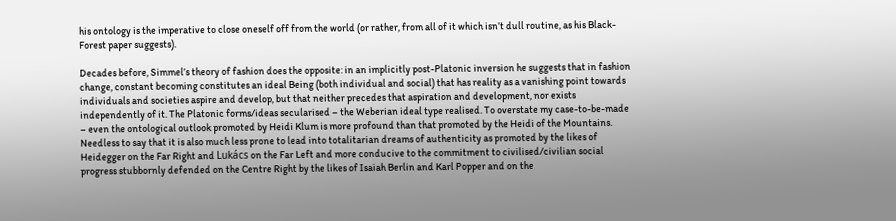his ontology is the imperative to close oneself off from the world (or rather, from all of it which isn’t dull routine, as his Black-Forest paper suggests).

Decades before, Simmel’s theory of fashion does the opposite: in an implicitly post-Platonic inversion he suggests that in fashion change, constant becoming constitutes an ideal Being (both individual and social) that has reality as a vanishing point towards individuals and societies aspire and develop, but that neither precedes that aspiration and development, nor exists independently of it. The Platonic forms/ideas secularised – the Weberian ideal type realised. To overstate my case-to-be-made – even the ontological outlook promoted by Heidi Klum is more profound than that promoted by the Heidi of the Mountains. Needless to say that it is also much less prone to lead into totalitarian dreams of authenticity as promoted by the likes of Heidegger on the Far Right and Lukács on the Far Left and more conducive to the commitment to civilised/civilian social progress stubbornly defended on the Centre Right by the likes of Isaiah Berlin and Karl Popper and on the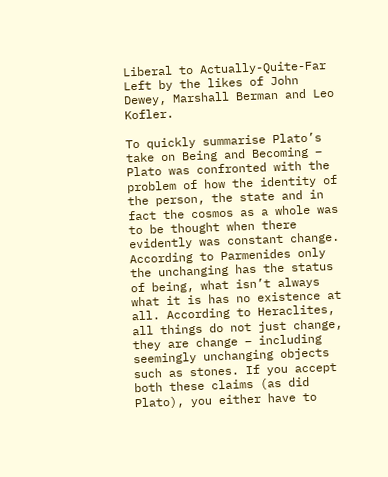Liberal to Actually-Quite-Far Left by the likes of John Dewey, Marshall Berman and Leo Kofler.

To quickly summarise Plato’s take on Being and Becoming – Plato was confronted with the problem of how the identity of the person, the state and in fact the cosmos as a whole was to be thought when there evidently was constant change. According to Parmenides only the unchanging has the status of being, what isn’t always what it is has no existence at all. According to Heraclites, all things do not just change, they are change – including seemingly unchanging objects such as stones. If you accept both these claims (as did Plato), you either have to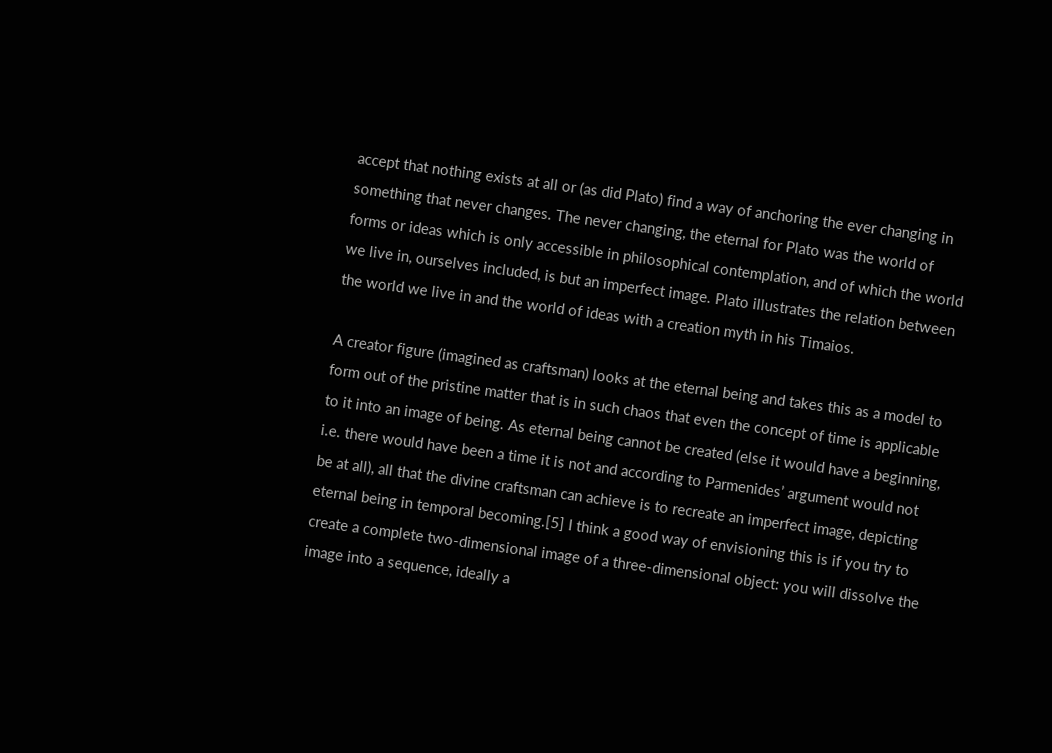accept that nothing exists at all or (as did Plato) find a way of anchoring the ever changing in something that never changes. The never changing, the eternal for Plato was the world of forms or ideas which is only accessible in philosophical contemplation, and of which the world we live in, ourselves included, is but an imperfect image. Plato illustrates the relation between the world we live in and the world of ideas with a creation myth in his Timaios.

A creator figure (imagined as craftsman) looks at the eternal being and takes this as a model to form out of the pristine matter that is in such chaos that even the concept of time is applicable to it into an image of being. As eternal being cannot be created (else it would have a beginning, i.e. there would have been a time it is not and according to Parmenides’ argument would not be at all), all that the divine craftsman can achieve is to recreate an imperfect image, depicting eternal being in temporal becoming.[5] I think a good way of envisioning this is if you try to create a complete two-dimensional image of a three-dimensional object: you will dissolve the image into a sequence, ideally a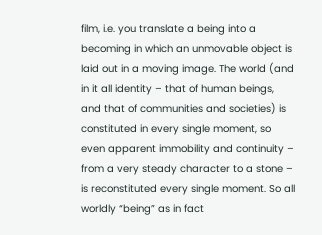film, i.e. you translate a being into a becoming in which an unmovable object is laid out in a moving image. The world (and in it all identity – that of human beings, and that of communities and societies) is constituted in every single moment, so even apparent immobility and continuity – from a very steady character to a stone – is reconstituted every single moment. So all worldly “being” as in fact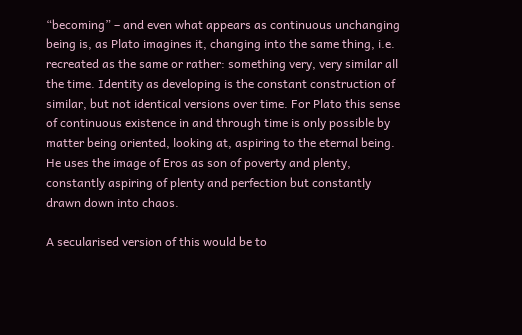“becoming” – and even what appears as continuous unchanging being is, as Plato imagines it, changing into the same thing, i.e. recreated as the same or rather: something very, very similar all the time. Identity as developing is the constant construction of similar, but not identical versions over time. For Plato this sense of continuous existence in and through time is only possible by matter being oriented, looking at, aspiring to the eternal being. He uses the image of Eros as son of poverty and plenty, constantly aspiring of plenty and perfection but constantly drawn down into chaos.

A secularised version of this would be to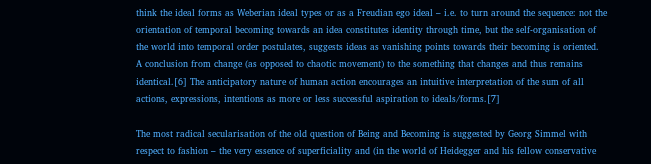think the ideal forms as Weberian ideal types or as a Freudian ego ideal – i.e. to turn around the sequence: not the orientation of temporal becoming towards an idea constitutes identity through time, but the self-organisation of the world into temporal order postulates, suggests ideas as vanishing points towards their becoming is oriented. A conclusion from change (as opposed to chaotic movement) to the something that changes and thus remains identical.[6] The anticipatory nature of human action encourages an intuitive interpretation of the sum of all actions, expressions, intentions as more or less successful aspiration to ideals/forms.[7]

The most radical secularisation of the old question of Being and Becoming is suggested by Georg Simmel with respect to fashion – the very essence of superficiality and (in the world of Heidegger and his fellow conservative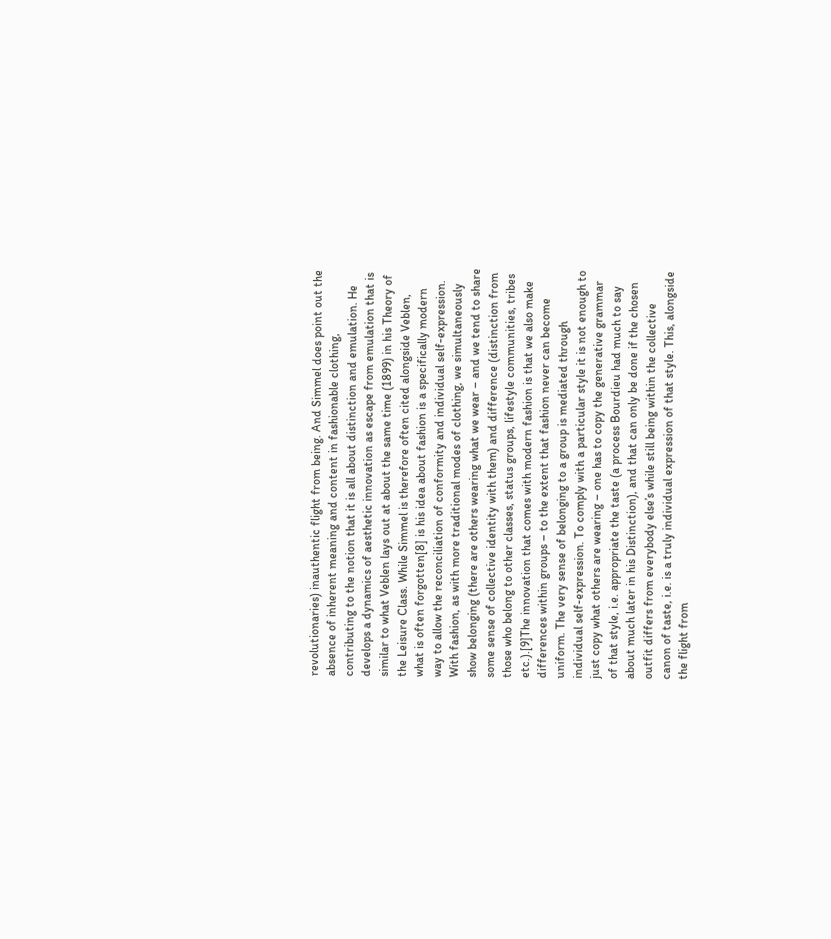revolutionaries) inauthentic flight from being. And Simmel does point out the absence of inherent meaning and content in fashionable clothing, contributing to the notion that it is all about distinction and emulation. He develops a dynamics of aesthetic innovation as escape from emulation that is similar to what Veblen lays out at about the same time (1899) in his Theory of the Leisure Class. While Simmel is therefore often cited alongside Veblen, what is often forgotten[8] is his idea about fashion is a specifically modern way to allow the reconciliation of conformity and individual self-expression. With fashion, as with more traditional modes of clothing, we simultaneously show belonging (there are others wearing what we wear – and we tend to share some sense of collective identity with them) and difference (distinction from those who belong to other classes, status groups, lifestyle communities, tribes etc.).[9]The innovation that comes with modern fashion is that we also make differences within groups – to the extent that fashion never can become uniform. The very sense of belonging to a group is mediated through individual self-expression. To comply with a particular style it is not enough to just copy what others are wearing – one has to copy the generative grammar of that style, i.e. appropriate the taste (a process Bourdieu had much to say about much later in his Distinction), and that can only be done if the chosen outfit differs from everybody else’s while still being within the collective canon of taste, i.e. is a truly individual expression of that style. This, alongside the flight from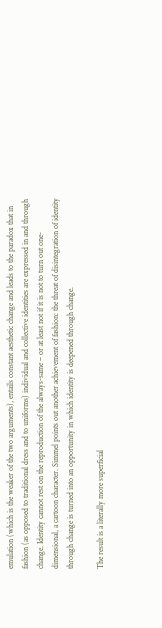emulation (which is the weaker of the two arguments), entails constant aesthetic change and leads to the paradox that in fashion (as opposed to traditional dress and to uniforms) individual and collective identities are expressed in and through change. Identity cannot rest on the reproduction of the always-same – or at least not if it is not to turn out one-dimensional, a cartoon character. Simmel points out another achievement of fashion: the threat of disintegration of identity through change is turned into an opportunity in which identity is deepened through change.

The result is a literally more superficial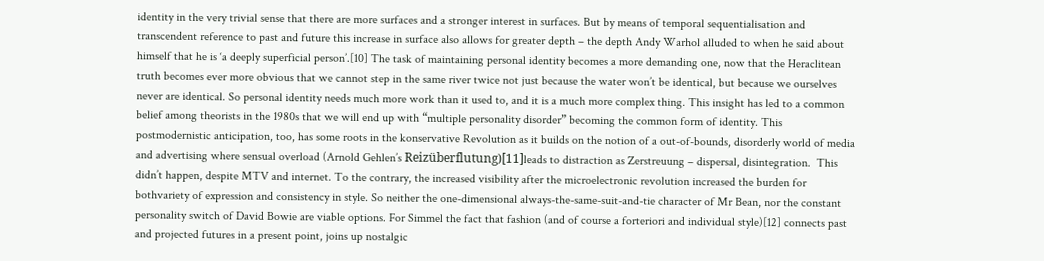identity in the very trivial sense that there are more surfaces and a stronger interest in surfaces. But by means of temporal sequentialisation and transcendent reference to past and future this increase in surface also allows for greater depth – the depth Andy Warhol alluded to when he said about himself that he is ‘a deeply superficial person’.[10] The task of maintaining personal identity becomes a more demanding one, now that the Heraclitean truth becomes ever more obvious that we cannot step in the same river twice not just because the water won’t be identical, but because we ourselves never are identical. So personal identity needs much more work than it used to, and it is a much more complex thing. This insight has led to a common belief among theorists in the 1980s that we will end up with “multiple personality disorder” becoming the common form of identity. This postmodernistic anticipation, too, has some roots in the konservative Revolution as it builds on the notion of a out-of-bounds, disorderly world of media and advertising where sensual overload (Arnold Gehlen’s Reizüberflutung)[11]leads to distraction as Zerstreuung – dispersal, disintegration.  This didn’t happen, despite MTV and internet. To the contrary, the increased visibility after the microelectronic revolution increased the burden for bothvariety of expression and consistency in style. So neither the one-dimensional always-the-same-suit-and-tie character of Mr Bean, nor the constant personality switch of David Bowie are viable options. For Simmel the fact that fashion (and of course a forteriori and individual style)[12] connects past and projected futures in a present point, joins up nostalgic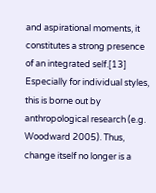and aspirational moments, it constitutes a strong presence of an integrated self.[13] Especially for individual styles, this is borne out by anthropological research (e.g. Woodward 2005). Thus, change itself no longer is a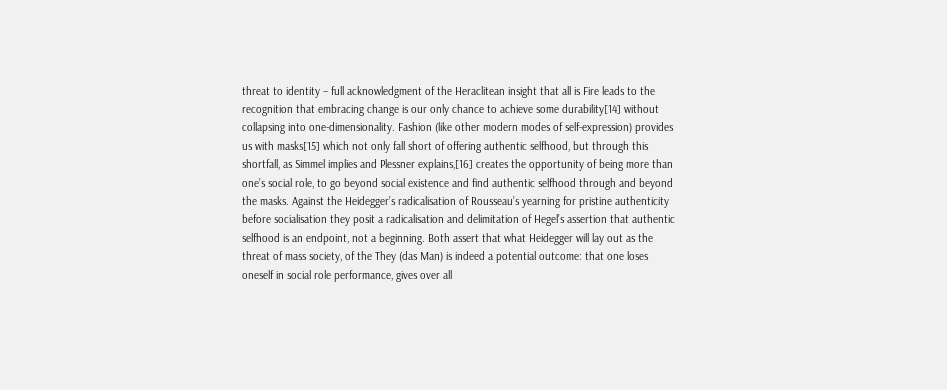threat to identity – full acknowledgment of the Heraclitean insight that all is Fire leads to the recognition that embracing change is our only chance to achieve some durability[14] without collapsing into one-dimensionality. Fashion (like other modern modes of self-expression) provides us with masks[15] which not only fall short of offering authentic selfhood, but through this shortfall, as Simmel implies and Plessner explains,[16] creates the opportunity of being more than one’s social role, to go beyond social existence and find authentic selfhood through and beyond the masks. Against the Heidegger’s radicalisation of Rousseau’s yearning for pristine authenticity before socialisation they posit a radicalisation and delimitation of Hegel’s assertion that authentic selfhood is an endpoint, not a beginning. Both assert that what Heidegger will lay out as the threat of mass society, of the They (das Man) is indeed a potential outcome: that one loses oneself in social role performance, gives over all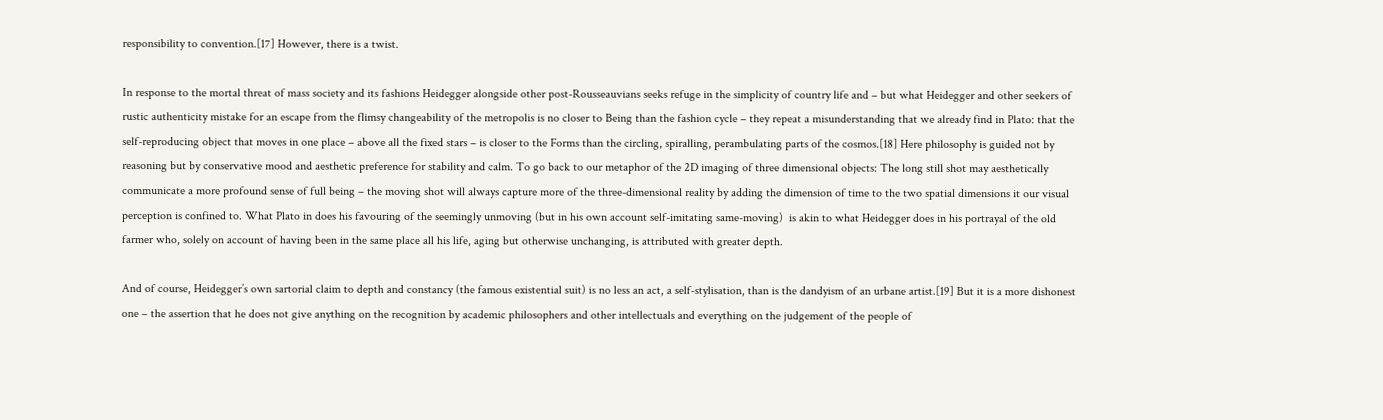responsibility to convention.[17] However, there is a twist.

In response to the mortal threat of mass society and its fashions Heidegger alongside other post-Rousseauvians seeks refuge in the simplicity of country life and – but what Heidegger and other seekers of rustic authenticity mistake for an escape from the flimsy changeability of the metropolis is no closer to Being than the fashion cycle – they repeat a misunderstanding that we already find in Plato: that the self-reproducing object that moves in one place – above all the fixed stars – is closer to the Forms than the circling, spiralling, perambulating parts of the cosmos.[18] Here philosophy is guided not by reasoning but by conservative mood and aesthetic preference for stability and calm. To go back to our metaphor of the 2D imaging of three dimensional objects: The long still shot may aesthetically communicate a more profound sense of full being – the moving shot will always capture more of the three-dimensional reality by adding the dimension of time to the two spatial dimensions it our visual perception is confined to. What Plato in does his favouring of the seemingly unmoving (but in his own account self-imitating same-moving)  is akin to what Heidegger does in his portrayal of the old farmer who, solely on account of having been in the same place all his life, aging but otherwise unchanging, is attributed with greater depth.

And of course, Heidegger’s own sartorial claim to depth and constancy (the famous existential suit) is no less an act, a self-stylisation, than is the dandyism of an urbane artist.[19] But it is a more dishonest one – the assertion that he does not give anything on the recognition by academic philosophers and other intellectuals and everything on the judgement of the people of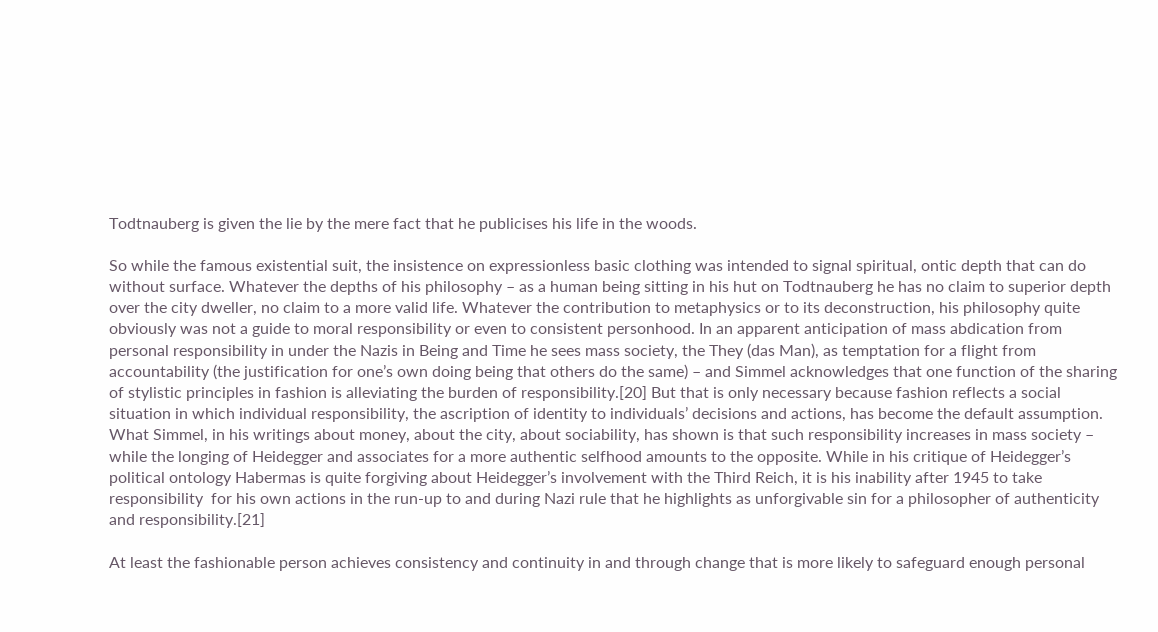Todtnauberg is given the lie by the mere fact that he publicises his life in the woods.

So while the famous existential suit, the insistence on expressionless basic clothing was intended to signal spiritual, ontic depth that can do without surface. Whatever the depths of his philosophy – as a human being sitting in his hut on Todtnauberg he has no claim to superior depth over the city dweller, no claim to a more valid life. Whatever the contribution to metaphysics or to its deconstruction, his philosophy quite obviously was not a guide to moral responsibility or even to consistent personhood. In an apparent anticipation of mass abdication from personal responsibility in under the Nazis in Being and Time he sees mass society, the They (das Man), as temptation for a flight from accountability (the justification for one’s own doing being that others do the same) – and Simmel acknowledges that one function of the sharing of stylistic principles in fashion is alleviating the burden of responsibility.[20] But that is only necessary because fashion reflects a social situation in which individual responsibility, the ascription of identity to individuals’ decisions and actions, has become the default assumption. What Simmel, in his writings about money, about the city, about sociability, has shown is that such responsibility increases in mass society – while the longing of Heidegger and associates for a more authentic selfhood amounts to the opposite. While in his critique of Heidegger’s political ontology Habermas is quite forgiving about Heidegger’s involvement with the Third Reich, it is his inability after 1945 to take responsibility  for his own actions in the run-up to and during Nazi rule that he highlights as unforgivable sin for a philosopher of authenticity and responsibility.[21]

At least the fashionable person achieves consistency and continuity in and through change that is more likely to safeguard enough personal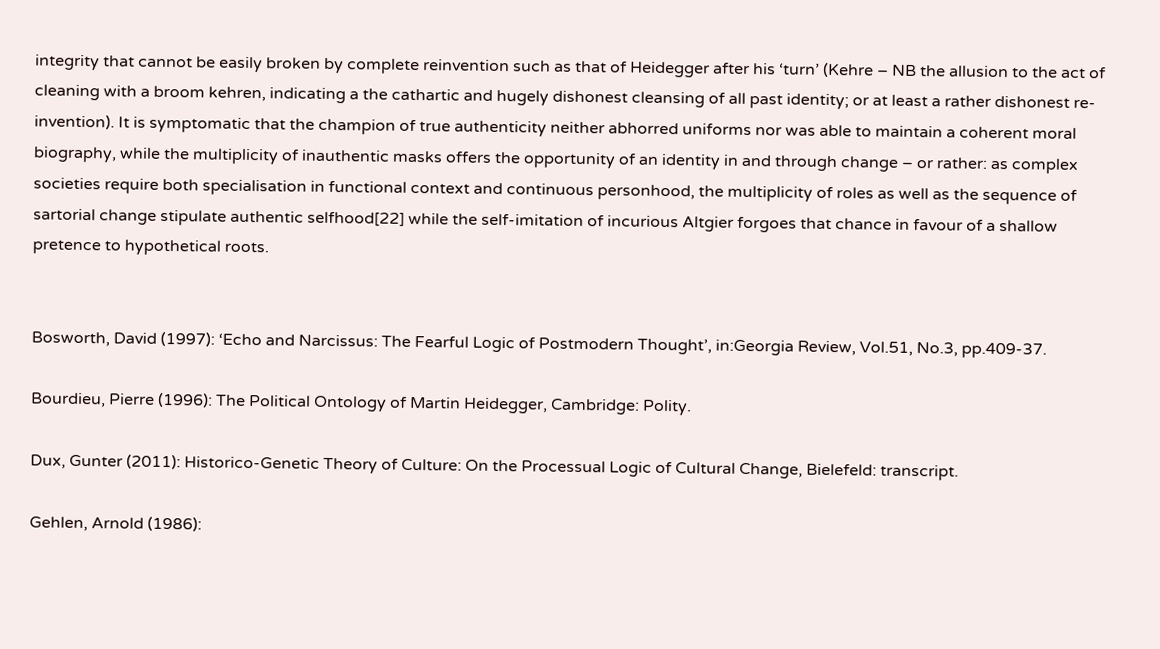integrity that cannot be easily broken by complete reinvention such as that of Heidegger after his ‘turn’ (Kehre – NB the allusion to the act of cleaning with a broom kehren, indicating a the cathartic and hugely dishonest cleansing of all past identity; or at least a rather dishonest re-invention). It is symptomatic that the champion of true authenticity neither abhorred uniforms nor was able to maintain a coherent moral biography, while the multiplicity of inauthentic masks offers the opportunity of an identity in and through change – or rather: as complex societies require both specialisation in functional context and continuous personhood, the multiplicity of roles as well as the sequence of sartorial change stipulate authentic selfhood[22] while the self-imitation of incurious Altgier forgoes that chance in favour of a shallow pretence to hypothetical roots.


Bosworth, David (1997): ‘Echo and Narcissus: The Fearful Logic of Postmodern Thought’, in:Georgia Review, Vol.51, No.3, pp.409-37.

Bourdieu, Pierre (1996): The Political Ontology of Martin Heidegger, Cambridge: Polity.

Dux, Gunter (2011): Historico-Genetic Theory of Culture: On the Processual Logic of Cultural Change, Bielefeld: transcript.

Gehlen, Arnold (1986):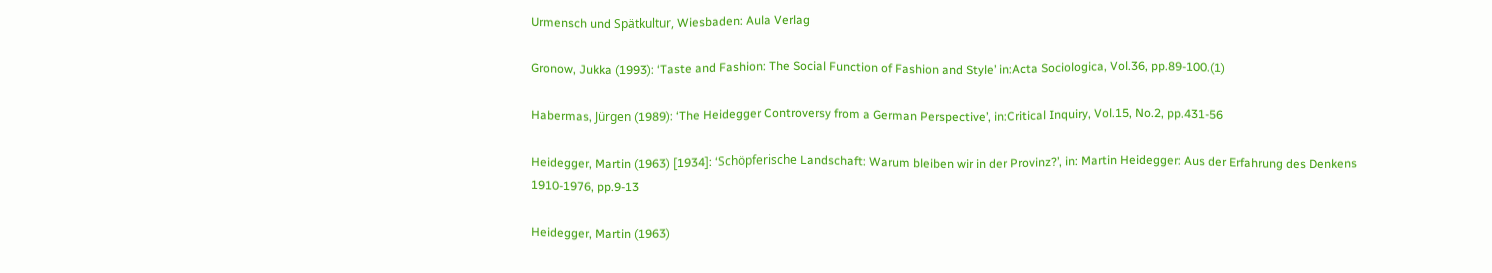Urmensch und Spätkultur, Wiesbaden: Aula Verlag

Gronow, Jukka (1993): ‘Taste and Fashion: The Social Function of Fashion and Style’ in:Acta Sociologica, Vol.36, pp.89-100.(1)

Habermas, Jürgen (1989): ‘The Heidegger Controversy from a German Perspective’, in:Critical Inquiry, Vol.15, No.2, pp.431-56

Heidegger, Martin (1963) [1934]: ‘Schöpferische Landschaft: Warum bleiben wir in der Provinz?’, in: Martin Heidegger: Aus der Erfahrung des Denkens 1910-1976, pp.9-13

Heidegger, Martin (1963)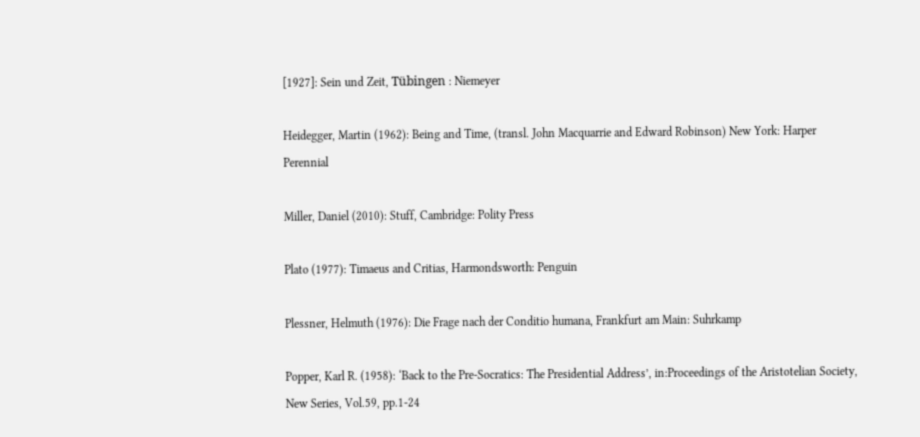[1927]: Sein und Zeit, Tübingen : Niemeyer

Heidegger, Martin (1962): Being and Time, (transl. John Macquarrie and Edward Robinson) New York: Harper Perennial

Miller, Daniel (2010): Stuff, Cambridge: Polity Press

Plato (1977): Timaeus and Critias, Harmondsworth: Penguin

Plessner, Helmuth (1976): Die Frage nach der Conditio humana, Frankfurt am Main: Suhrkamp

Popper, Karl R. (1958): ‘Back to the Pre-Socratics: The Presidential Address’, in:Proceedings of the Aristotelian Society, New Series, Vol.59, pp.1-24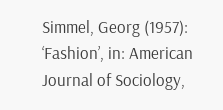Simmel, Georg (1957): ‘Fashion’, in: American Journal of Sociology,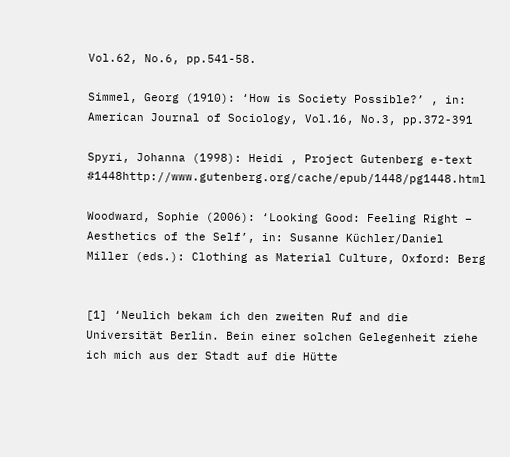Vol.62, No.6, pp.541-58.

Simmel, Georg (1910): ‘How is Society Possible?’ , in: American Journal of Sociology, Vol.16, No.3, pp.372-391

Spyri, Johanna (1998): Heidi , Project Gutenberg e-text #1448http://www.gutenberg.org/cache/epub/1448/pg1448.html

Woodward, Sophie (2006): ‘Looking Good: Feeling Right – Aesthetics of the Self’, in: Susanne Küchler/Daniel Miller (eds.): Clothing as Material Culture, Oxford: Berg


[1] ‘Neulich bekam ich den zweiten Ruf and die Universität Berlin. Bein einer solchen Gelegenheit ziehe ich mich aus der Stadt auf die Hütte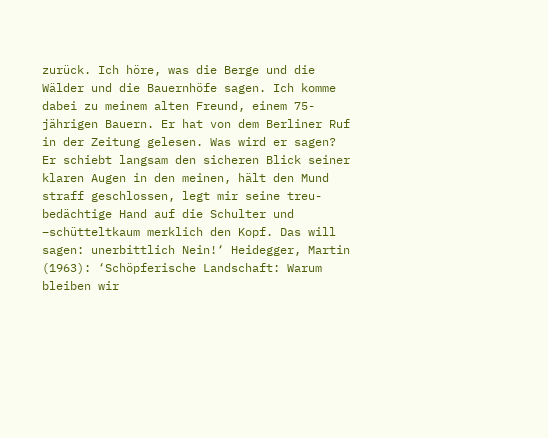zurück. Ich höre, was die Berge und die Wälder und die Bauernhöfe sagen. Ich komme dabei zu meinem alten Freund, einem 75-jährigen Bauern. Er hat von dem Berliner Ruf in der Zeitung gelesen. Was wird er sagen? Er schiebt langsam den sicheren Blick seiner klaren Augen in den meinen, hält den Mund straff geschlossen, legt mir seine treu-bedächtige Hand auf die Schulter und –schütteltkaum merklich den Kopf. Das will sagen: unerbittlich Nein!‘ Heidegger, Martin (1963): ‘Schöpferische Landschaft: Warum bleiben wir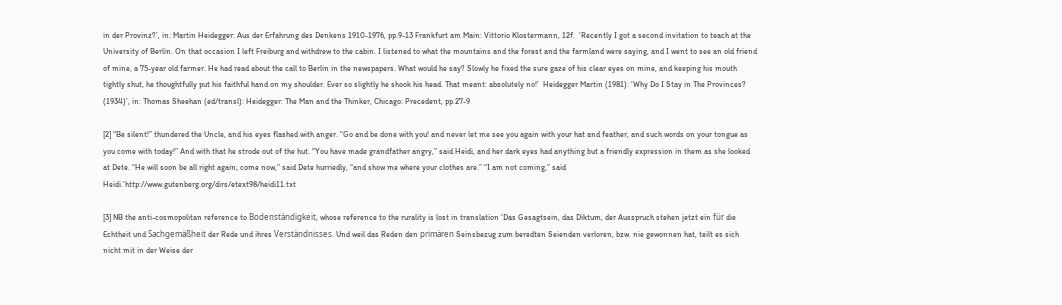in der Provinz?’, in: Martin Heidegger: Aus der Erfahrung des Denkens 1910-1976, pp.9-13 Frankfurt am Main: Vittorio Klostermann, 12f.  ‘Recently I got a second invitation to teach at the University of Berlin. On that occasion I left Freiburg and withdrew to the cabin. I listened to what the mountains and the forest and the farmland were saying, and I went to see an old friend of mine, a 75-year old farmer. He had read about the call to Berlin in the newspapers. What would he say? Slowly he fixed the sure gaze of his clear eyes on mine, and keeping his mouth tightly shut, he thoughtfully put his faithful hand on my shoulder. Ever so slightly he shook his head. That meant: absolutely no!’  Heidegger Martin (1981): ‘Why Do I Stay in The Provinces? (1934)’, in: Thomas Sheehan (ed/transl): Heidegger: The Man and the Thinker, Chicago: Precedent, pp.27-9

[2] “Be silent!” thundered the Uncle, and his eyes flashed with anger. “Go and be done with you! and never let me see you again with your hat and feather, and such words on your tongue as you come with today!” And with that he strode out of the hut. “You have made grandfather angry,” said Heidi, and her dark eyes had anything but a friendly expression in them as she looked at Dete. “He will soon be all right again; come now,” said Dete hurriedly, “and show me where your clothes are.” “I am not coming,” said Heidi.’http://www.gutenberg.org/dirs/etext98/heidi11.txt

[3] NB the anti-cosmopolitan reference to Bodenständigkeit, whose reference to the rurality is lost in translation ‘Das Gesagtsein, das Diktum, der Ausspruch stehen jetzt ein für die Echtheit und Sachgemäßheit der Rede und ihres Verständnisses. Und weil das Reden den primären Seinsbezug zum beredten Seienden verloren, bzw. nie gewonnen hat, teilt es sich nicht mit in der Weise der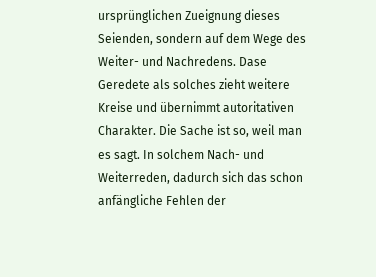ursprünglichen Zueignung dieses Seienden, sondern auf dem Wege des Weiter- und Nachredens. Dase Geredete als solches zieht weitere Kreise und übernimmt autoritativen Charakter. Die Sache ist so, weil man es sagt. In solchem Nach- und Weiterreden, dadurch sich das schon anfängliche Fehlen der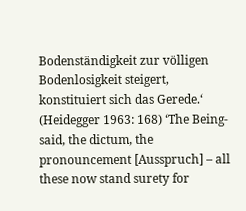Bodenständigkeit zur völligen Bodenlosigkeit steigert, konstituiert sich das Gerede.‘ (Heidegger 1963: 168) ‘The Being-said, the dictum, the pronouncement [Ausspruch] – all these now stand surety for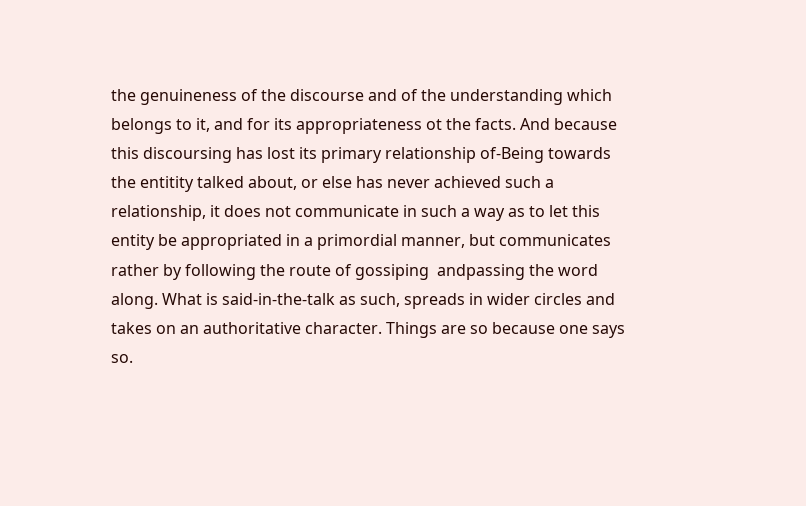the genuineness of the discourse and of the understanding which belongs to it, and for its appropriateness ot the facts. And because this discoursing has lost its primary relationship of-Being towards the entitity talked about, or else has never achieved such a relationship, it does not communicate in such a way as to let this entity be appropriated in a primordial manner, but communicates rather by following the route of gossiping  andpassing the word along. What is said-in-the-talk as such, spreads in wider circles and takes on an authoritative character. Things are so because one says so.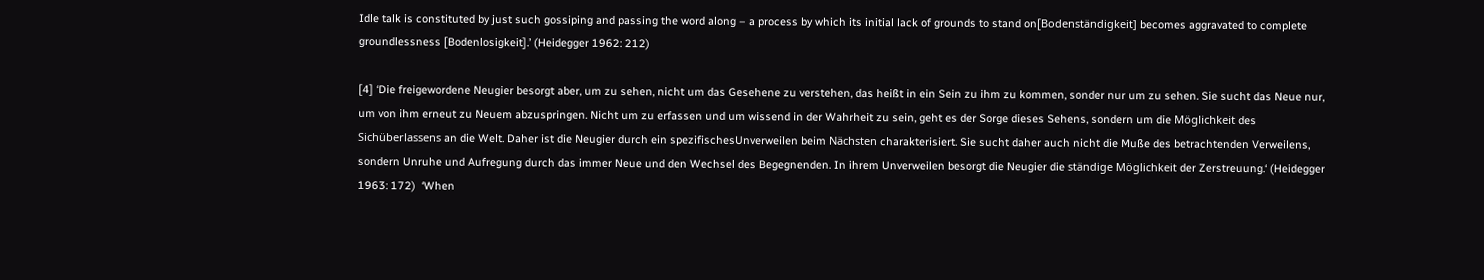Idle talk is constituted by just such gossiping and passing the word along – a process by which its initial lack of grounds to stand on[Bodenständigkeit] becomes aggravated to complete groundlessness [Bodenlosigkeit].’ (Heidegger 1962: 212)

[4] ‘Die freigewordene Neugier besorgt aber, um zu sehen, nicht um das Gesehene zu verstehen, das heißt in ein Sein zu ihm zu kommen, sonder nur um zu sehen. Sie sucht das Neue nur, um von ihm erneut zu Neuem abzuspringen. Nicht um zu erfassen und um wissend in der Wahrheit zu sein, geht es der Sorge dieses Sehens, sondern um die Möglichkeit des Sichüberlassens an die Welt. Daher ist die Neugier durch ein spezifischesUnverweilen beim Nächsten charakterisiert. Sie sucht daher auch nicht die Muße des betrachtenden Verweilens, sondern Unruhe und Aufregung durch das immer Neue und den Wechsel des Begegnenden. In ihrem Unverweilen besorgt die Neugier die ständige Möglichkeit der Zerstreuung.‘ (Heidegger 1963: 172)  ‘When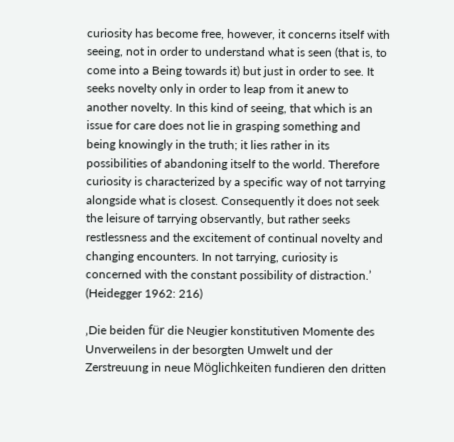curiosity has become free, however, it concerns itself with seeing, not in order to understand what is seen (that is, to come into a Being towards it) but just in order to see. It seeks novelty only in order to leap from it anew to another novelty. In this kind of seeing, that which is an issue for care does not lie in grasping something and being knowingly in the truth; it lies rather in its possibilities of abandoning itself to the world. Therefore curiosity is characterized by a specific way of not tarrying alongside what is closest. Consequently it does not seek the leisure of tarrying observantly, but rather seeks restlessness and the excitement of continual novelty and changing encounters. In not tarrying, curiosity is concerned with the constant possibility of distraction.’ (Heidegger 1962: 216)

‚Die beiden für die Neugier konstitutiven Momente des Unverweilens in der besorgten Umwelt und der Zerstreuung in neue Möglichkeiten fundieren den dritten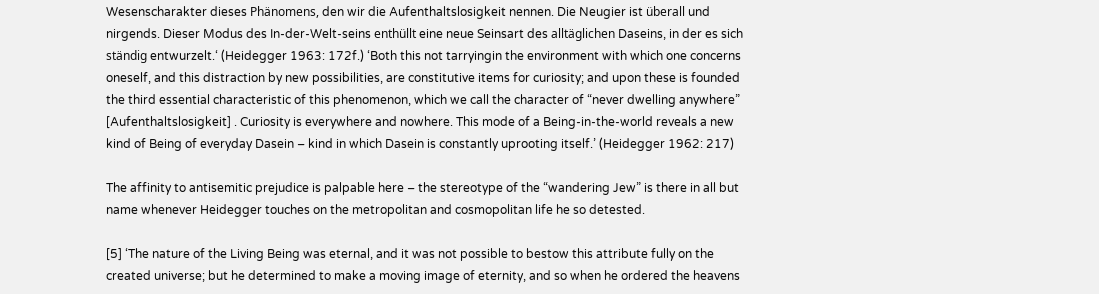Wesenscharakter dieses Phänomens, den wir die Aufenthaltslosigkeit nennen. Die Neugier ist überall und nirgends. Dieser Modus des In-der-Welt-seins enthüllt eine neue Seinsart des alltäglichen Daseins, in der es sich ständig entwurzelt.‘ (Heidegger 1963: 172f.) ‘Both this not tarryingin the environment with which one concerns oneself, and this distraction by new possibilities, are constitutive items for curiosity; and upon these is founded the third essential characteristic of this phenomenon, which we call the character of “never dwelling anywhere” [Aufenthaltslosigkeit] . Curiosity is everywhere and nowhere. This mode of a Being-in-the-world reveals a new kind of Being of everyday Dasein – kind in which Dasein is constantly uprooting itself.’ (Heidegger 1962: 217)

The affinity to antisemitic prejudice is palpable here – the stereotype of the “wandering Jew” is there in all but name whenever Heidegger touches on the metropolitan and cosmopolitan life he so detested.

[5] ‘The nature of the Living Being was eternal, and it was not possible to bestow this attribute fully on the created universe; but he determined to make a moving image of eternity, and so when he ordered the heavens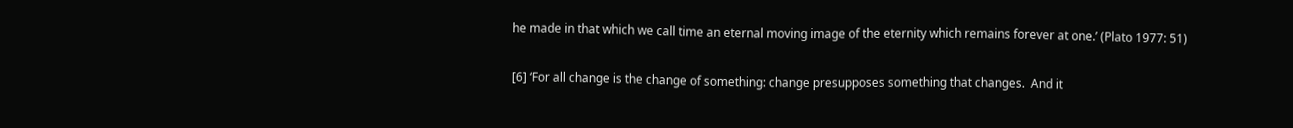he made in that which we call time an eternal moving image of the eternity which remains forever at one.’ (Plato 1977: 51)

[6] ‘For all change is the change of something: change presupposes something that changes.  And it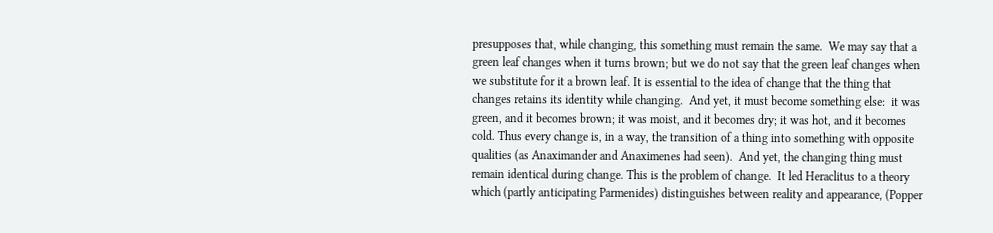presupposes that, while changing, this something must remain the same.  We may say that a green leaf changes when it turns brown; but we do not say that the green leaf changes when we substitute for it a brown leaf. It is essential to the idea of change that the thing that changes retains its identity while changing.  And yet, it must become something else:  it was green, and it becomes brown; it was moist, and it becomes dry; it was hot, and it becomes cold. Thus every change is, in a way, the transition of a thing into something with opposite qualities (as Anaximander and Anaximenes had seen).  And yet, the changing thing must remain identical during change. This is the problem of change.  It led Heraclitus to a theory which (partly anticipating Parmenides) distinguishes between reality and appearance, (Popper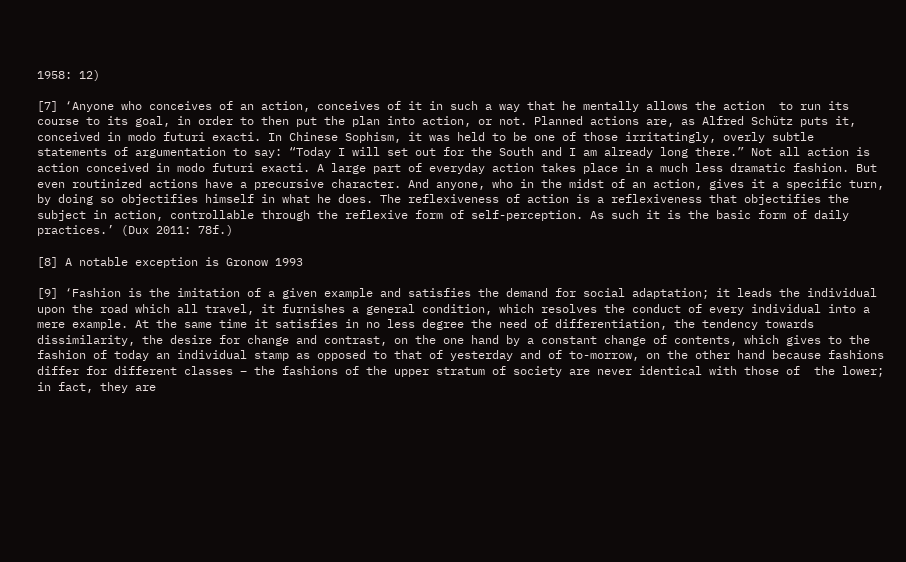1958: 12)

[7] ‘Anyone who conceives of an action, conceives of it in such a way that he mentally allows the action  to run its course to its goal, in order to then put the plan into action, or not. Planned actions are, as Alfred Schütz puts it, conceived in modo futuri exacti. In Chinese Sophism, it was held to be one of those irritatingly, overly subtle statements of argumentation to say: “Today I will set out for the South and I am already long there.” Not all action is action conceived in modo futuri exacti. A large part of everyday action takes place in a much less dramatic fashion. But even routinized actions have a precursive character. And anyone, who in the midst of an action, gives it a specific turn, by doing so objectifies himself in what he does. The reflexiveness of action is a reflexiveness that objectifies the subject in action, controllable through the reflexive form of self-perception. As such it is the basic form of daily practices.’ (Dux 2011: 78f.)

[8] A notable exception is Gronow 1993

[9] ‘Fashion is the imitation of a given example and satisfies the demand for social adaptation; it leads the individual upon the road which all travel, it furnishes a general condition, which resolves the conduct of every individual into a mere example. At the same time it satisfies in no less degree the need of differentiation, the tendency towards dissimilarity, the desire for change and contrast, on the one hand by a constant change of contents, which gives to the fashion of today an individual stamp as opposed to that of yesterday and of to-morrow, on the other hand because fashions differ for different classes – the fashions of the upper stratum of society are never identical with those of  the lower; in fact, they are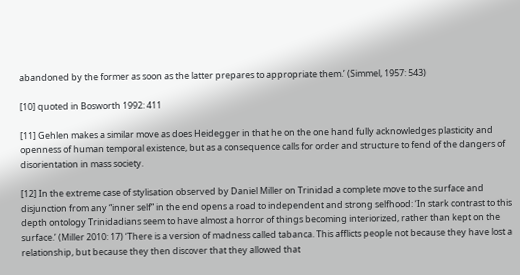abandoned by the former as soon as the latter prepares to appropriate them.’ (Simmel, 1957: 543)

[10] quoted in Bosworth 1992: 411

[11] Gehlen makes a similar move as does Heidegger in that he on the one hand fully acknowledges plasticity and openness of human temporal existence, but as a consequence calls for order and structure to fend of the dangers of disorientation in mass society.

[12] In the extreme case of stylisation observed by Daniel Miller on Trinidad a complete move to the surface and disjunction from any “inner self” in the end opens a road to independent and strong selfhood: ‘In stark contrast to this depth ontology Trinidadians seem to have almost a horror of things becoming interiorized, rather than kept on the surface.’ (Miller 2010: 17) ‘There is a version of madness called tabanca. This afflicts people not because they have lost a relationship, but because they then discover that they allowed that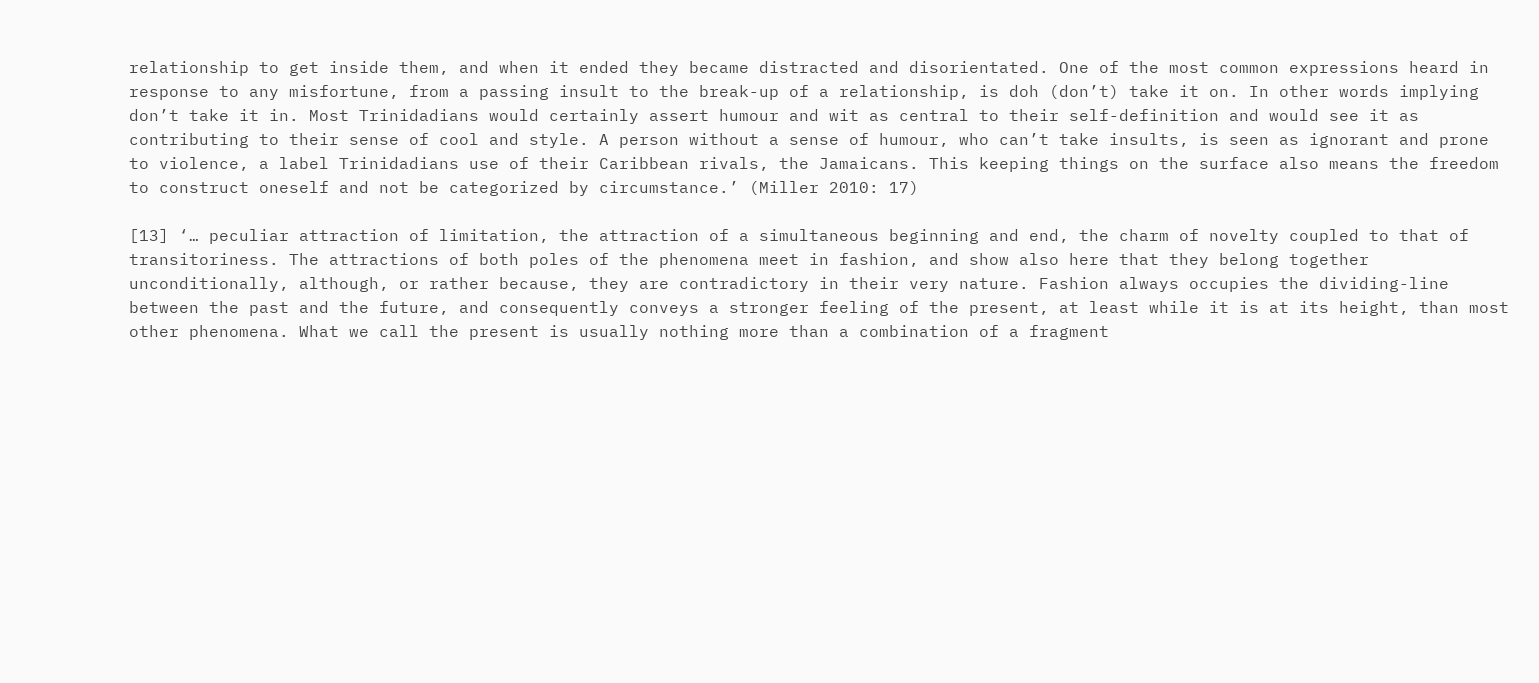relationship to get inside them, and when it ended they became distracted and disorientated. One of the most common expressions heard in response to any misfortune, from a passing insult to the break-up of a relationship, is doh (don’t) take it on. In other words implying don’t take it in. Most Trinidadians would certainly assert humour and wit as central to their self-definition and would see it as contributing to their sense of cool and style. A person without a sense of humour, who can’t take insults, is seen as ignorant and prone to violence, a label Trinidadians use of their Caribbean rivals, the Jamaicans. This keeping things on the surface also means the freedom to construct oneself and not be categorized by circumstance.’ (Miller 2010: 17)

[13] ‘… peculiar attraction of limitation, the attraction of a simultaneous beginning and end, the charm of novelty coupled to that of transitoriness. The attractions of both poles of the phenomena meet in fashion, and show also here that they belong together unconditionally, although, or rather because, they are contradictory in their very nature. Fashion always occupies the dividing-line between the past and the future, and consequently conveys a stronger feeling of the present, at least while it is at its height, than most other phenomena. What we call the present is usually nothing more than a combination of a fragment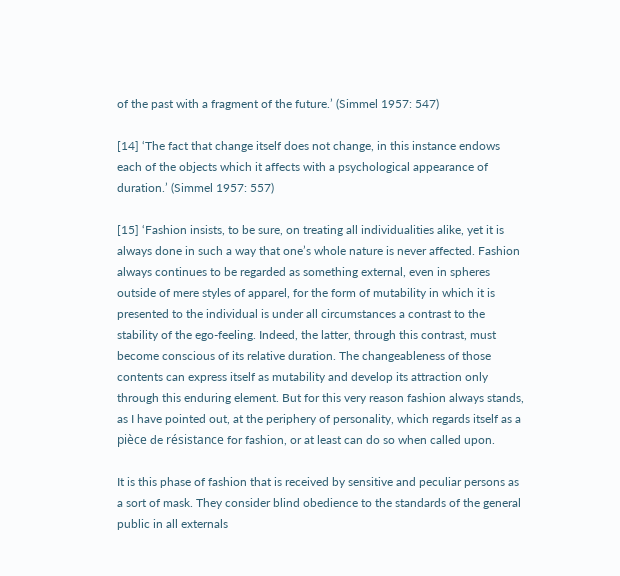of the past with a fragment of the future.’ (Simmel 1957: 547)

[14] ‘The fact that change itself does not change, in this instance endows each of the objects which it affects with a psychological appearance of duration.’ (Simmel 1957: 557)

[15] ‘Fashion insists, to be sure, on treating all individualities alike, yet it is always done in such a way that one’s whole nature is never affected. Fashion always continues to be regarded as something external, even in spheres outside of mere styles of apparel, for the form of mutability in which it is presented to the individual is under all circumstances a contrast to the stability of the ego-feeling. Indeed, the latter, through this contrast, must become conscious of its relative duration. The changeableness of those contents can express itself as mutability and develop its attraction only through this enduring element. But for this very reason fashion always stands, as I have pointed out, at the periphery of personality, which regards itself as a pièce de résistance for fashion, or at least can do so when called upon.

It is this phase of fashion that is received by sensitive and peculiar persons as a sort of mask. They consider blind obedience to the standards of the general public in all externals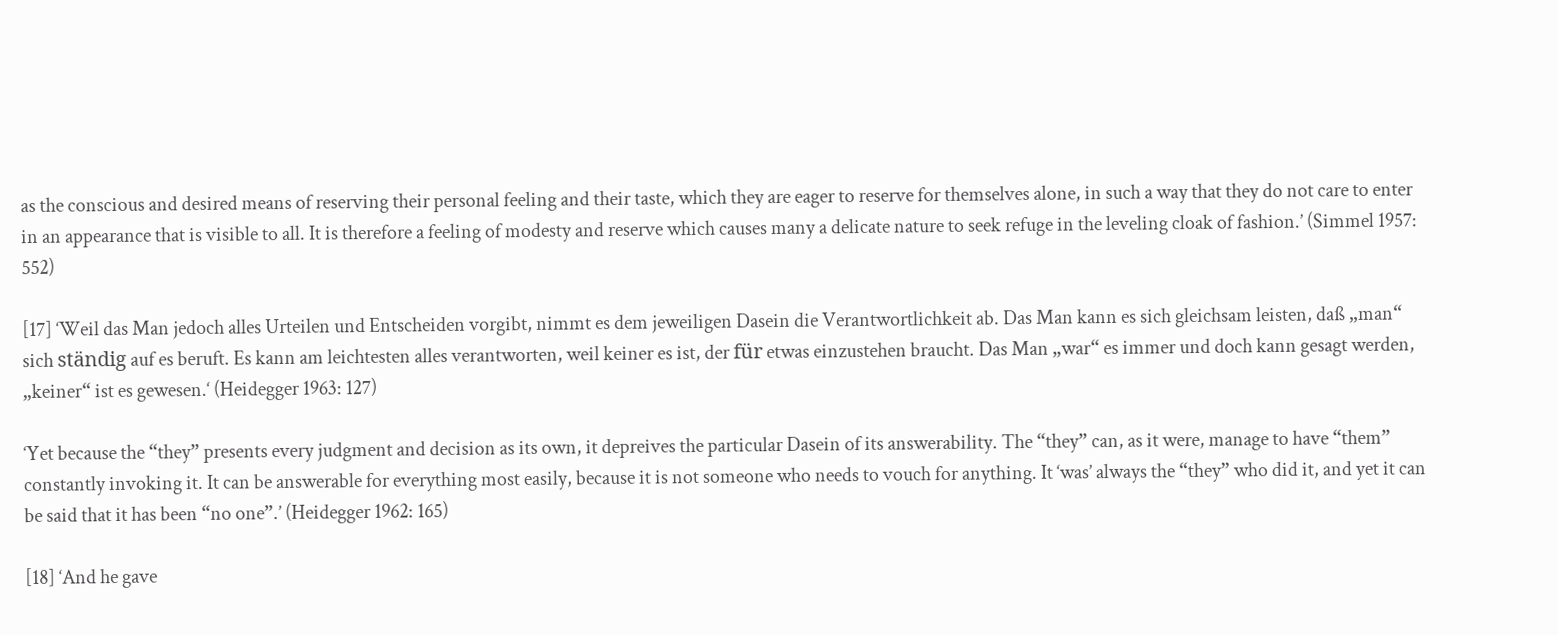as the conscious and desired means of reserving their personal feeling and their taste, which they are eager to reserve for themselves alone, in such a way that they do not care to enter in an appearance that is visible to all. It is therefore a feeling of modesty and reserve which causes many a delicate nature to seek refuge in the leveling cloak of fashion.’ (Simmel 1957: 552)

[17] ‘Weil das Man jedoch alles Urteilen und Entscheiden vorgibt, nimmt es dem jeweiligen Dasein die Verantwortlichkeit ab. Das Man kann es sich gleichsam leisten, daß „man“ sich ständig auf es beruft. Es kann am leichtesten alles verantworten, weil keiner es ist, der für etwas einzustehen braucht. Das Man „war“ es immer und doch kann gesagt werden, „keiner“ ist es gewesen.‘ (Heidegger 1963: 127)

‘Yet because the “they” presents every judgment and decision as its own, it depreives the particular Dasein of its answerability. The “they” can, as it were, manage to have “them” constantly invoking it. It can be answerable for everything most easily, because it is not someone who needs to vouch for anything. It ‘was’ always the “they” who did it, and yet it can be said that it has been “no one”.’ (Heidegger 1962: 165)

[18] ‘And he gave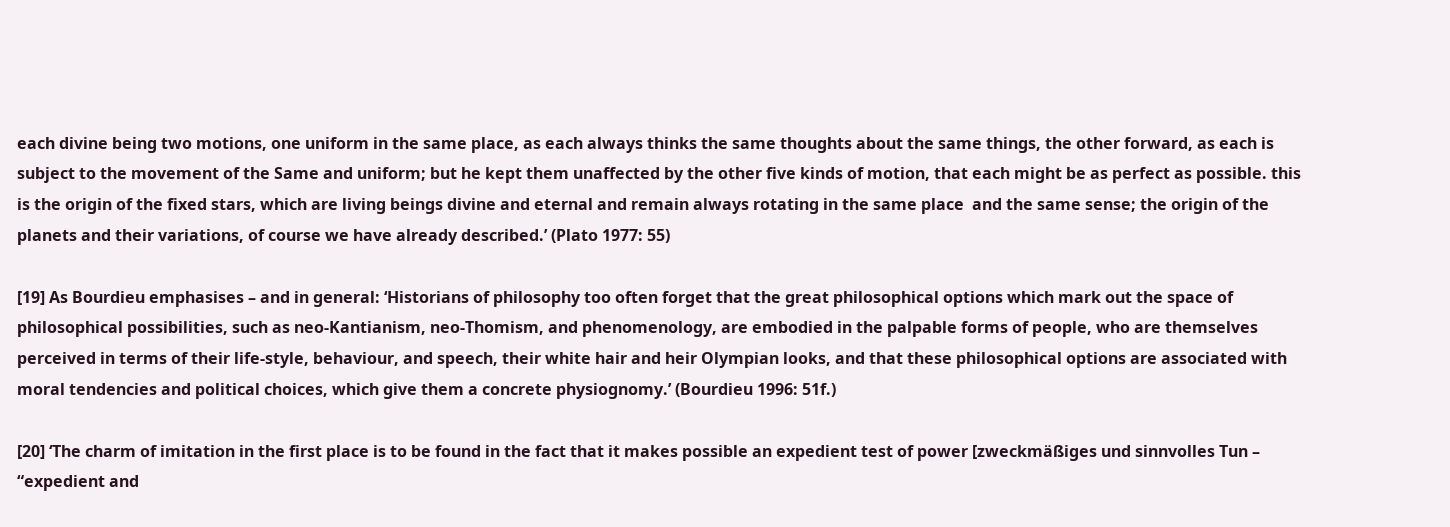each divine being two motions, one uniform in the same place, as each always thinks the same thoughts about the same things, the other forward, as each is subject to the movement of the Same and uniform; but he kept them unaffected by the other five kinds of motion, that each might be as perfect as possible. this is the origin of the fixed stars, which are living beings divine and eternal and remain always rotating in the same place  and the same sense; the origin of the planets and their variations, of course we have already described.’ (Plato 1977: 55)

[19] As Bourdieu emphasises – and in general: ‘Historians of philosophy too often forget that the great philosophical options which mark out the space of philosophical possibilities, such as neo-Kantianism, neo-Thomism, and phenomenology, are embodied in the palpable forms of people, who are themselves perceived in terms of their life-style, behaviour, and speech, their white hair and heir Olympian looks, and that these philosophical options are associated with moral tendencies and political choices, which give them a concrete physiognomy.’ (Bourdieu 1996: 51f.)

[20] ‘The charm of imitation in the first place is to be found in the fact that it makes possible an expedient test of power [zweckmäßiges und sinnvolles Tun – “expedient and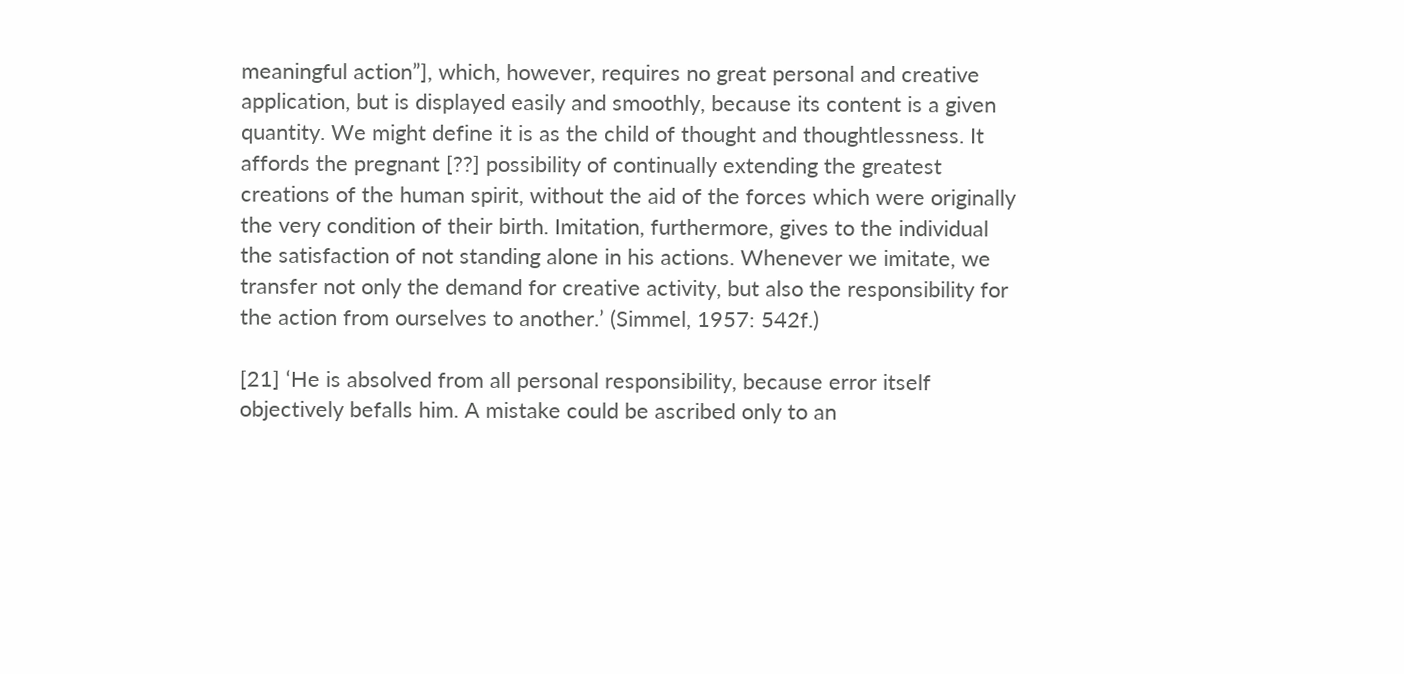meaningful action”], which, however, requires no great personal and creative application, but is displayed easily and smoothly, because its content is a given quantity. We might define it is as the child of thought and thoughtlessness. It affords the pregnant [??] possibility of continually extending the greatest creations of the human spirit, without the aid of the forces which were originally the very condition of their birth. Imitation, furthermore, gives to the individual the satisfaction of not standing alone in his actions. Whenever we imitate, we transfer not only the demand for creative activity, but also the responsibility for the action from ourselves to another.’ (Simmel, 1957: 542f.)

[21] ‘He is absolved from all personal responsibility, because error itself objectively befalls him. A mistake could be ascribed only to an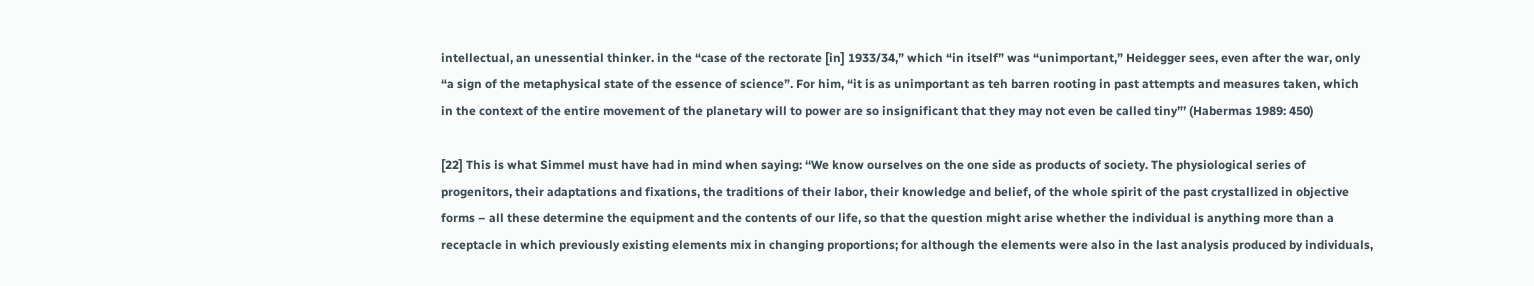intellectual, an unessential thinker. in the “case of the rectorate [in] 1933/34,” which “in itself” was “unimportant,” Heidegger sees, even after the war, only “a sign of the metaphysical state of the essence of science”. For him, “it is as unimportant as teh barren rooting in past attempts and measures taken, which in the context of the entire movement of the planetary will to power are so insignificant that they may not even be called tiny”’ (Habermas 1989: 450)

[22] This is what Simmel must have had in mind when saying: ‘‘We know ourselves on the one side as products of society. The physiological series of progenitors, their adaptations and fixations, the traditions of their labor, their knowledge and belief, of the whole spirit of the past crystallized in objective forms – all these determine the equipment and the contents of our life, so that the question might arise whether the individual is anything more than a receptacle in which previously existing elements mix in changing proportions; for although the elements were also in the last analysis produced by individuals,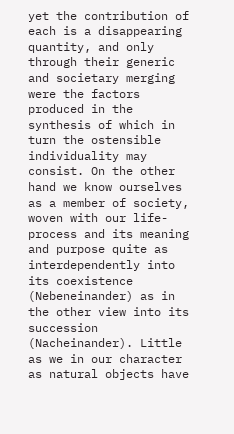yet the contribution of each is a disappearing  quantity, and only through their generic and societary merging were the factors produced in the synthesis of which in turn the ostensible individuality may consist. On the other hand we know ourselves as a member of society, woven with our life-process and its meaning and purpose quite as interdependently into its coexistence (Nebeneinander) as in the other view into its succession (Nacheinander). Little as we in our character as natural objects have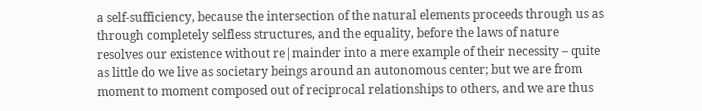a self-sufficiency, because the intersection of the natural elements proceeds through us as through completely selfless structures, and the equality, before the laws of nature resolves our existence without re|mainder into a mere example of their necessity – quite as little do we live as societary beings around an autonomous center; but we are from moment to moment composed out of reciprocal relationships to others, and we are thus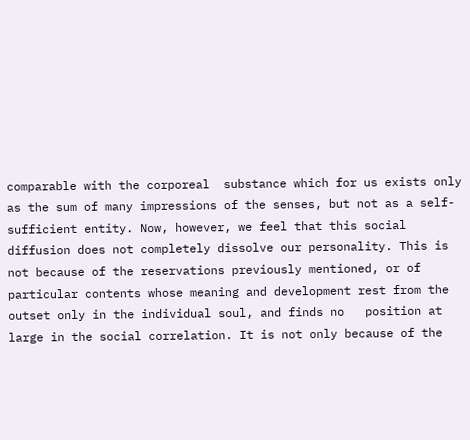comparable with the corporeal  substance which for us exists only as the sum of many impressions of the senses, but not as a self-sufficient entity. Now, however, we feel that this social diffusion does not completely dissolve our personality. This is not because of the reservations previously mentioned, or of particular contents whose meaning and development rest from the outset only in the individual soul, and finds no   position at large in the social correlation. It is not only because of the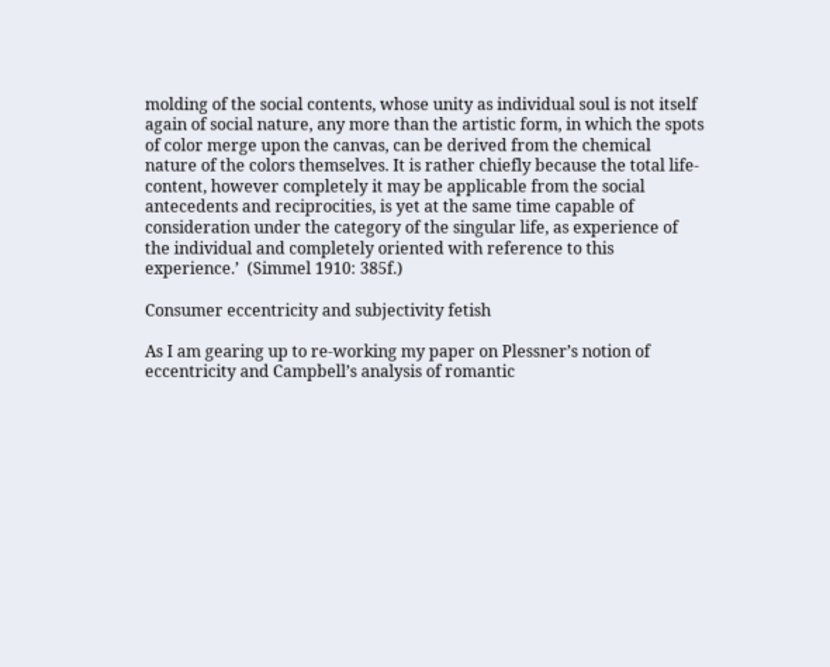molding of the social contents, whose unity as individual soul is not itself again of social nature, any more than the artistic form, in which the spots of color merge upon the canvas, can be derived from the chemical nature of the colors themselves. It is rather chiefly because the total life-content, however completely it may be applicable from the social antecedents and reciprocities, is yet at the same time capable of consideration under the category of the singular life, as experience of the individual and completely oriented with reference to this experience.’  (Simmel 1910: 385f.)

Consumer eccentricity and subjectivity fetish

As I am gearing up to re-working my paper on Plessner’s notion of eccentricity and Campbell’s analysis of romantic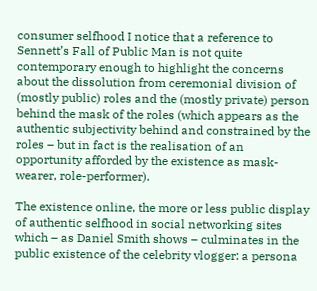consumer selfhood I notice that a reference to Sennett’s Fall of Public Man is not quite contemporary enough to highlight the concerns about the dissolution from ceremonial division of (mostly public) roles and the (mostly private) person behind the mask of the roles (which appears as the authentic subjectivity behind and constrained by the roles – but in fact is the realisation of an opportunity afforded by the existence as mask-wearer, role-performer).

The existence online, the more or less public display of authentic selfhood in social networking sites which – as Daniel Smith shows – culminates in the public existence of the celebrity vlogger: a persona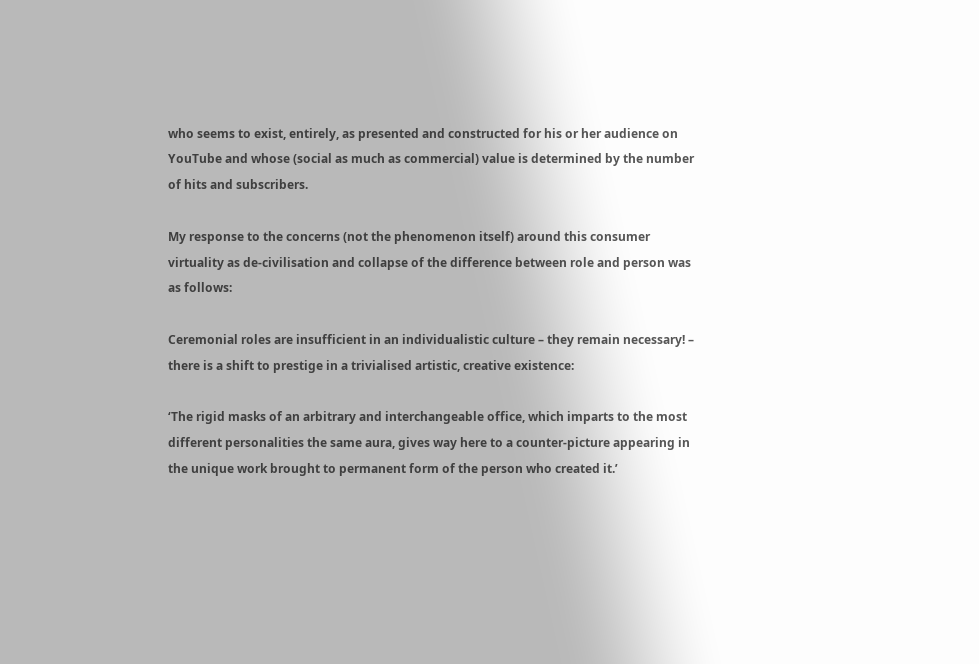who seems to exist, entirely, as presented and constructed for his or her audience on YouTube and whose (social as much as commercial) value is determined by the number of hits and subscribers.

My response to the concerns (not the phenomenon itself) around this consumer virtuality as de-civilisation and collapse of the difference between role and person was as follows:

Ceremonial roles are insufficient in an individualistic culture – they remain necessary! – there is a shift to prestige in a trivialised artistic, creative existence:

‘The rigid masks of an arbitrary and interchangeable office, which imparts to the most different personalities the same aura, gives way here to a counter-picture appearing in the unique work brought to permanent form of the person who created it.’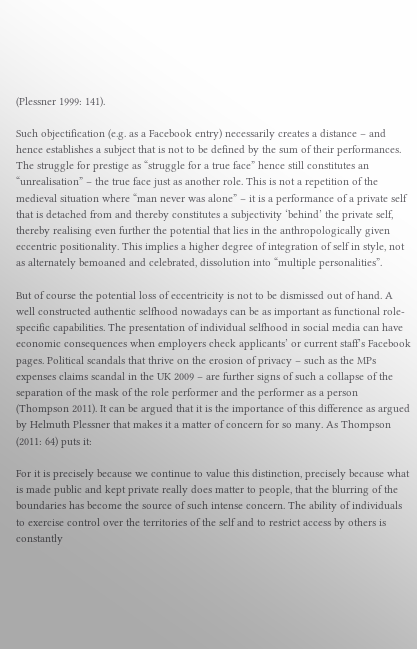(Plessner 1999: 141).

Such objectification (e.g. as a Facebook entry) necessarily creates a distance – and hence establishes a subject that is not to be defined by the sum of their performances. The struggle for prestige as “struggle for a true face” hence still constitutes an “unrealisation” – the true face just as another role. This is not a repetition of the medieval situation where “man never was alone” – it is a performance of a private self that is detached from and thereby constitutes a subjectivity ‘behind’ the private self, thereby realising even further the potential that lies in the anthropologically given eccentric positionality. This implies a higher degree of integration of self in style, not as alternately bemoaned and celebrated, dissolution into “multiple personalities”.

But of course the potential loss of eccentricity is not to be dismissed out of hand. A well constructed authentic selfhood nowadays can be as important as functional role-specific capabilities. The presentation of individual selfhood in social media can have economic consequences when employers check applicants’ or current staff’s Facebook pages. Political scandals that thrive on the erosion of privacy – such as the MPs expenses claims scandal in the UK 2009 – are further signs of such a collapse of the separation of the mask of the role performer and the performer as a person (Thompson 2011). It can be argued that it is the importance of this difference as argued by Helmuth Plessner that makes it a matter of concern for so many. As Thompson (2011: 64) puts it:

For it is precisely because we continue to value this distinction, precisely because what is made public and kept private really does matter to people, that the blurring of the boundaries has become the source of such intense concern. The ability of individuals to exercise control over the territories of the self and to restrict access by others is constantly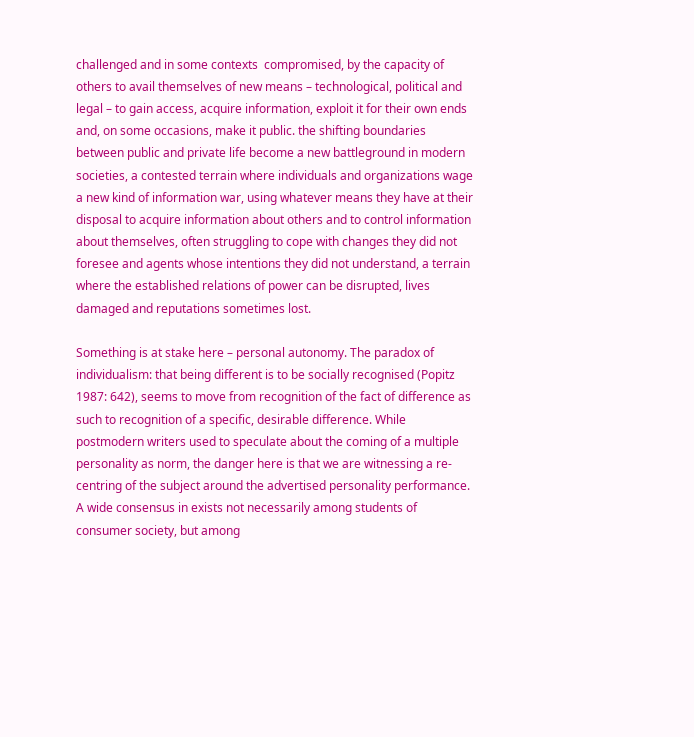challenged and in some contexts  compromised, by the capacity of others to avail themselves of new means – technological, political and legal – to gain access, acquire information, exploit it for their own ends and, on some occasions, make it public. the shifting boundaries between public and private life become a new battleground in modern societies, a contested terrain where individuals and organizations wage a new kind of information war, using whatever means they have at their disposal to acquire information about others and to control information about themselves, often struggling to cope with changes they did not foresee and agents whose intentions they did not understand, a terrain where the established relations of power can be disrupted, lives damaged and reputations sometimes lost.

Something is at stake here – personal autonomy. The paradox of individualism: that being different is to be socially recognised (Popitz 1987: 642), seems to move from recognition of the fact of difference as such to recognition of a specific, desirable difference. While postmodern writers used to speculate about the coming of a multiple personality as norm, the danger here is that we are witnessing a re-centring of the subject around the advertised personality performance. A wide consensus in exists not necessarily among students of consumer society, but among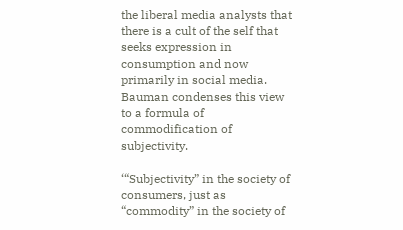the liberal media analysts that there is a cult of the self that seeks expression in consumption and now primarily in social media. Bauman condenses this view to a formula of commodification of subjectivity.

‘“Subjectivity” in the society of consumers, just as “commodity” in the society of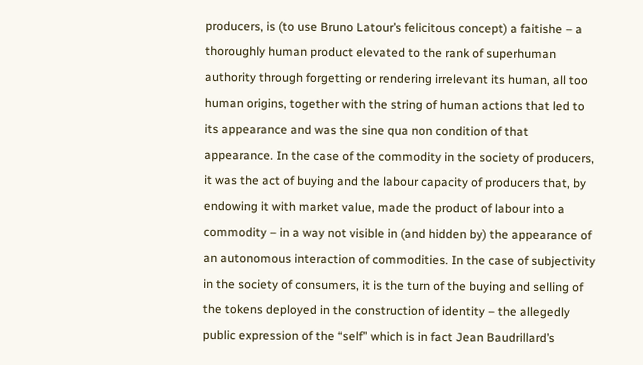producers, is (to use Bruno Latour’s felicitous concept) a faitishe – a thoroughly human product elevated to the rank of superhuman authority through forgetting or rendering irrelevant its human, all too human origins, together with the string of human actions that led to its appearance and was the sine qua non condition of that appearance. In the case of the commodity in the society of producers, it was the act of buying and the labour capacity of producers that, by endowing it with market value, made the product of labour into a commodity – in a way not visible in (and hidden by) the appearance of an autonomous interaction of commodities. In the case of subjectivity in the society of consumers, it is the turn of the buying and selling of the tokens deployed in the construction of identity – the allegedly public expression of the “self” which is in fact Jean Baudrillard’s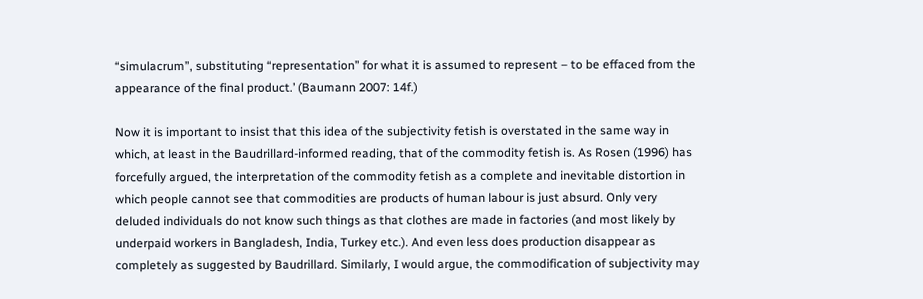“simulacrum”, substituting “representation” for what it is assumed to represent – to be effaced from the appearance of the final product.’ (Baumann 2007: 14f.)

Now it is important to insist that this idea of the subjectivity fetish is overstated in the same way in which, at least in the Baudrillard-informed reading, that of the commodity fetish is. As Rosen (1996) has forcefully argued, the interpretation of the commodity fetish as a complete and inevitable distortion in which people cannot see that commodities are products of human labour is just absurd. Only very deluded individuals do not know such things as that clothes are made in factories (and most likely by underpaid workers in Bangladesh, India, Turkey etc.). And even less does production disappear as completely as suggested by Baudrillard. Similarly, I would argue, the commodification of subjectivity may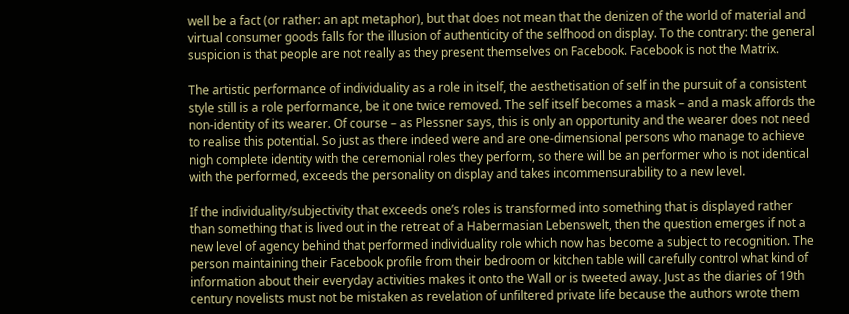well be a fact (or rather: an apt metaphor), but that does not mean that the denizen of the world of material and virtual consumer goods falls for the illusion of authenticity of the selfhood on display. To the contrary: the general suspicion is that people are not really as they present themselves on Facebook. Facebook is not the Matrix.

The artistic performance of individuality as a role in itself, the aesthetisation of self in the pursuit of a consistent style still is a role performance, be it one twice removed. The self itself becomes a mask – and a mask affords the non-identity of its wearer. Of course – as Plessner says, this is only an opportunity and the wearer does not need to realise this potential. So just as there indeed were and are one-dimensional persons who manage to achieve nigh complete identity with the ceremonial roles they perform, so there will be an performer who is not identical with the performed, exceeds the personality on display and takes incommensurability to a new level.

If the individuality/subjectivity that exceeds one’s roles is transformed into something that is displayed rather than something that is lived out in the retreat of a Habermasian Lebenswelt, then the question emerges if not a new level of agency behind that performed individuality role which now has become a subject to recognition. The person maintaining their Facebook profile from their bedroom or kitchen table will carefully control what kind of information about their everyday activities makes it onto the Wall or is tweeted away. Just as the diaries of 19th century novelists must not be mistaken as revelation of unfiltered private life because the authors wrote them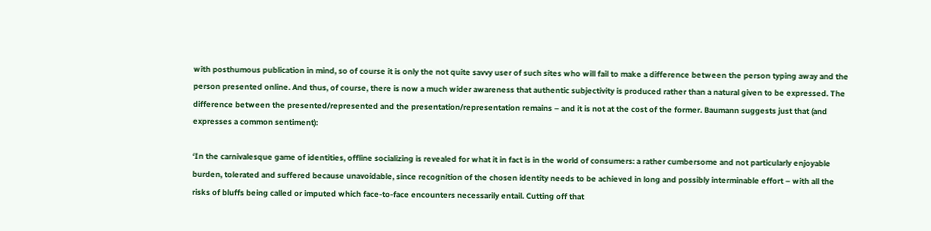with posthumous publication in mind, so of course it is only the not quite savvy user of such sites who will fail to make a difference between the person typing away and the person presented online. And thus, of course, there is now a much wider awareness that authentic subjectivity is produced rather than a natural given to be expressed. The difference between the presented/represented and the presentation/representation remains – and it is not at the cost of the former. Baumann suggests just that (and expresses a common sentiment):

‘In the carnivalesque game of identities, offline socializing is revealed for what it in fact is in the world of consumers: a rather cumbersome and not particularly enjoyable burden, tolerated and suffered because unavoidable, since recognition of the chosen identity needs to be achieved in long and possibly interminable effort – with all the risks of bluffs being called or imputed which face-to-face encounters necessarily entail. Cutting off that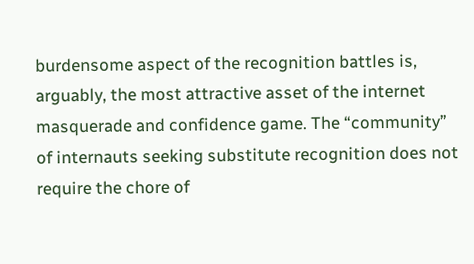burdensome aspect of the recognition battles is, arguably, the most attractive asset of the internet masquerade and confidence game. The “community” of internauts seeking substitute recognition does not require the chore of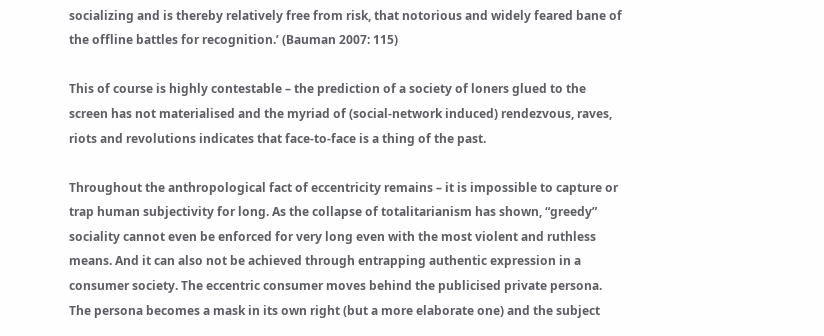socializing and is thereby relatively free from risk, that notorious and widely feared bane of the offline battles for recognition.’ (Bauman 2007: 115)

This of course is highly contestable – the prediction of a society of loners glued to the screen has not materialised and the myriad of (social-network induced) rendezvous, raves, riots and revolutions indicates that face-to-face is a thing of the past.

Throughout the anthropological fact of eccentricity remains – it is impossible to capture or trap human subjectivity for long. As the collapse of totalitarianism has shown, “greedy” sociality cannot even be enforced for very long even with the most violent and ruthless means. And it can also not be achieved through entrapping authentic expression in a consumer society. The eccentric consumer moves behind the publicised private persona. The persona becomes a mask in its own right (but a more elaborate one) and the subject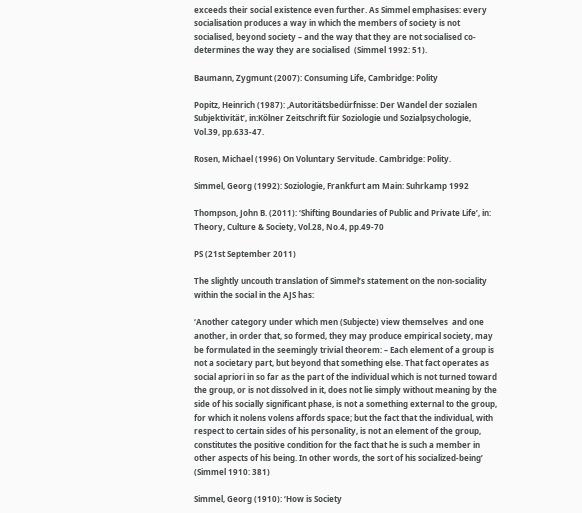exceeds their social existence even further. As Simmel emphasises: every socialisation produces a way in which the members of society is not socialised, beyond society – and the way that they are not socialised co-determines the way they are socialised  (Simmel 1992: 51).

Baumann, Zygmunt (2007): Consuming Life, Cambridge: Polity

Popitz, Heinrich (1987): ‚Autoritätsbedürfnisse: Der Wandel der sozialen Subjektivität‘, in:Kölner Zeitschrift für Soziologie und Sozialpsychologie, Vol.39, pp.633-47.

Rosen, Michael (1996) On Voluntary Servitude. Cambridge: Polity.

Simmel, Georg (1992): Soziologie, Frankfurt am Main: Suhrkamp 1992

Thompson, John B. (2011): ‘Shifting Boundaries of Public and Private Life’, in: Theory, Culture & Society, Vol.28, No.4, pp.49-70

PS (21st September 2011)

The slightly uncouth translation of Simmel’s statement on the non-sociality within the social in the AJS has:

‘Another category under which men (Subjecte) view themselves  and one another, in order that, so formed, they may produce empirical society, may be formulated in the seemingly trivial theorem: – Each element of a group is not a societary part, but beyond that something else. That fact operates as social apriori in so far as the part of the individual which is not turned toward the group, or is not dissolved in it, does not lie simply without meaning by the side of his socially significant phase, is not a something external to the group, for which it nolens volens affords space; but the fact that the individual, with respect to certain sides of his personality, is not an element of the group, constitutes the positive condition for the fact that he is such a member in other aspects of his being. In other words, the sort of his socialized-being’ (Simmel 1910: 381)

Simmel, Georg (1910): ‘How is Society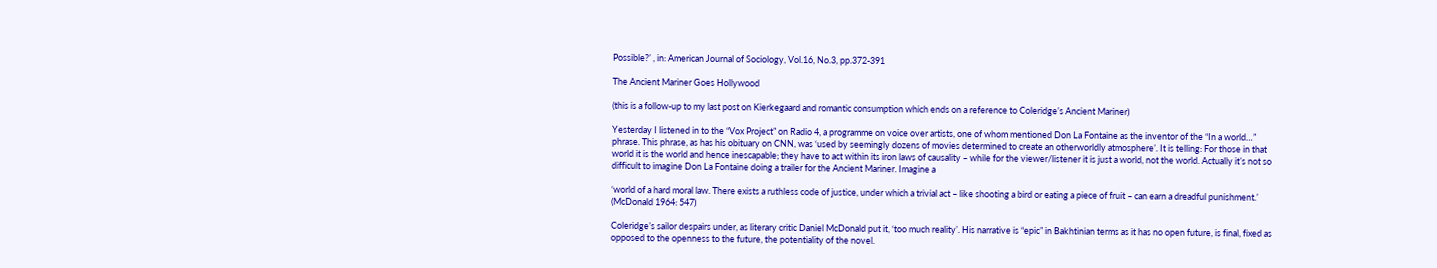Possible?’ , in: American Journal of Sociology, Vol.16, No.3, pp.372-391

The Ancient Mariner Goes Hollywood

(this is a follow-up to my last post on Kierkegaard and romantic consumption which ends on a reference to Coleridge’s Ancient Mariner)

Yesterday I listened in to the “Vox Project” on Radio 4, a programme on voice over artists, one of whom mentioned Don La Fontaine as the inventor of the “In a world…”  phrase. This phrase, as has his obituary on CNN, was ‘used by seemingly dozens of movies determined to create an otherworldly atmosphere’. It is telling: For those in that world it is the world and hence inescapable; they have to act within its iron laws of causality – while for the viewer/listener it is just a world, not the world. Actually it’s not so difficult to imagine Don La Fontaine doing a trailer for the Ancient Mariner. Imagine a

‘world of a hard moral law. There exists a ruthless code of justice, under which a trivial act – like shooting a bird or eating a piece of fruit – can earn a dreadful punishment.’ (McDonald 1964: 547)

Coleridge’s sailor despairs under, as literary critic Daniel McDonald put it, ‘too much reality’. His narrative is “epic” in Bakhtinian terms as it has no open future, is final, fixed as opposed to the openness to the future, the potentiality of the novel.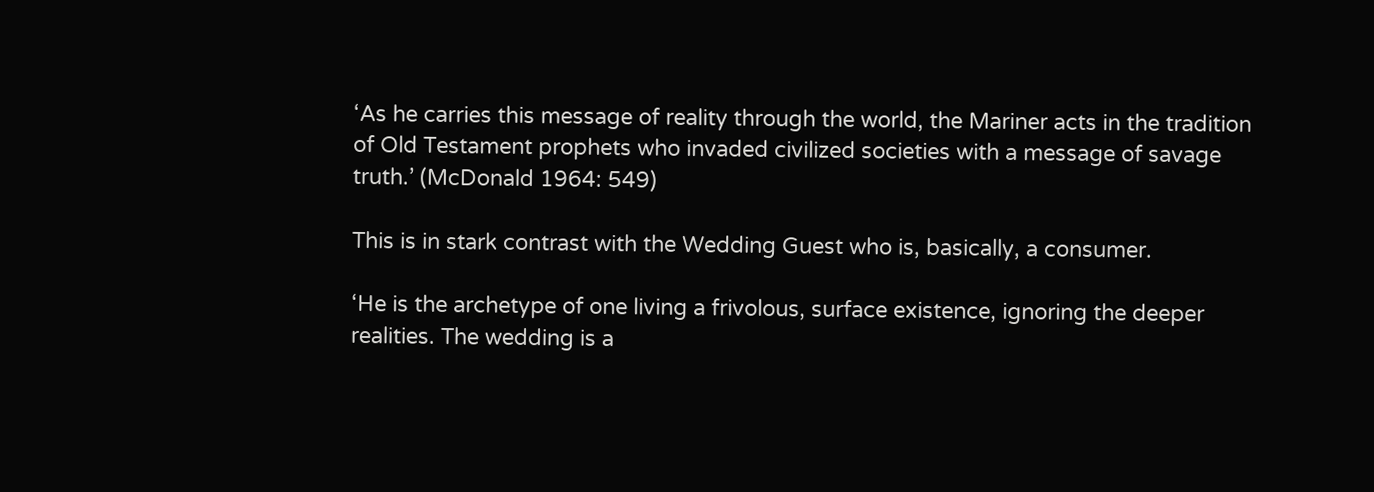‘As he carries this message of reality through the world, the Mariner acts in the tradition of Old Testament prophets who invaded civilized societies with a message of savage truth.’ (McDonald 1964: 549)

This is in stark contrast with the Wedding Guest who is, basically, a consumer.

‘He is the archetype of one living a frivolous, surface existence, ignoring the deeper realities. The wedding is a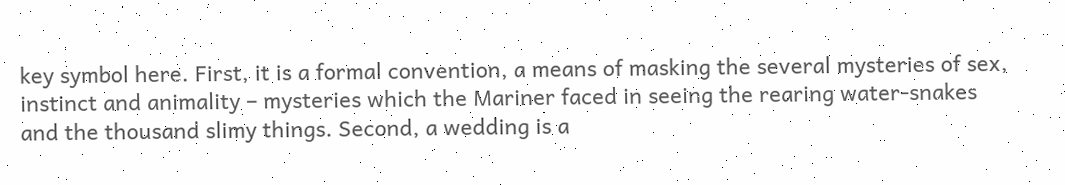key symbol here. First, it is a formal convention, a means of masking the several mysteries of sex, instinct and animality – mysteries which the Mariner faced in seeing the rearing water-snakes and the thousand slimy things. Second, a wedding is a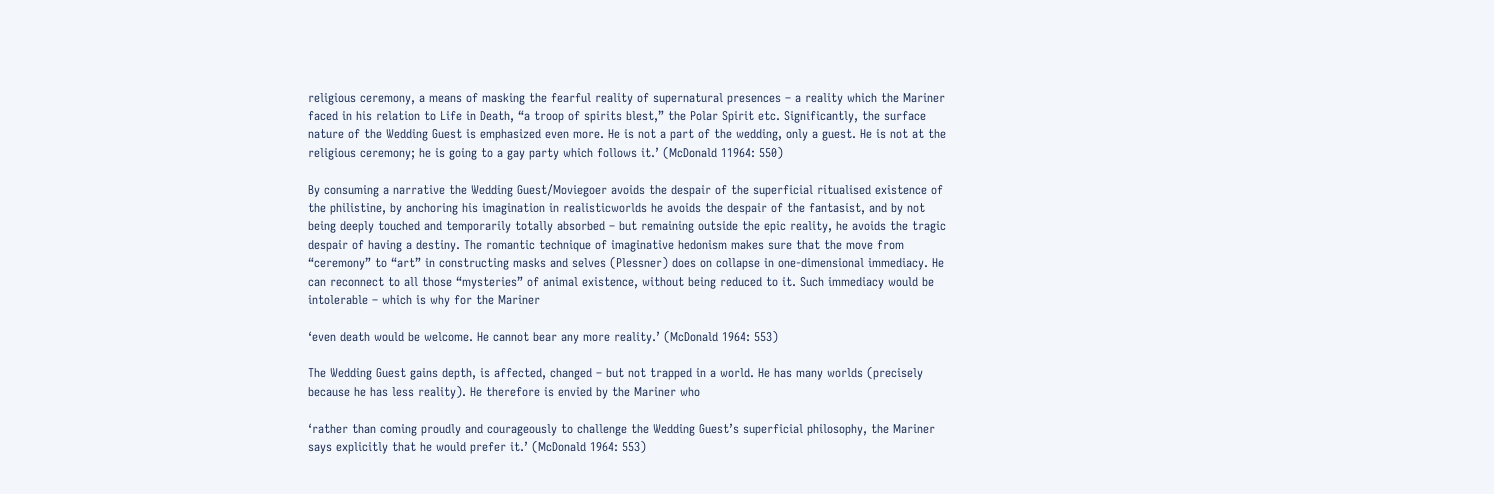religious ceremony, a means of masking the fearful reality of supernatural presences – a reality which the Mariner faced in his relation to Life in Death, “a troop of spirits blest,” the Polar Spirit etc. Significantly, the surface nature of the Wedding Guest is emphasized even more. He is not a part of the wedding, only a guest. He is not at the religious ceremony; he is going to a gay party which follows it.’ (McDonald 11964: 550)

By consuming a narrative the Wedding Guest/Moviegoer avoids the despair of the superficial ritualised existence of the philistine, by anchoring his imagination in realisticworlds he avoids the despair of the fantasist, and by not being deeply touched and temporarily totally absorbed – but remaining outside the epic reality, he avoids the tragic despair of having a destiny. The romantic technique of imaginative hedonism makes sure that the move from “ceremony” to “art” in constructing masks and selves (Plessner) does on collapse in one-dimensional immediacy. He can reconnect to all those “mysteries” of animal existence, without being reduced to it. Such immediacy would be intolerable – which is why for the Mariner

‘even death would be welcome. He cannot bear any more reality.’ (McDonald 1964: 553)

The Wedding Guest gains depth, is affected, changed – but not trapped in a world. He has many worlds (precisely because he has less reality). He therefore is envied by the Mariner who

‘rather than coming proudly and courageously to challenge the Wedding Guest’s superficial philosophy, the Mariner says explicitly that he would prefer it.’ (McDonald 1964: 553)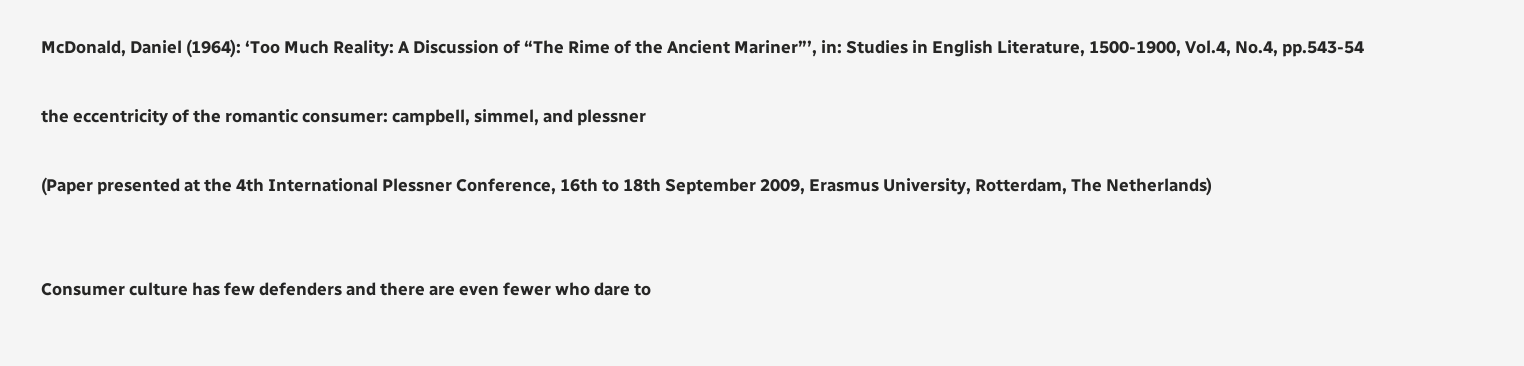McDonald, Daniel (1964): ‘Too Much Reality: A Discussion of “The Rime of the Ancient Mariner”’, in: Studies in English Literature, 1500-1900, Vol.4, No.4, pp.543-54

the eccentricity of the romantic consumer: campbell, simmel, and plessner

(Paper presented at the 4th International Plessner Conference, 16th to 18th September 2009, Erasmus University, Rotterdam, The Netherlands)


Consumer culture has few defenders and there are even fewer who dare to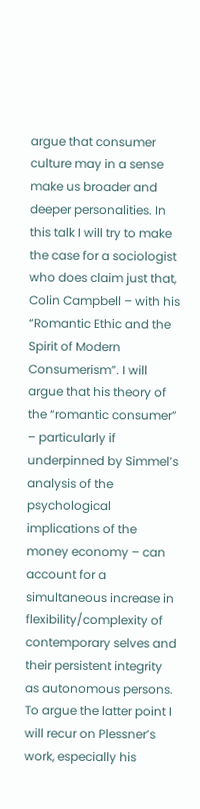argue that consumer culture may in a sense make us broader and deeper personalities. In this talk I will try to make the case for a sociologist who does claim just that, Colin Campbell – with his “Romantic Ethic and the Spirit of Modern Consumerism”. I will argue that his theory of the “romantic consumer” – particularly if underpinned by Simmel’s analysis of the psychological implications of the money economy – can account for a simultaneous increase in flexibility/complexity of contemporary selves and their persistent integrity as autonomous persons. To argue the latter point I will recur on Plessner’s work, especially his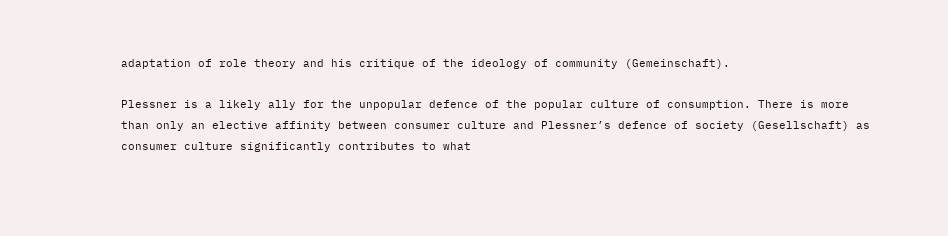adaptation of role theory and his critique of the ideology of community (Gemeinschaft).

Plessner is a likely ally for the unpopular defence of the popular culture of consumption. There is more than only an elective affinity between consumer culture and Plessner’s defence of society (Gesellschaft) as consumer culture significantly contributes to what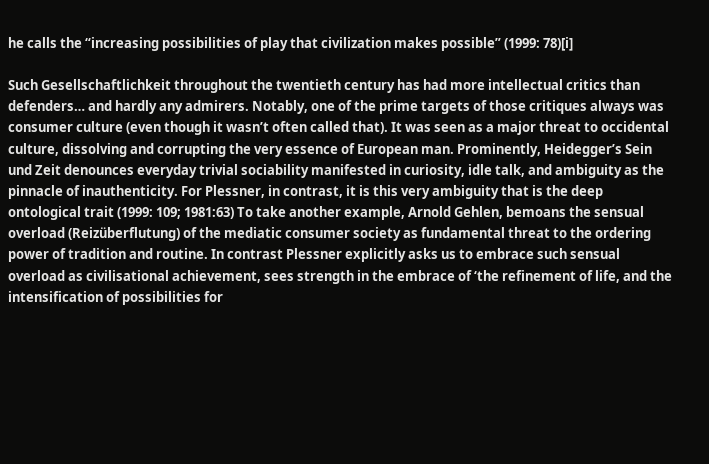he calls the “increasing possibilities of play that civilization makes possible” (1999: 78)[i]

Such Gesellschaftlichkeit throughout the twentieth century has had more intellectual critics than defenders… and hardly any admirers. Notably, one of the prime targets of those critiques always was consumer culture (even though it wasn’t often called that). It was seen as a major threat to occidental culture, dissolving and corrupting the very essence of European man. Prominently, Heidegger’s Sein und Zeit denounces everyday trivial sociability manifested in curiosity, idle talk, and ambiguity as the pinnacle of inauthenticity. For Plessner, in contrast, it is this very ambiguity that is the deep ontological trait (1999: 109; 1981:63) To take another example, Arnold Gehlen, bemoans the sensual overload (Reizüberflutung) of the mediatic consumer society as fundamental threat to the ordering power of tradition and routine. In contrast Plessner explicitly asks us to embrace such sensual overload as civilisational achievement, sees strength in the embrace of ‘the refinement of life, and the intensification of possibilities for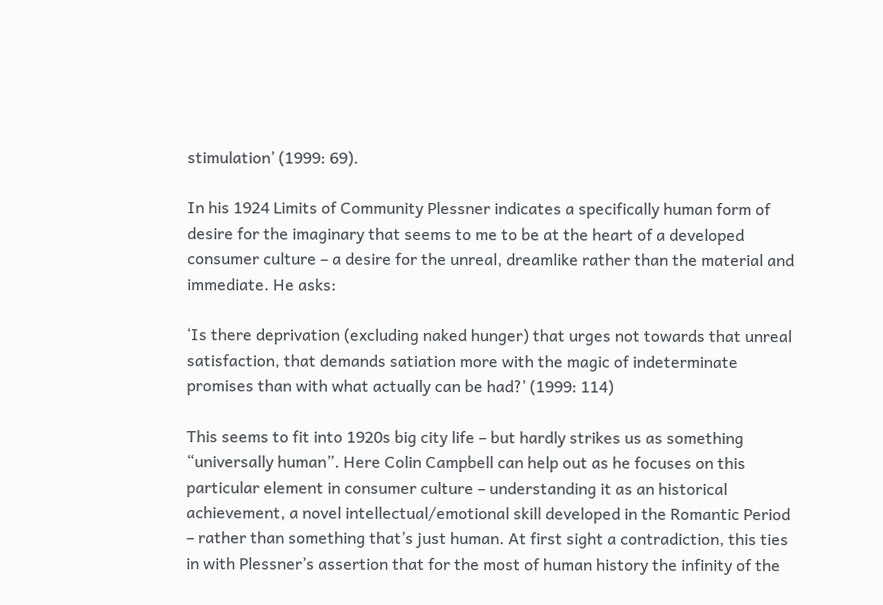stimulation’ (1999: 69).

In his 1924 Limits of Community Plessner indicates a specifically human form of desire for the imaginary that seems to me to be at the heart of a developed consumer culture – a desire for the unreal, dreamlike rather than the material and immediate. He asks:

‘Is there deprivation (excluding naked hunger) that urges not towards that unreal satisfaction, that demands satiation more with the magic of indeterminate promises than with what actually can be had?’ (1999: 114)

This seems to fit into 1920s big city life – but hardly strikes us as something “universally human”. Here Colin Campbell can help out as he focuses on this particular element in consumer culture – understanding it as an historical achievement, a novel intellectual/emotional skill developed in the Romantic Period – rather than something that’s just human. At first sight a contradiction, this ties in with Plessner’s assertion that for the most of human history the infinity of the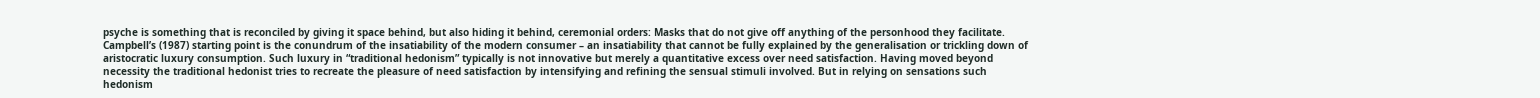psyche is something that is reconciled by giving it space behind, but also hiding it behind, ceremonial orders: Masks that do not give off anything of the personhood they facilitate.
Campbell’s (1987) starting point is the conundrum of the insatiability of the modern consumer – an insatiability that cannot be fully explained by the generalisation or trickling down of aristocratic luxury consumption. Such luxury in “traditional hedonism” typically is not innovative but merely a quantitative excess over need satisfaction. Having moved beyond necessity the traditional hedonist tries to recreate the pleasure of need satisfaction by intensifying and refining the sensual stimuli involved. But in relying on sensations such hedonism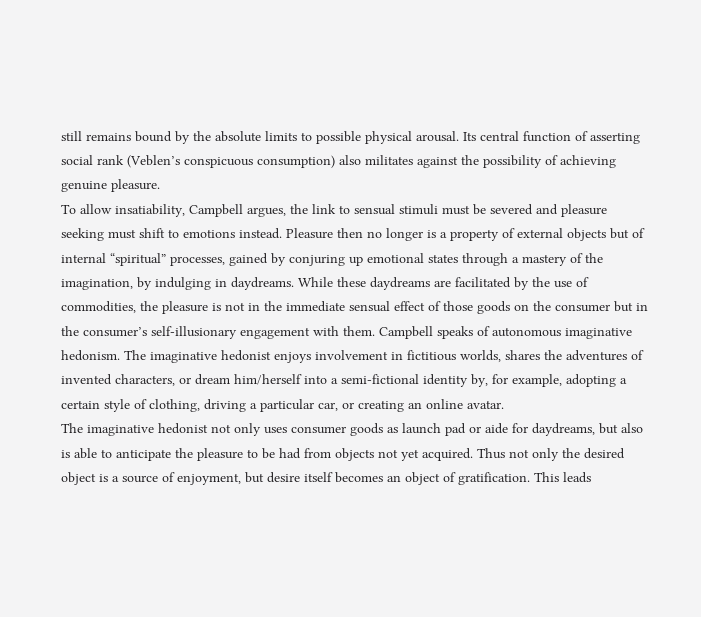still remains bound by the absolute limits to possible physical arousal. Its central function of asserting social rank (Veblen’s conspicuous consumption) also militates against the possibility of achieving genuine pleasure.
To allow insatiability, Campbell argues, the link to sensual stimuli must be severed and pleasure seeking must shift to emotions instead. Pleasure then no longer is a property of external objects but of internal “spiritual” processes, gained by conjuring up emotional states through a mastery of the imagination, by indulging in daydreams. While these daydreams are facilitated by the use of commodities, the pleasure is not in the immediate sensual effect of those goods on the consumer but in the consumer’s self-illusionary engagement with them. Campbell speaks of autonomous imaginative hedonism. The imaginative hedonist enjoys involvement in fictitious worlds, shares the adventures of invented characters, or dream him/herself into a semi-fictional identity by, for example, adopting a certain style of clothing, driving a particular car, or creating an online avatar.
The imaginative hedonist not only uses consumer goods as launch pad or aide for daydreams, but also is able to anticipate the pleasure to be had from objects not yet acquired. Thus not only the desired object is a source of enjoyment, but desire itself becomes an object of gratification. This leads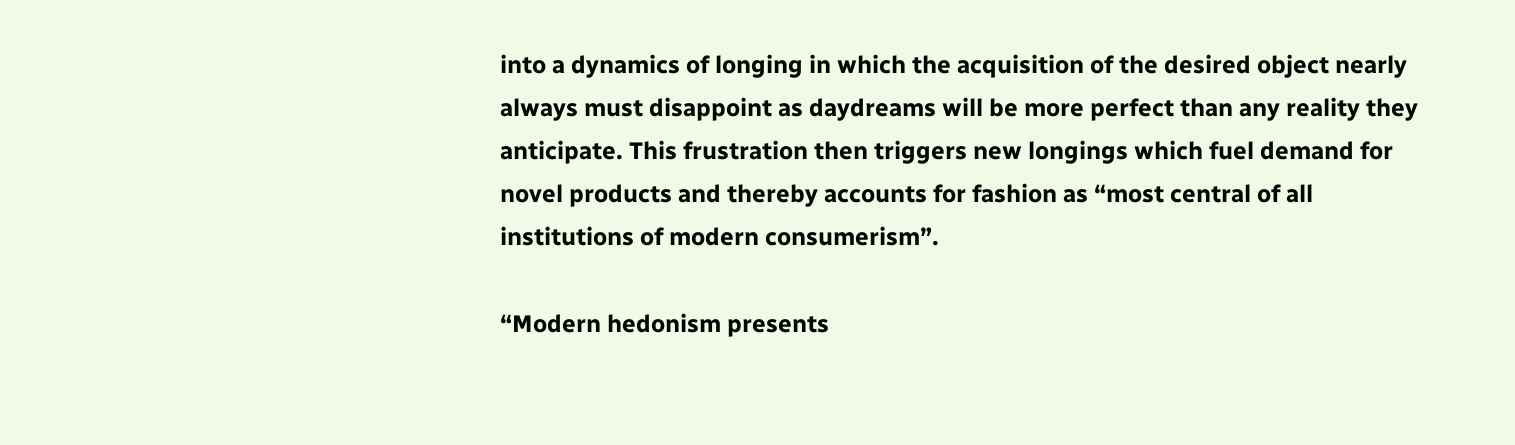into a dynamics of longing in which the acquisition of the desired object nearly always must disappoint as daydreams will be more perfect than any reality they anticipate. This frustration then triggers new longings which fuel demand for novel products and thereby accounts for fashion as “most central of all institutions of modern consumerism”.

“Modern hedonism presents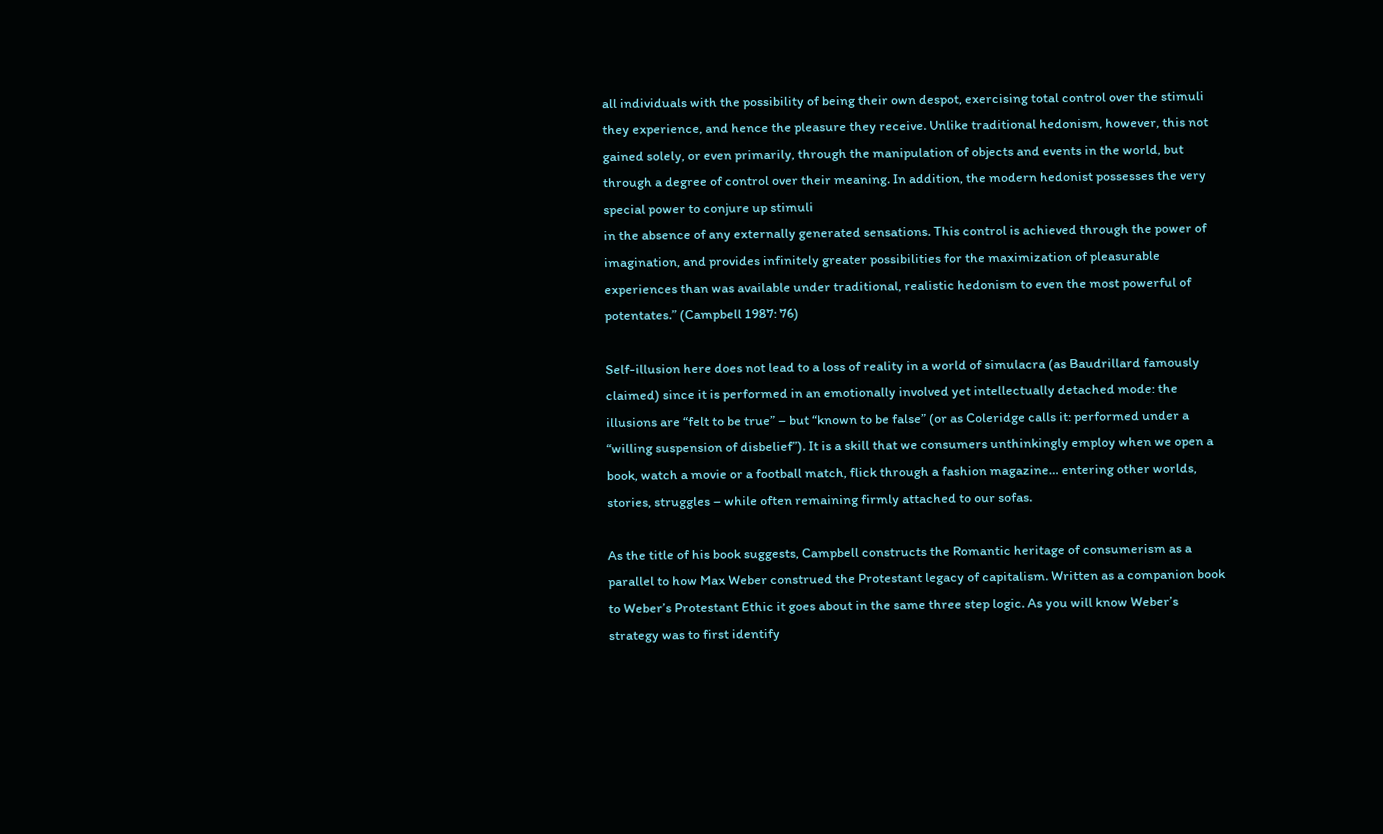all individuals with the possibility of being their own despot, exercising total control over the stimuli they experience, and hence the pleasure they receive. Unlike traditional hedonism, however, this not gained solely, or even primarily, through the manipulation of objects and events in the world, but through a degree of control over their meaning. In addition, the modern hedonist possesses the very special power to conjure up stimuli
in the absence of any externally generated sensations. This control is achieved through the power of imagination, and provides infinitely greater possibilities for the maximization of pleasurable experiences than was available under traditional, realistic hedonism to even the most powerful of potentates.” (Campbell 1987: 76)

Self-illusion here does not lead to a loss of reality in a world of simulacra (as Baudrillard famously claimed) since it is performed in an emotionally involved yet intellectually detached mode: the illusions are “felt to be true” – but “known to be false” (or as Coleridge calls it: performed under a “willing suspension of disbelief”). It is a skill that we consumers unthinkingly employ when we open a book, watch a movie or a football match, flick through a fashion magazine… entering other worlds, stories, struggles – while often remaining firmly attached to our sofas.

As the title of his book suggests, Campbell constructs the Romantic heritage of consumerism as a parallel to how Max Weber construed the Protestant legacy of capitalism. Written as a companion book to Weber’s Protestant Ethic it goes about in the same three step logic. As you will know Weber’s strategy was to first identify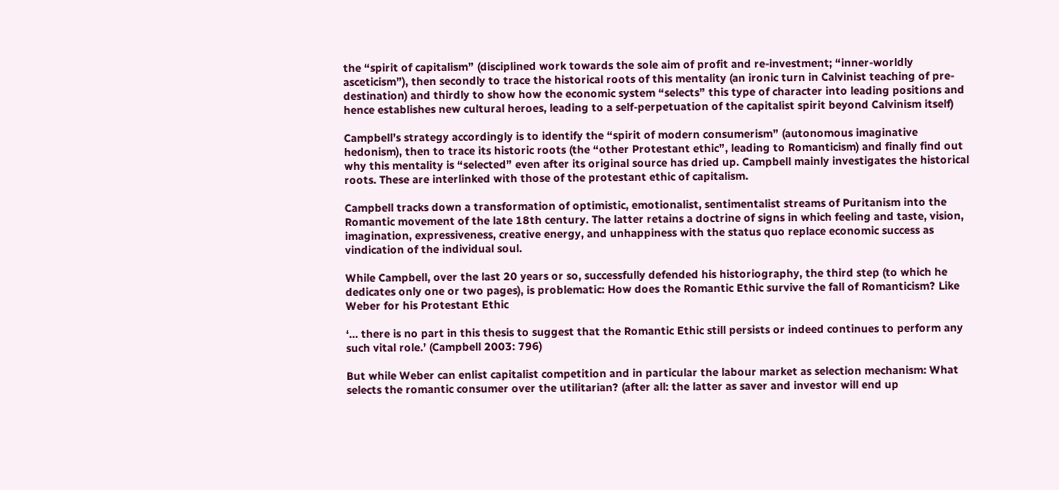the “spirit of capitalism” (disciplined work towards the sole aim of profit and re-investment; “inner-worldly asceticism”), then secondly to trace the historical roots of this mentality (an ironic turn in Calvinist teaching of pre-destination) and thirdly to show how the economic system “selects” this type of character into leading positions and hence establishes new cultural heroes, leading to a self-perpetuation of the capitalist spirit beyond Calvinism itself)

Campbell’s strategy accordingly is to identify the “spirit of modern consumerism” (autonomous imaginative hedonism), then to trace its historic roots (the “other Protestant ethic”, leading to Romanticism) and finally find out why this mentality is “selected” even after its original source has dried up. Campbell mainly investigates the historical roots. These are interlinked with those of the protestant ethic of capitalism.

Campbell tracks down a transformation of optimistic, emotionalist, sentimentalist streams of Puritanism into the Romantic movement of the late 18th century. The latter retains a doctrine of signs in which feeling and taste, vision, imagination, expressiveness, creative energy, and unhappiness with the status quo replace economic success as vindication of the individual soul.

While Campbell, over the last 20 years or so, successfully defended his historiography, the third step (to which he dedicates only one or two pages), is problematic: How does the Romantic Ethic survive the fall of Romanticism? Like Weber for his Protestant Ethic

‘… there is no part in this thesis to suggest that the Romantic Ethic still persists or indeed continues to perform any such vital role.’ (Campbell 2003: 796)

But while Weber can enlist capitalist competition and in particular the labour market as selection mechanism: What selects the romantic consumer over the utilitarian? (after all: the latter as saver and investor will end up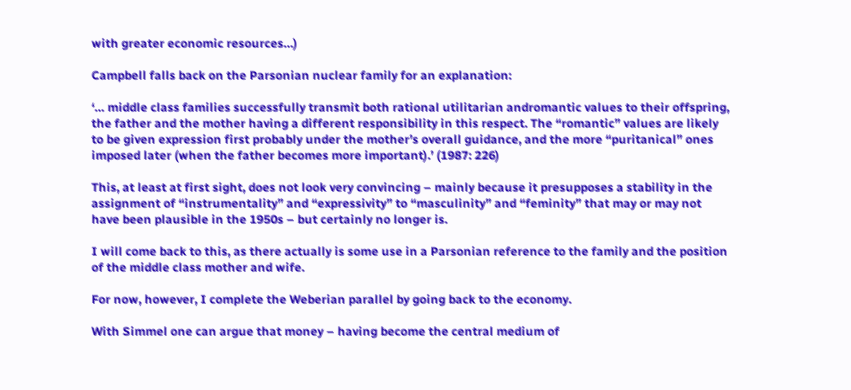with greater economic resources…)

Campbell falls back on the Parsonian nuclear family for an explanation:

‘… middle class families successfully transmit both rational utilitarian andromantic values to their offspring, the father and the mother having a different responsibility in this respect. The “romantic” values are likely to be given expression first probably under the mother’s overall guidance, and the more “puritanical” ones imposed later (when the father becomes more important).’ (1987: 226)

This, at least at first sight, does not look very convincing – mainly because it presupposes a stability in the assignment of “instrumentality” and “expressivity” to “masculinity” and “feminity” that may or may not have been plausible in the 1950s – but certainly no longer is.

I will come back to this, as there actually is some use in a Parsonian reference to the family and the position of the middle class mother and wife.

For now, however, I complete the Weberian parallel by going back to the economy.

With Simmel one can argue that money – having become the central medium of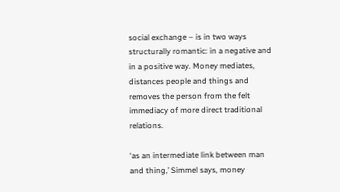social exchange – is in two ways structurally romantic: in a negative and in a positive way. Money mediates, distances people and things and removes the person from the felt immediacy of more direct traditional relations.

‘as an intermediate link between man and thing,’ Simmel says, money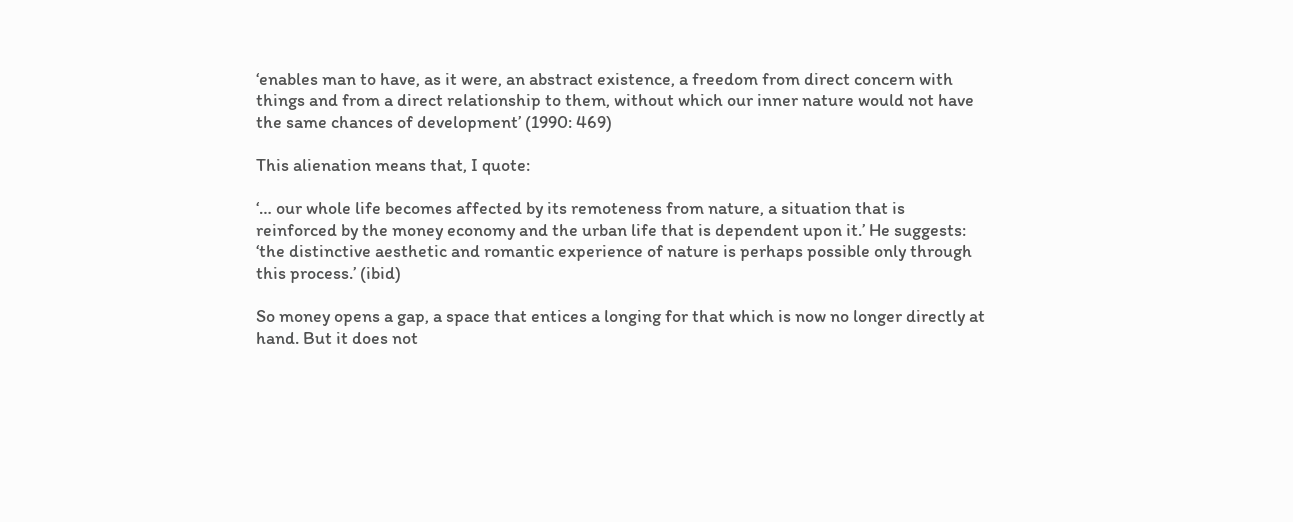‘enables man to have, as it were, an abstract existence, a freedom from direct concern with things and from a direct relationship to them, without which our inner nature would not have the same chances of development’ (1990: 469)

This alienation means that, I quote:

‘… our whole life becomes affected by its remoteness from nature, a situation that is reinforced by the money economy and the urban life that is dependent upon it.’ He suggests: ‘the distinctive aesthetic and romantic experience of nature is perhaps possible only through this process.’ (ibid)

So money opens a gap, a space that entices a longing for that which is now no longer directly at hand. But it does not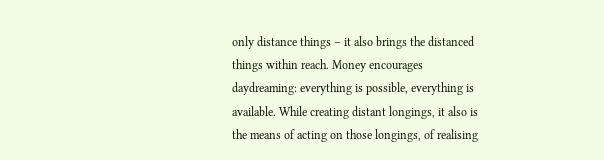only distance things – it also brings the distanced things within reach. Money encourages daydreaming: everything is possible, everything is available. While creating distant longings, it also is the means of acting on those longings, of realising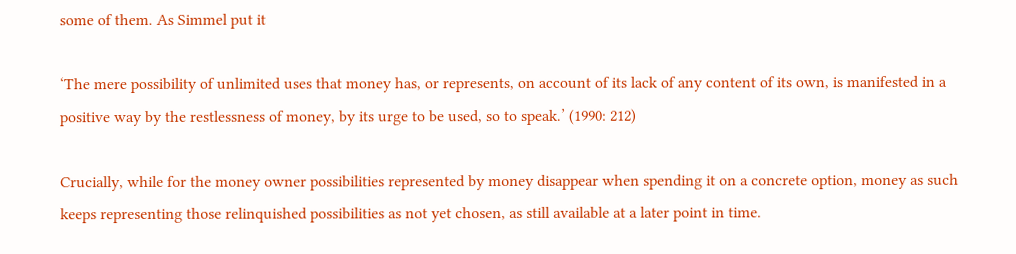some of them. As Simmel put it

‘The mere possibility of unlimited uses that money has, or represents, on account of its lack of any content of its own, is manifested in a positive way by the restlessness of money, by its urge to be used, so to speak.’ (1990: 212)

Crucially, while for the money owner possibilities represented by money disappear when spending it on a concrete option, money as such keeps representing those relinquished possibilities as not yet chosen, as still available at a later point in time.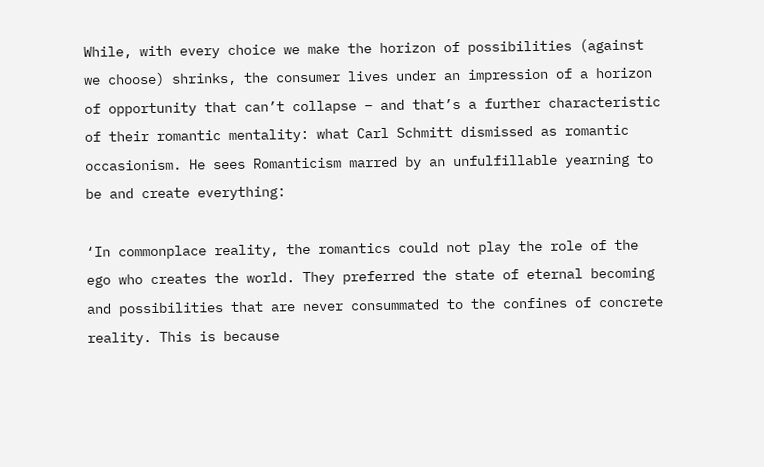While, with every choice we make the horizon of possibilities (against we choose) shrinks, the consumer lives under an impression of a horizon of opportunity that can’t collapse – and that’s a further characteristic of their romantic mentality: what Carl Schmitt dismissed as romantic occasionism. He sees Romanticism marred by an unfulfillable yearning to be and create everything:

‘In commonplace reality, the romantics could not play the role of the ego who creates the world. They preferred the state of eternal becoming and possibilities that are never consummated to the confines of concrete reality. This is because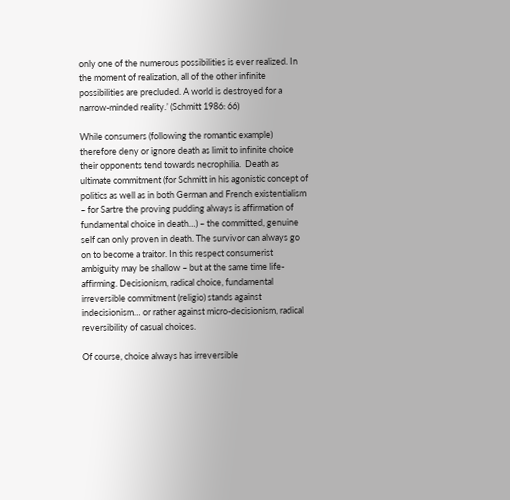only one of the numerous possibilities is ever realized. In the moment of realization, all of the other infinite possibilities are precluded. A world is destroyed for a narrow-minded reality.’ (Schmitt 1986: 66)

While consumers (following the romantic example) therefore deny or ignore death as limit to infinite choice their opponents tend towards necrophilia.  Death as ultimate commitment (for Schmitt in his agonistic concept of politics as well as in both German and French existentialism – for Sartre the proving pudding always is affirmation of fundamental choice in death…) – the committed, genuine self can only proven in death. The survivor can always go on to become a traitor. In this respect consumerist ambiguity may be shallow – but at the same time life-affirming. Decisionism, radical choice, fundamental irreversible commitment (religio) stands against indecisionism… or rather against micro-decisionism, radical reversibility of casual choices.

Of course, choice always has irreversible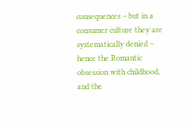consequences – but in a consumer culture they are systematically denied – hence the Romantic obsession with childhood, and the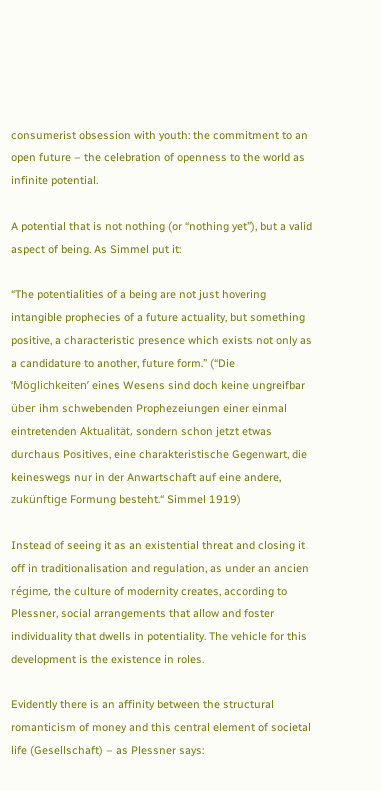consumerist obsession with youth: the commitment to an open future – the celebration of openness to the world as infinite potential.

A potential that is not nothing (or “nothing yet”), but a valid aspect of being. As Simmel put it:

“The potentialities of a being are not just hovering intangible prophecies of a future actuality, but something positive, a characteristic presence which exists not only as a candidature to another, future form.” (“Die ‘Möglichkeiten’ eines Wesens sind doch keine ungreifbar über ihm schwebenden Prophezeiungen einer einmal eintretenden Aktualität, sondern schon jetzt etwas durchaus Positives, eine charakteristische Gegenwart, die keineswegs nur in der Anwartschaft auf eine andere, zukünftige Formung besteht.“ Simmel 1919)

Instead of seeing it as an existential threat and closing it off in traditionalisation and regulation, as under an ancien régime, the culture of modernity creates, according to Plessner, social arrangements that allow and foster individuality that dwells in potentiality. The vehicle for this development is the existence in roles.

Evidently there is an affinity between the structural romanticism of money and this central element of societal life (Gesellschaft) – as Plessner says: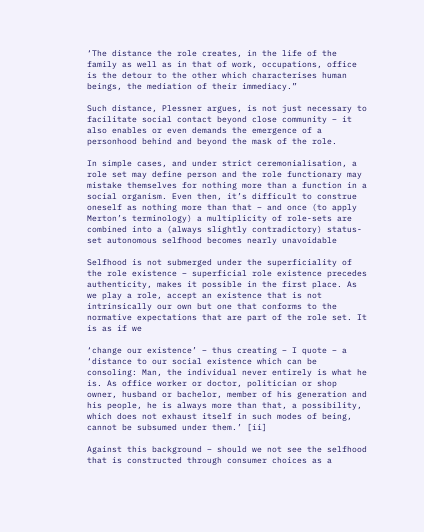‘The distance the role creates, in the life of the family as well as in that of work, occupations, office is the detour to the other which characterises human beings, the mediation of their immediacy.”

Such distance, Plessner argues, is not just necessary to facilitate social contact beyond close community – it also enables or even demands the emergence of a personhood behind and beyond the mask of the role.

In simple cases, and under strict ceremonialisation, a role set may define person and the role functionary may mistake themselves for nothing more than a function in a social organism. Even then, it’s difficult to construe oneself as nothing more than that – and once (to apply Merton’s terminology) a multiplicity of role-sets are combined into a (always slightly contradictory) status-set autonomous selfhood becomes nearly unavoidable

Selfhood is not submerged under the superficiality of the role existence – superficial role existence precedes authenticity, makes it possible in the first place. As we play a role, accept an existence that is not intrinsically our own but one that conforms to the normative expectations that are part of the role set. It is as if we

‘change our existence’ – thus creating – I quote – a ‘distance to our social existence which can be consoling: Man, the individual never entirely is what he is. As office worker or doctor, politician or shop owner, husband or bachelor, member of his generation and his people, he is always more than that, a possibility, which does not exhaust itself in such modes of being, cannot be subsumed under them.’ [ii]

Against this background – should we not see the selfhood that is constructed through consumer choices as a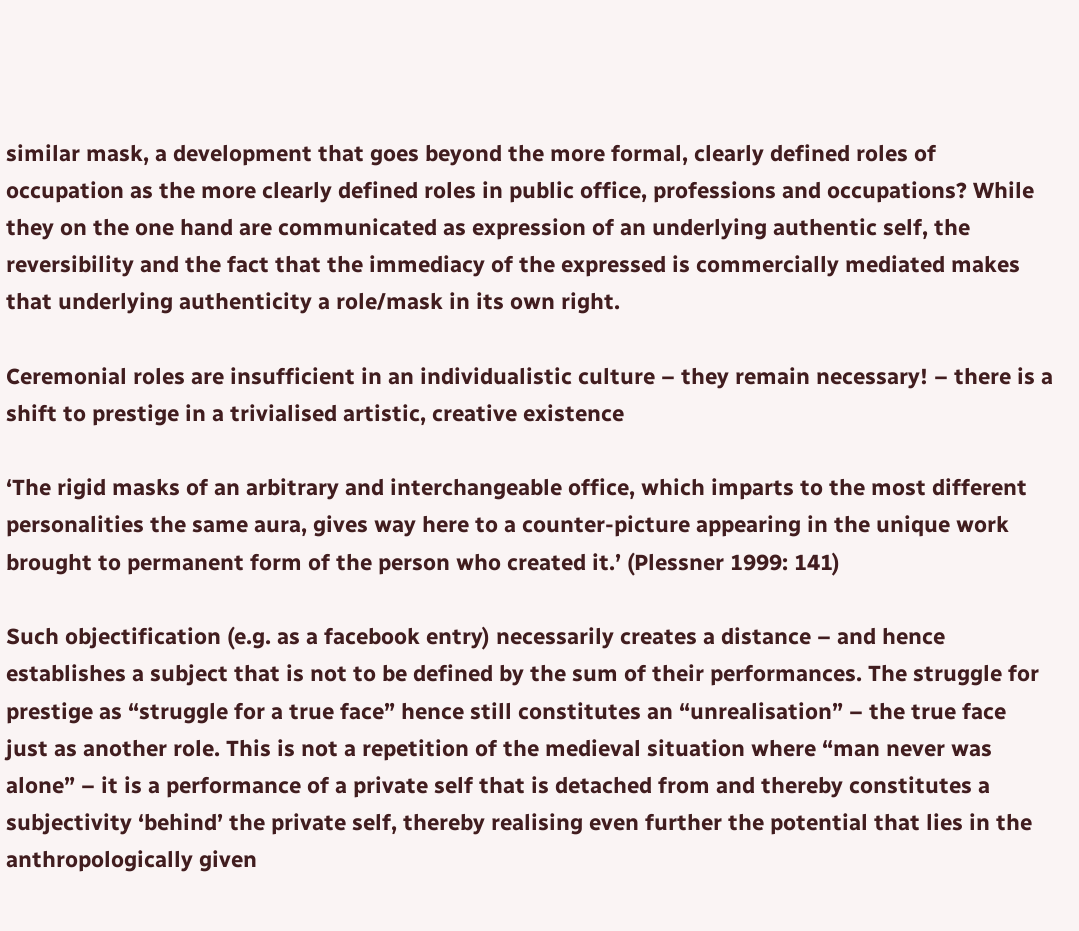similar mask, a development that goes beyond the more formal, clearly defined roles of occupation as the more clearly defined roles in public office, professions and occupations? While they on the one hand are communicated as expression of an underlying authentic self, the reversibility and the fact that the immediacy of the expressed is commercially mediated makes that underlying authenticity a role/mask in its own right.

Ceremonial roles are insufficient in an individualistic culture – they remain necessary! – there is a shift to prestige in a trivialised artistic, creative existence

‘The rigid masks of an arbitrary and interchangeable office, which imparts to the most different personalities the same aura, gives way here to a counter-picture appearing in the unique work brought to permanent form of the person who created it.’ (Plessner 1999: 141)

Such objectification (e.g. as a facebook entry) necessarily creates a distance – and hence establishes a subject that is not to be defined by the sum of their performances. The struggle for prestige as “struggle for a true face” hence still constitutes an “unrealisation” – the true face just as another role. This is not a repetition of the medieval situation where “man never was alone” – it is a performance of a private self that is detached from and thereby constitutes a subjectivity ‘behind’ the private self, thereby realising even further the potential that lies in the anthropologically given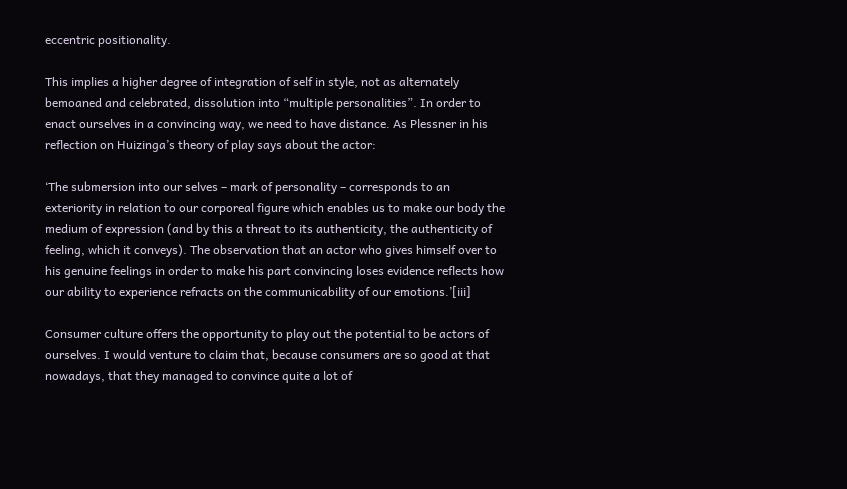eccentric positionality.

This implies a higher degree of integration of self in style, not as alternately bemoaned and celebrated, dissolution into “multiple personalities”. In order to enact ourselves in a convincing way, we need to have distance. As Plessner in his reflection on Huizinga’s theory of play says about the actor:

‘The submersion into our selves – mark of personality – corresponds to an exteriority in relation to our corporeal figure which enables us to make our body the medium of expression (and by this a threat to its authenticity, the authenticity of feeling, which it conveys). The observation that an actor who gives himself over to his genuine feelings in order to make his part convincing loses evidence reflects how our ability to experience refracts on the communicability of our emotions.’[iii]

Consumer culture offers the opportunity to play out the potential to be actors of ourselves. I would venture to claim that, because consumers are so good at that nowadays, that they managed to convince quite a lot of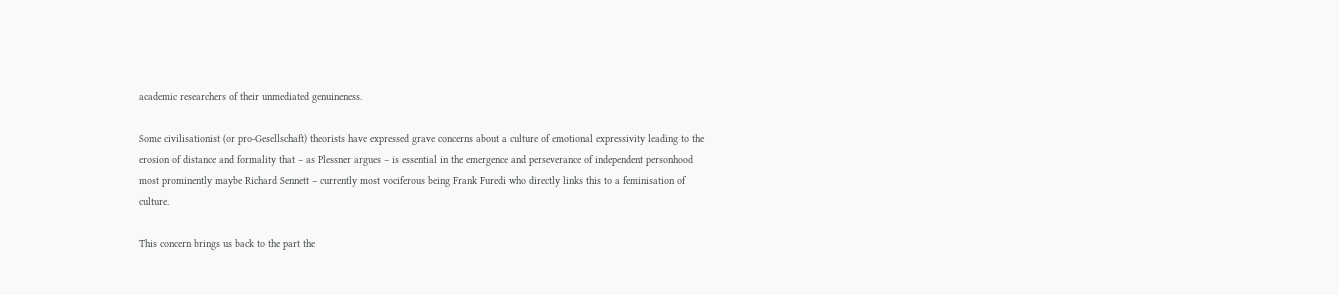academic researchers of their unmediated genuineness.

Some civilisationist (or pro-Gesellschaft) theorists have expressed grave concerns about a culture of emotional expressivity leading to the erosion of distance and formality that – as Plessner argues – is essential in the emergence and perseverance of independent personhood most prominently maybe Richard Sennett – currently most vociferous being Frank Furedi who directly links this to a feminisation of culture.

This concern brings us back to the part the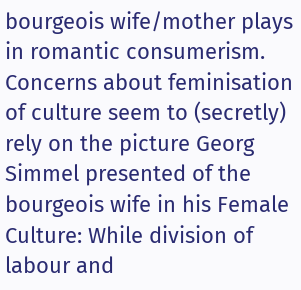bourgeois wife/mother plays in romantic consumerism. Concerns about feminisation of culture seem to (secretly) rely on the picture Georg Simmel presented of the bourgeois wife in his Female Culture: While division of labour and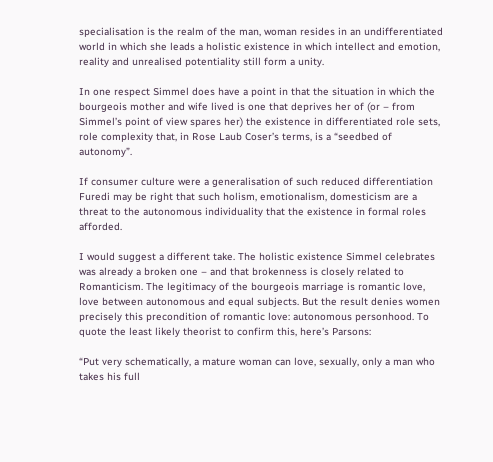specialisation is the realm of the man, woman resides in an undifferentiated world in which she leads a holistic existence in which intellect and emotion, reality and unrealised potentiality still form a unity.

In one respect Simmel does have a point in that the situation in which the bourgeois mother and wife lived is one that deprives her of (or – from Simmel’s point of view spares her) the existence in differentiated role sets, role complexity that, in Rose Laub Coser’s terms, is a “seedbed of autonomy”.

If consumer culture were a generalisation of such reduced differentiation Furedi may be right that such holism, emotionalism, domesticism are a threat to the autonomous individuality that the existence in formal roles afforded.

I would suggest a different take. The holistic existence Simmel celebrates was already a broken one – and that brokenness is closely related to Romanticism. The legitimacy of the bourgeois marriage is romantic love, love between autonomous and equal subjects. But the result denies women precisely this precondition of romantic love: autonomous personhood. To quote the least likely theorist to confirm this, here’s Parsons:

“Put very schematically, a mature woman can love, sexually, only a man who takes his full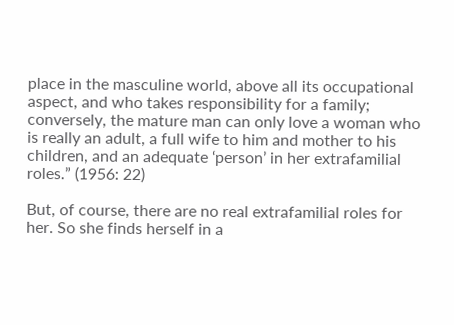place in the masculine world, above all its occupational aspect, and who takes responsibility for a family; conversely, the mature man can only love a woman who is really an adult, a full wife to him and mother to his children, and an adequate ‘person’ in her extrafamilial roles.” (1956: 22)

But, of course, there are no real extrafamilial roles for her. So she finds herself in a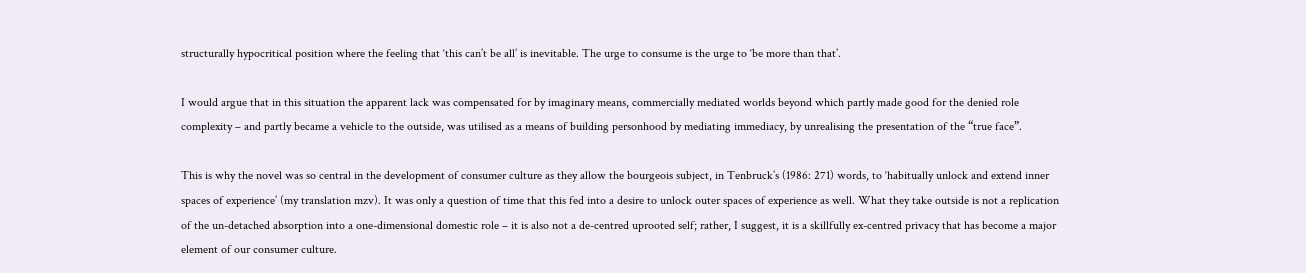structurally hypocritical position where the feeling that ‘this can’t be all’ is inevitable. The urge to consume is the urge to ‘be more than that’.

I would argue that in this situation the apparent lack was compensated for by imaginary means, commercially mediated worlds beyond which partly made good for the denied role complexity – and partly became a vehicle to the outside, was utilised as a means of building personhood by mediating immediacy, by unrealising the presentation of the “true face”.

This is why the novel was so central in the development of consumer culture as they allow the bourgeois subject, in Tenbruck’s (1986: 271) words, to ‘habitually unlock and extend inner spaces of experience’ (my translation mzv). It was only a question of time that this fed into a desire to unlock outer spaces of experience as well. What they take outside is not a replication of the un-detached absorption into a one-dimensional domestic role – it is also not a de-centred uprooted self; rather, I suggest, it is a skillfully ex-centred privacy that has become a major element of our consumer culture.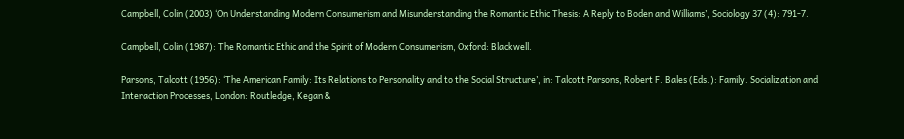Campbell, Colin (2003) ‘On Understanding Modern Consumerism and Misunderstanding the Romantic Ethic Thesis: A Reply to Boden and Williams’, Sociology 37 (4): 791-7.

Campbell, Colin (1987): The Romantic Ethic and the Spirit of Modern Consumerism, Oxford: Blackwell.

Parsons, Talcott (1956): ‘The American Family: Its Relations to Personality and to the Social Structure’, in: Talcott Parsons, Robert F. Bales (Eds.): Family. Socialization and Interaction Processes, London: Routledge, Kegan &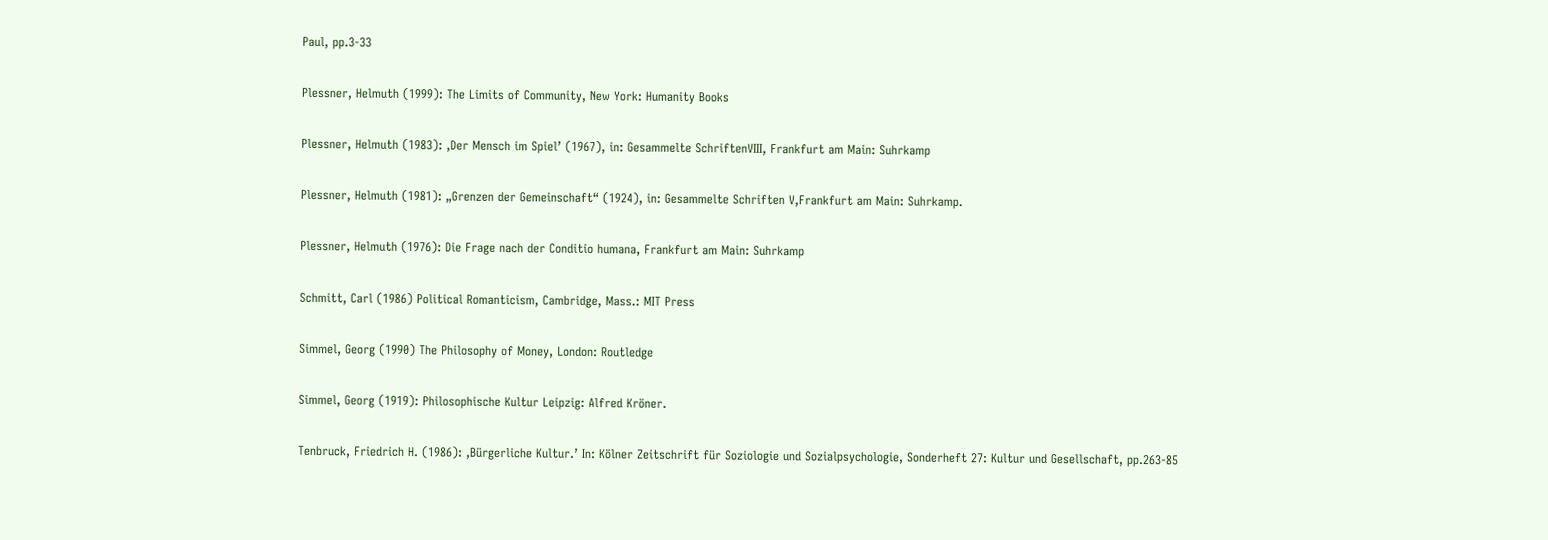Paul, pp.3-33

Plessner, Helmuth (1999): The Limits of Community, New York: Humanity Books

Plessner, Helmuth (1983): ‚Der Mensch im Spiel’ (1967), in: Gesammelte SchriftenVIII, Frankfurt am Main: Suhrkamp

Plessner, Helmuth (1981): „Grenzen der Gemeinschaft“ (1924), in: Gesammelte Schriften V,Frankfurt am Main: Suhrkamp.

Plessner, Helmuth (1976): Die Frage nach der Conditio humana, Frankfurt am Main: Suhrkamp

Schmitt, Carl (1986) Political Romanticism, Cambridge, Mass.: MIT Press

Simmel, Georg (1990) The Philosophy of Money, London: Routledge

Simmel, Georg (1919): Philosophische Kultur Leipzig: Alfred Kröner.

Tenbruck, Friedrich H. (1986): ‚Bürgerliche Kultur.’ In: Kölner Zeitschrift für Soziologie und Sozialpsychologie, Sonderheft 27: Kultur und Gesellschaft, pp.263-85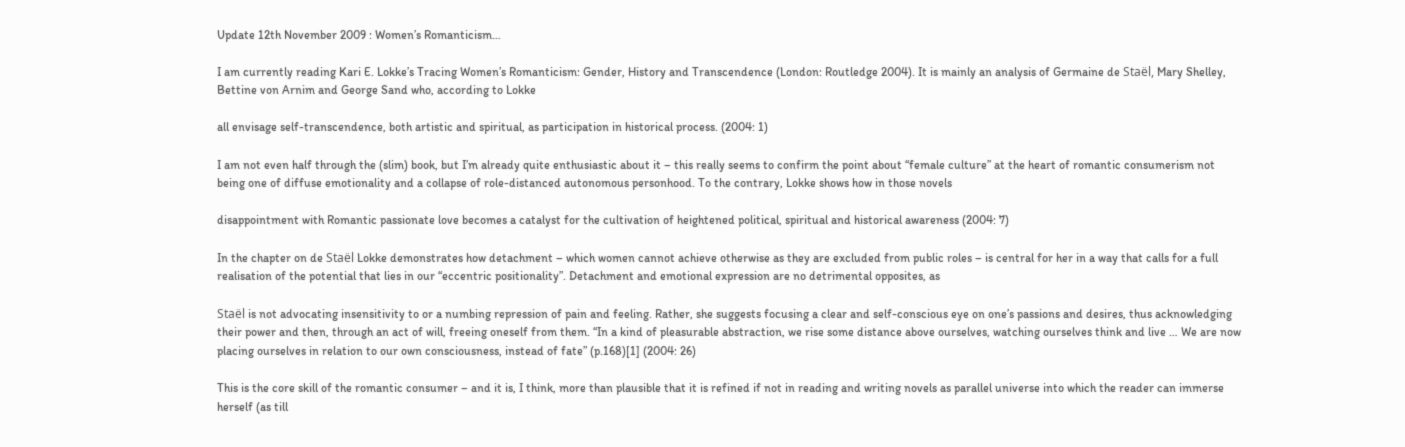Update 12th November 2009 : Women’s Romanticism…

I am currently reading Kari E. Lokke’s Tracing Women’s Romanticism: Gender, History and Transcendence (London: Routledge 2004). It is mainly an analysis of Germaine de Staël, Mary Shelley, Bettine von Arnim and George Sand who, according to Lokke

all envisage self-transcendence, both artistic and spiritual, as participation in historical process. (2004: 1)

I am not even half through the (slim) book, but I’m already quite enthusiastic about it – this really seems to confirm the point about “female culture” at the heart of romantic consumerism not being one of diffuse emotionality and a collapse of role-distanced autonomous personhood. To the contrary, Lokke shows how in those novels

disappointment with Romantic passionate love becomes a catalyst for the cultivation of heightened political, spiritual and historical awareness (2004: 7)

In the chapter on de Staël Lokke demonstrates how detachment – which women cannot achieve otherwise as they are excluded from public roles – is central for her in a way that calls for a full realisation of the potential that lies in our “eccentric positionality”. Detachment and emotional expression are no detrimental opposites, as

Staël is not advocating insensitivity to or a numbing repression of pain and feeling. Rather, she suggests focusing a clear and self-conscious eye on one’s passions and desires, thus acknowledging their power and then, through an act of will, freeing oneself from them. “In a kind of pleasurable abstraction, we rise some distance above ourselves, watching ourselves think and live … We are now placing ourselves in relation to our own consciousness, instead of fate” (p.168)[1] (2004: 26)

This is the core skill of the romantic consumer – and it is, I think, more than plausible that it is refined if not in reading and writing novels as parallel universe into which the reader can immerse herself (as till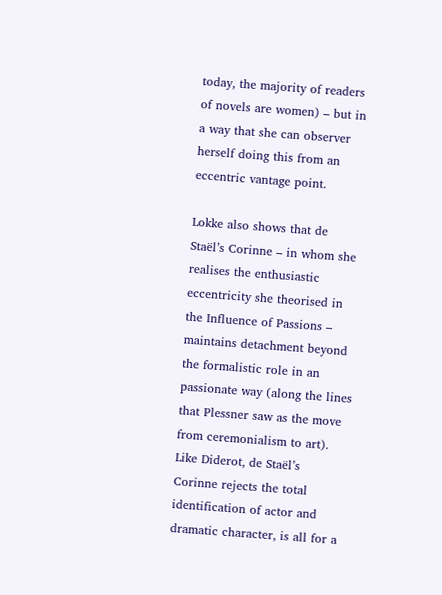today, the majority of readers of novels are women) – but in a way that she can observer herself doing this from an eccentric vantage point.

Lokke also shows that de Staël’s Corinne – in whom she realises the enthusiastic eccentricity she theorised in the Influence of Passions – maintains detachment beyond the formalistic role in an passionate way (along the lines that Plessner saw as the move from ceremonialism to art). Like Diderot, de Staël’s Corinne rejects the total identification of actor and dramatic character, is all for a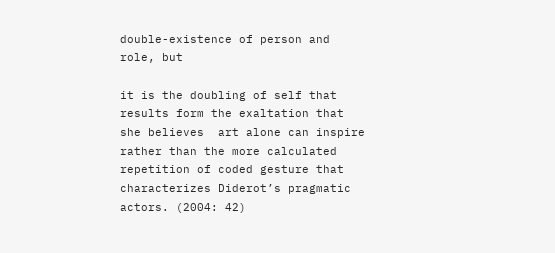double-existence of person and role, but

it is the doubling of self that results form the exaltation that she believes  art alone can inspire rather than the more calculated repetition of coded gesture that characterizes Diderot’s pragmatic actors. (2004: 42)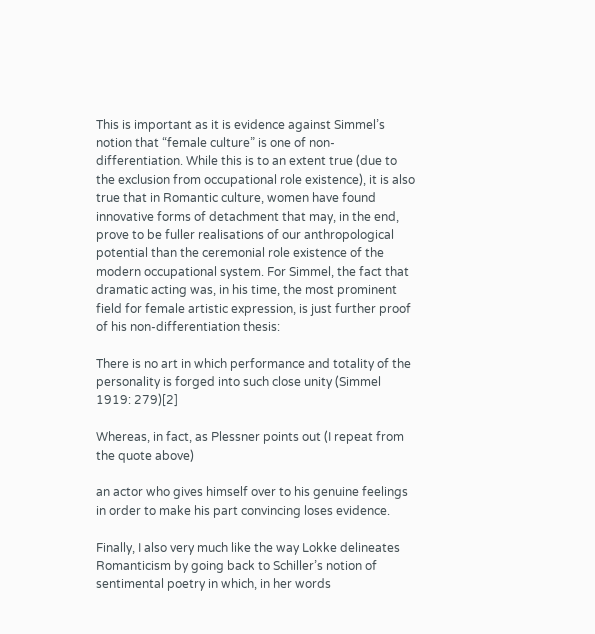This is important as it is evidence against Simmel’s notion that “female culture” is one of non-differentiation. While this is to an extent true (due to the exclusion from occupational role existence), it is also true that in Romantic culture, women have found innovative forms of detachment that may, in the end, prove to be fuller realisations of our anthropological potential than the ceremonial role existence of the modern occupational system. For Simmel, the fact that dramatic acting was, in his time, the most prominent field for female artistic expression, is just further proof of his non-differentiation thesis:

There is no art in which performance and totality of the personality is forged into such close unity (Simmel 1919: 279)[2]

Whereas, in fact, as Plessner points out (I repeat from the quote above)

an actor who gives himself over to his genuine feelings in order to make his part convincing loses evidence.

Finally, I also very much like the way Lokke delineates Romanticism by going back to Schiller’s notion of sentimental poetry in which, in her words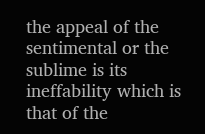the appeal of the sentimental or the sublime is its ineffability which is that of the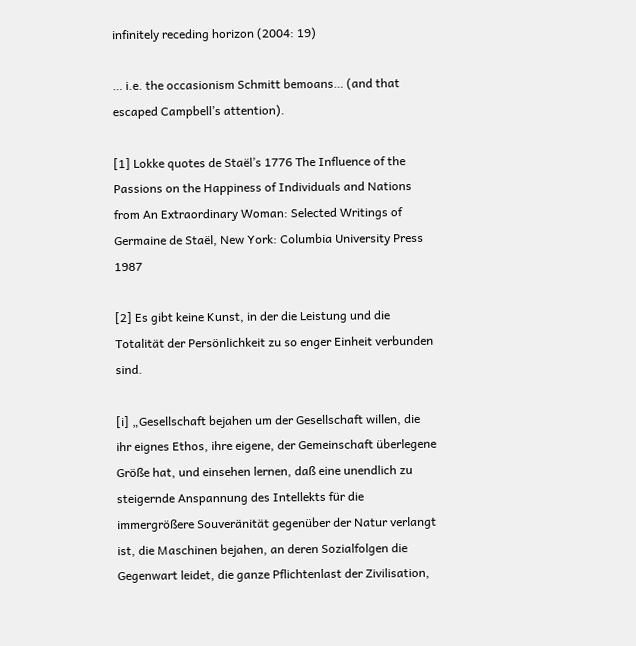infinitely receding horizon (2004: 19)

… i.e. the occasionism Schmitt bemoans… (and that escaped Campbell’s attention).

[1] Lokke quotes de Staël’s 1776 The Influence of the Passions on the Happiness of Individuals and Nations from An Extraordinary Woman: Selected Writings of Germaine de Staël, New York: Columbia University Press 1987

[2] Es gibt keine Kunst, in der die Leistung und die Totalität der Persönlichkeit zu so enger Einheit verbunden sind.

[i] „Gesellschaft bejahen um der Gesellschaft willen, die ihr eignes Ethos, ihre eigene, der Gemeinschaft überlegene Größe hat, und einsehen lernen, daß eine unendlich zu steigernde Anspannung des Intellekts für die immergrößere Souveränität gegenüber der Natur verlangt ist, die Maschinen bejahen, an deren Sozialfolgen die Gegenwart leidet, die ganze Pflichtenlast der Zivilisation,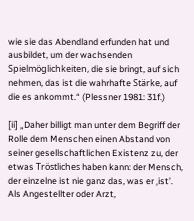wie sie das Abendland erfunden hat und ausbildet, um der wachsenden Spielmöglichkeiten, die sie bringt, auf sich nehmen, das ist die wahrhafte Stärke, auf die es ankommt.“ (Plessner 1981: 31f.)

[ii] „Daher billigt man unter dem Begriff der Rolle dem Menschen einen Abstand von seiner gesellschaftlichen Existenz zu, der etwas Tröstliches haben kann: der Mensch, der einzelne ist nie ganz das, was er ‚ist’. Als Angestellter oder Arzt,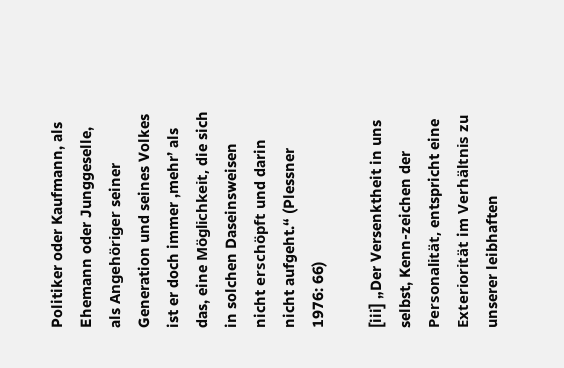Politiker oder Kaufmann, als Ehemann oder Junggeselle, als Angehöriger seiner Generation und seines Volkes ist er doch immer ‚mehr’ als das, eine Möglichkeit, die sich in solchen Daseinsweisen nicht erschöpft und darin nicht aufgeht.“ (Plessner 1976: 66)

[iii] „Der Versenktheit in uns selbst, Kenn-zeichen der Personalität, entspricht eine Exteriorität im Verhältnis zu unserer leibhaften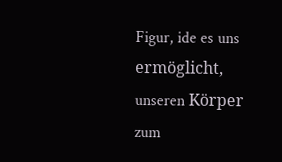Figur, ide es uns ermöglicht, unseren Körper zum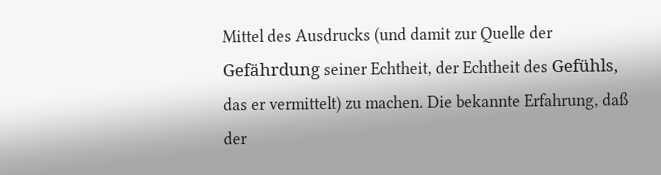Mittel des Ausdrucks (und damit zur Quelle der Gefährdung seiner Echtheit, der Echtheit des Gefühls, das er vermittelt) zu machen. Die bekannte Erfahrung, daß der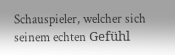Schauspieler, welcher sich seinem echten Gefühl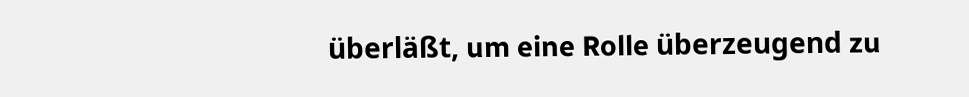überläßt, um eine Rolle überzeugend zu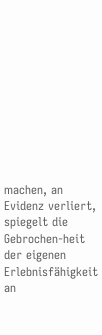machen, an Evidenz verliert, spiegelt die Gebrochen-heit der eigenen Erlebnisfähigkeit an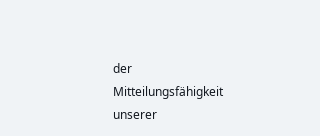der Mitteilungsfähigkeit unserer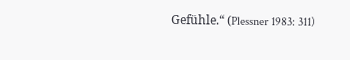Gefühle.“ (Plessner 1983: 311)